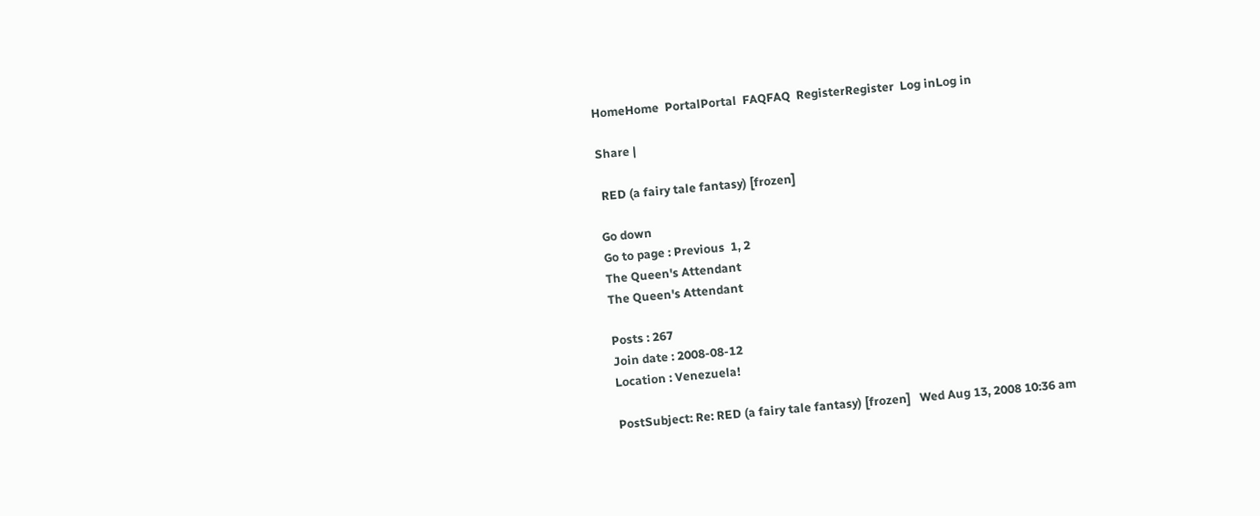HomeHome  PortalPortal  FAQFAQ  RegisterRegister  Log inLog in

Share |

 RED (a fairy tale fantasy) [frozen]

Go down
Go to page : Previous  1, 2
The Queen's Attendant
The Queen's Attendant

Posts : 267
Join date : 2008-08-12
Location : Venezuela!

PostSubject: Re: RED (a fairy tale fantasy) [frozen]   Wed Aug 13, 2008 10:36 am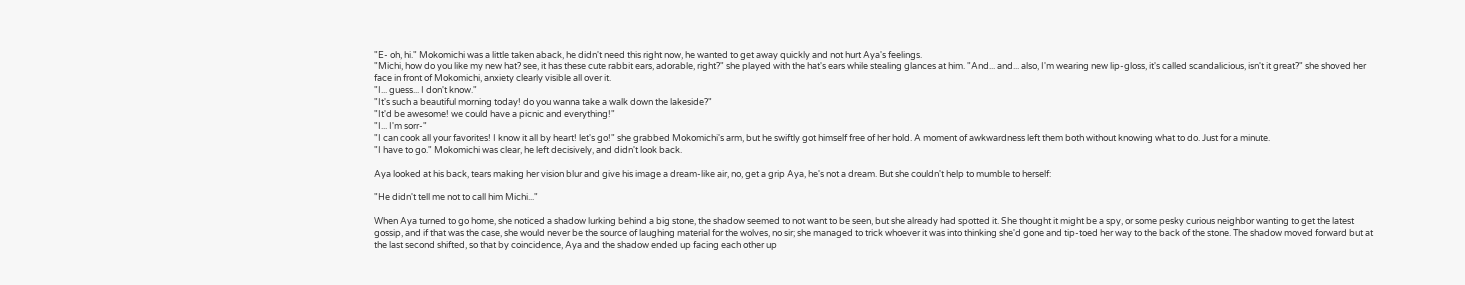"E- oh, hi." Mokomichi was a little taken aback, he didn't need this right now, he wanted to get away quickly and not hurt Aya's feelings.
"Michi, how do you like my new hat? see, it has these cute rabbit ears, adorable, right?" she played with the hat's ears while stealing glances at him. "And... and... also, I'm wearing new lip-gloss, it's called scandalicious, isn't it great?" she shoved her face in front of Mokomichi, anxiety clearly visible all over it.
"I... guess... I don't know."
"It's such a beautiful morning today! do you wanna take a walk down the lakeside?"
"It'd be awesome! we could have a picnic and everything!"
"I... I'm sorr-"
"I can cook all your favorites! I know it all by heart! let's go!" she grabbed Mokomichi's arm, but he swiftly got himself free of her hold. A moment of awkwardness left them both without knowing what to do. Just for a minute.
"I have to go." Mokomichi was clear, he left decisively, and didn't look back.

Aya looked at his back, tears making her vision blur and give his image a dream-like air, no, get a grip Aya, he's not a dream. But she couldn't help to mumble to herself:

"He didn't tell me not to call him Michi..."

When Aya turned to go home, she noticed a shadow lurking behind a big stone, the shadow seemed to not want to be seen, but she already had spotted it. She thought it might be a spy, or some pesky curious neighbor wanting to get the latest gossip, and if that was the case, she would never be the source of laughing material for the wolves, no sir; she managed to trick whoever it was into thinking she'd gone and tip-toed her way to the back of the stone. The shadow moved forward but at the last second shifted, so that by coincidence, Aya and the shadow ended up facing each other up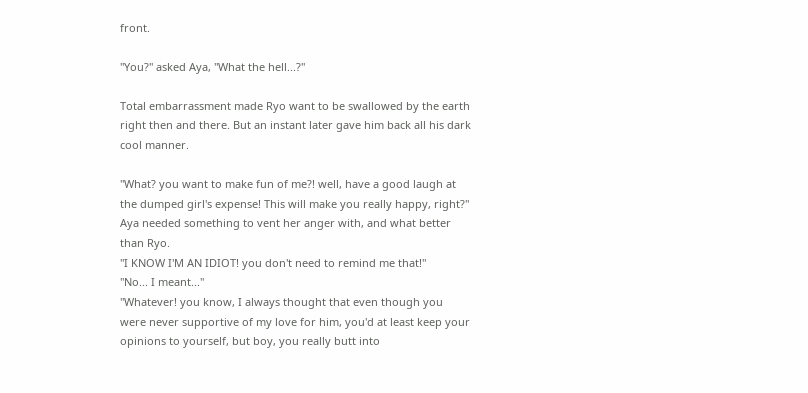front.

"You?" asked Aya, "What the hell...?"

Total embarrassment made Ryo want to be swallowed by the earth right then and there. But an instant later gave him back all his dark cool manner.

"What? you want to make fun of me?! well, have a good laugh at the dumped girl's expense! This will make you really happy, right?" Aya needed something to vent her anger with, and what better than Ryo.
"I KNOW I'M AN IDIOT! you don't need to remind me that!"
"No... I meant..."
"Whatever! you know, I always thought that even though you were never supportive of my love for him, you'd at least keep your opinions to yourself, but boy, you really butt into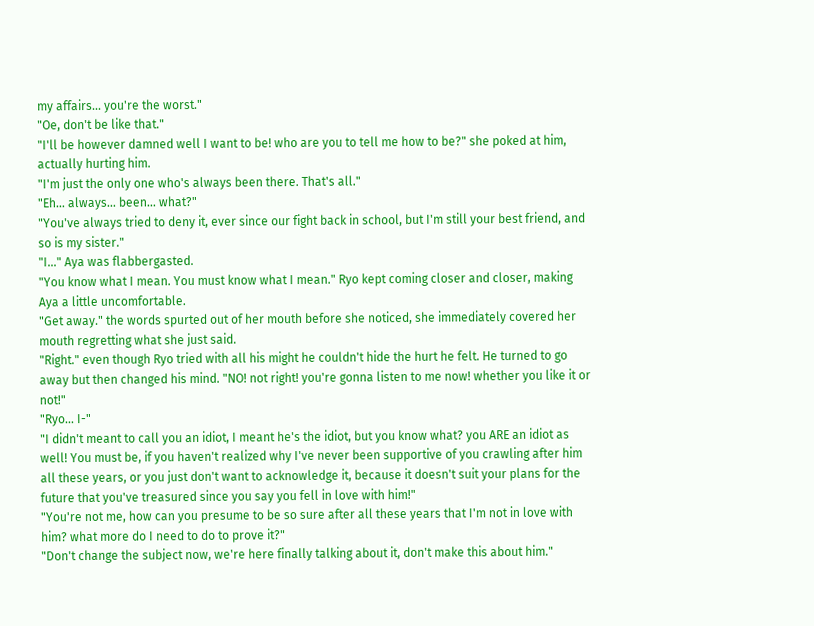my affairs... you're the worst."
"Oe, don't be like that."
"I'll be however damned well I want to be! who are you to tell me how to be?" she poked at him, actually hurting him.
"I'm just the only one who's always been there. That's all."
"Eh... always... been... what?"
"You've always tried to deny it, ever since our fight back in school, but I'm still your best friend, and so is my sister."
"I..." Aya was flabbergasted.
"You know what I mean. You must know what I mean." Ryo kept coming closer and closer, making Aya a little uncomfortable.
"Get away." the words spurted out of her mouth before she noticed, she immediately covered her mouth regretting what she just said.
"Right." even though Ryo tried with all his might he couldn't hide the hurt he felt. He turned to go away but then changed his mind. "NO! not right! you're gonna listen to me now! whether you like it or not!"
"Ryo... I-"
"I didn't meant to call you an idiot, I meant he's the idiot, but you know what? you ARE an idiot as well! You must be, if you haven't realized why I've never been supportive of you crawling after him all these years, or you just don't want to acknowledge it, because it doesn't suit your plans for the future that you've treasured since you say you fell in love with him!"
"You're not me, how can you presume to be so sure after all these years that I'm not in love with him? what more do I need to do to prove it?"
"Don't change the subject now, we're here finally talking about it, don't make this about him."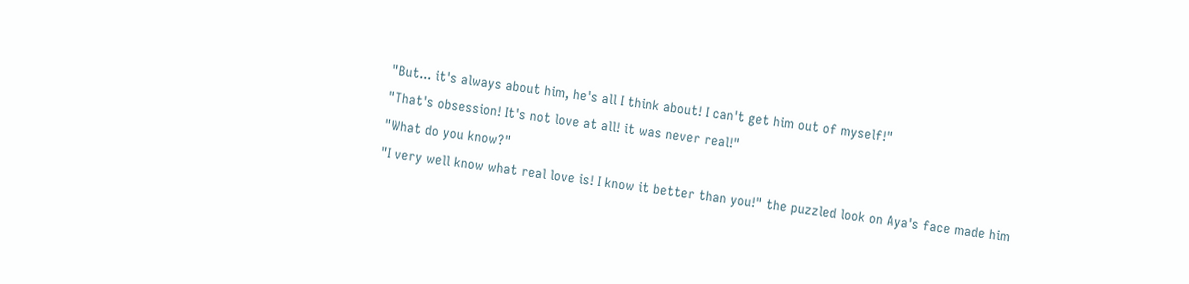"But... it's always about him, he's all I think about! I can't get him out of myself!"
"That's obsession! It's not love at all! it was never real!"
"What do you know?"
"I very well know what real love is! I know it better than you!" the puzzled look on Aya's face made him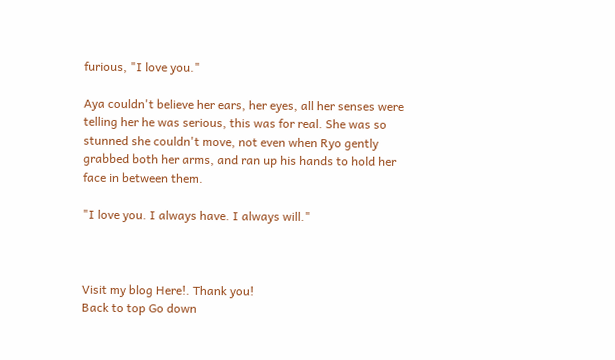furious, "I love you."

Aya couldn't believe her ears, her eyes, all her senses were telling her he was serious, this was for real. She was so stunned she couldn't move, not even when Ryo gently grabbed both her arms, and ran up his hands to hold her face in between them.

"I love you. I always have. I always will."



Visit my blog Here!. Thank you!
Back to top Go down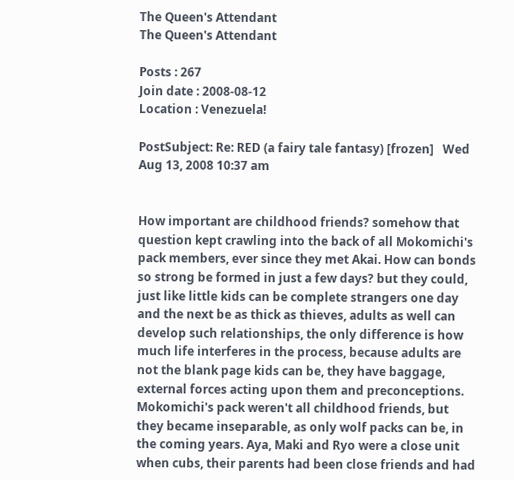The Queen's Attendant
The Queen's Attendant

Posts : 267
Join date : 2008-08-12
Location : Venezuela!

PostSubject: Re: RED (a fairy tale fantasy) [frozen]   Wed Aug 13, 2008 10:37 am


How important are childhood friends? somehow that question kept crawling into the back of all Mokomichi's pack members, ever since they met Akai. How can bonds so strong be formed in just a few days? but they could, just like little kids can be complete strangers one day and the next be as thick as thieves, adults as well can develop such relationships, the only difference is how much life interferes in the process, because adults are not the blank page kids can be, they have baggage, external forces acting upon them and preconceptions.
Mokomichi's pack weren't all childhood friends, but they became inseparable, as only wolf packs can be, in the coming years. Aya, Maki and Ryo were a close unit when cubs, their parents had been close friends and had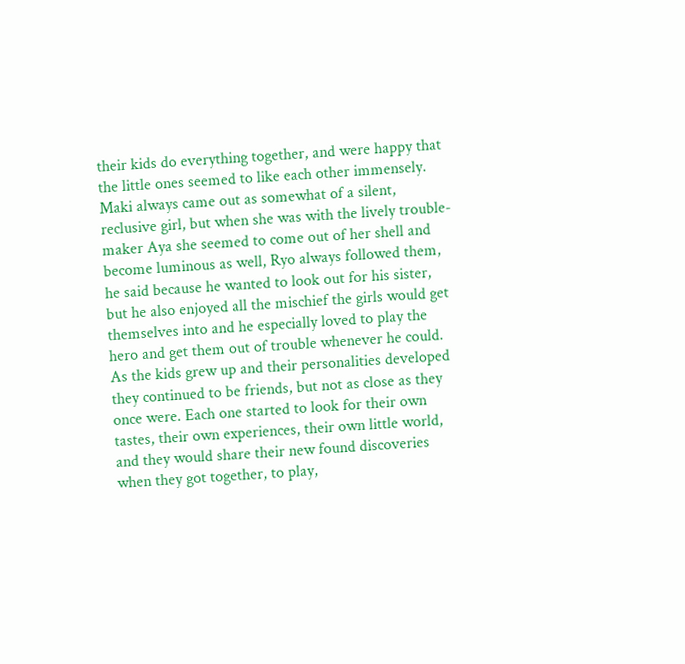their kids do everything together, and were happy that the little ones seemed to like each other immensely. Maki always came out as somewhat of a silent, reclusive girl, but when she was with the lively trouble-maker Aya she seemed to come out of her shell and become luminous as well, Ryo always followed them, he said because he wanted to look out for his sister, but he also enjoyed all the mischief the girls would get themselves into and he especially loved to play the hero and get them out of trouble whenever he could.
As the kids grew up and their personalities developed they continued to be friends, but not as close as they once were. Each one started to look for their own tastes, their own experiences, their own little world, and they would share their new found discoveries when they got together, to play,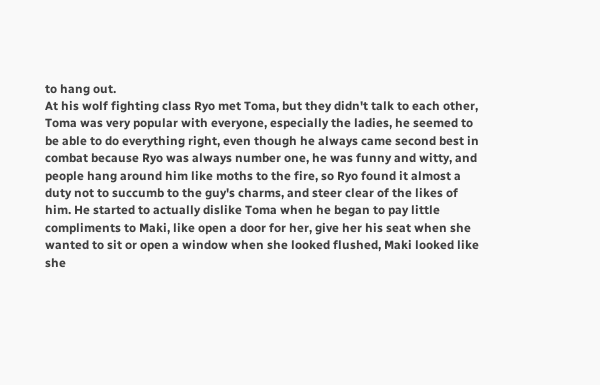to hang out.
At his wolf fighting class Ryo met Toma, but they didn't talk to each other, Toma was very popular with everyone, especially the ladies, he seemed to be able to do everything right, even though he always came second best in combat because Ryo was always number one, he was funny and witty, and people hang around him like moths to the fire, so Ryo found it almost a duty not to succumb to the guy's charms, and steer clear of the likes of him. He started to actually dislike Toma when he began to pay little compliments to Maki, like open a door for her, give her his seat when she wanted to sit or open a window when she looked flushed, Maki looked like she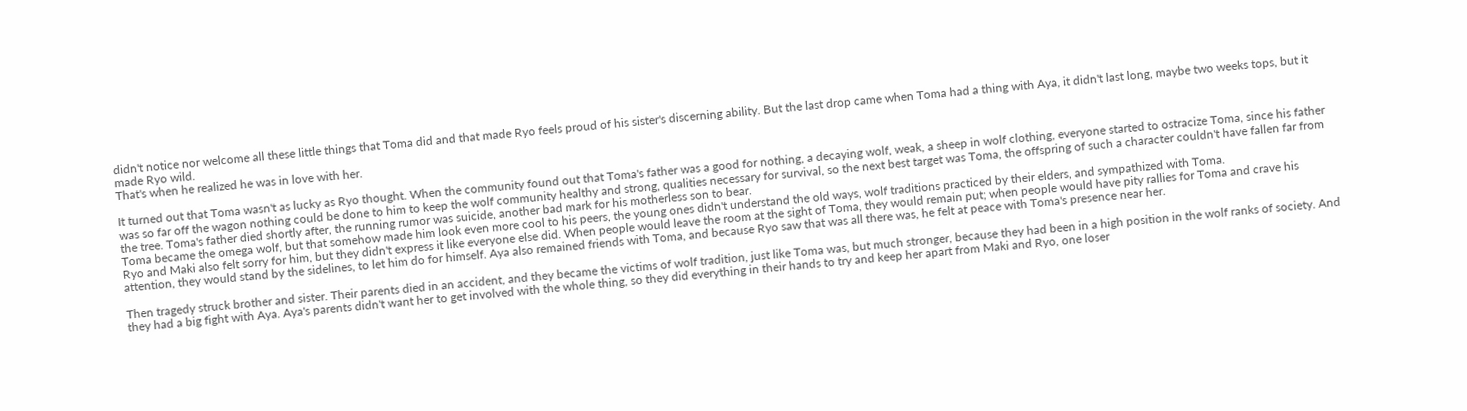didn't notice nor welcome all these little things that Toma did and that made Ryo feels proud of his sister's discerning ability. But the last drop came when Toma had a thing with Aya, it didn't last long, maybe two weeks tops, but it made Ryo wild.
That's when he realized he was in love with her.

It turned out that Toma wasn't as lucky as Ryo thought. When the community found out that Toma's father was a good for nothing, a decaying wolf, weak, a sheep in wolf clothing, everyone started to ostracize Toma, since his father was so far off the wagon nothing could be done to him to keep the wolf community healthy and strong, qualities necessary for survival, so the next best target was Toma, the offspring of such a character couldn't have fallen far from the tree. Toma's father died shortly after, the running rumor was suicide, another bad mark for his motherless son to bear.
Toma became the omega wolf, but that somehow made him look even more cool to his peers, the young ones didn't understand the old ways, wolf traditions practiced by their elders, and sympathized with Toma.
Ryo and Maki also felt sorry for him, but they didn't express it like everyone else did. When people would leave the room at the sight of Toma, they would remain put; when people would have pity rallies for Toma and crave his attention, they would stand by the sidelines, to let him do for himself. Aya also remained friends with Toma, and because Ryo saw that was all there was, he felt at peace with Toma's presence near her.

Then tragedy struck brother and sister. Their parents died in an accident, and they became the victims of wolf tradition, just like Toma was, but much stronger, because they had been in a high position in the wolf ranks of society. And they had a big fight with Aya. Aya's parents didn't want her to get involved with the whole thing, so they did everything in their hands to try and keep her apart from Maki and Ryo, one loser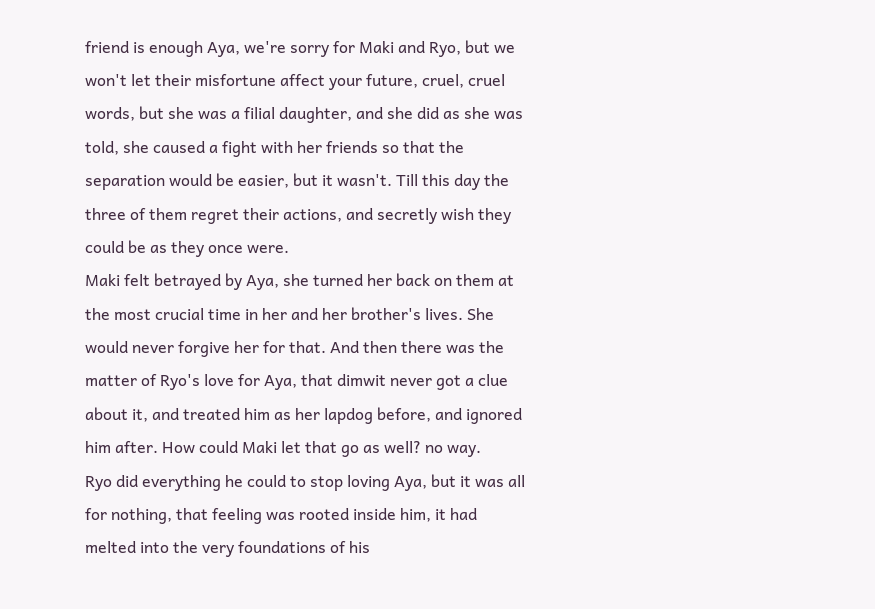friend is enough Aya, we're sorry for Maki and Ryo, but we won't let their misfortune affect your future, cruel, cruel words, but she was a filial daughter, and she did as she was told, she caused a fight with her friends so that the separation would be easier, but it wasn't. Till this day the three of them regret their actions, and secretly wish they could be as they once were.
Maki felt betrayed by Aya, she turned her back on them at the most crucial time in her and her brother's lives. She would never forgive her for that. And then there was the matter of Ryo's love for Aya, that dimwit never got a clue about it, and treated him as her lapdog before, and ignored him after. How could Maki let that go as well? no way.
Ryo did everything he could to stop loving Aya, but it was all for nothing, that feeling was rooted inside him, it had melted into the very foundations of his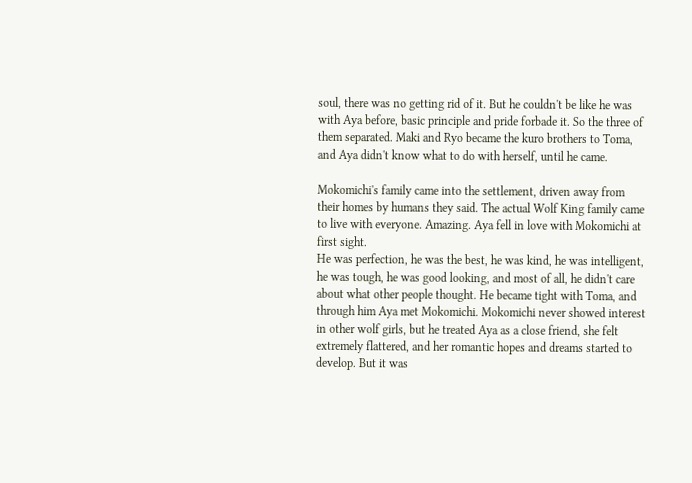soul, there was no getting rid of it. But he couldn't be like he was with Aya before, basic principle and pride forbade it. So the three of them separated. Maki and Ryo became the kuro brothers to Toma, and Aya didn't know what to do with herself, until he came.

Mokomichi's family came into the settlement, driven away from their homes by humans they said. The actual Wolf King family came to live with everyone. Amazing. Aya fell in love with Mokomichi at first sight.
He was perfection, he was the best, he was kind, he was intelligent, he was tough, he was good looking, and most of all, he didn't care about what other people thought. He became tight with Toma, and through him Aya met Mokomichi. Mokomichi never showed interest in other wolf girls, but he treated Aya as a close friend, she felt extremely flattered, and her romantic hopes and dreams started to develop. But it was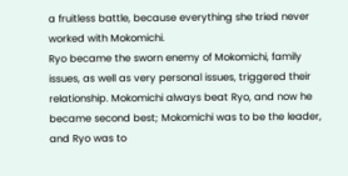a fruitless battle, because everything she tried never worked with Mokomichi.
Ryo became the sworn enemy of Mokomichi, family issues, as well as very personal issues, triggered their relationship. Mokomichi always beat Ryo, and now he became second best; Mokomichi was to be the leader, and Ryo was to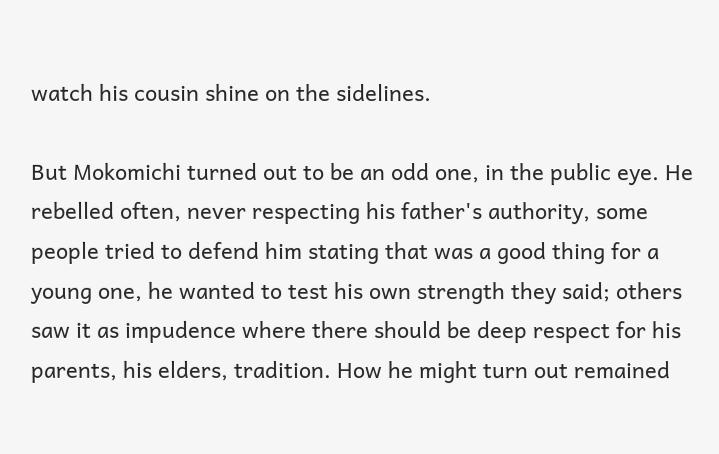watch his cousin shine on the sidelines.

But Mokomichi turned out to be an odd one, in the public eye. He rebelled often, never respecting his father's authority, some people tried to defend him stating that was a good thing for a young one, he wanted to test his own strength they said; others saw it as impudence where there should be deep respect for his parents, his elders, tradition. How he might turn out remained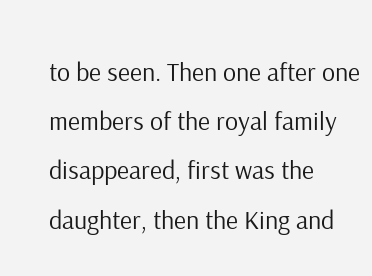to be seen. Then one after one members of the royal family disappeared, first was the daughter, then the King and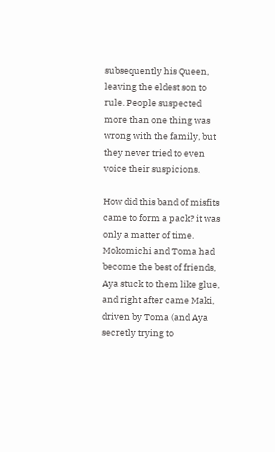subsequently his Queen, leaving the eldest son to rule. People suspected more than one thing was wrong with the family, but they never tried to even voice their suspicions.

How did this band of misfits came to form a pack? it was only a matter of time. Mokomichi and Toma had become the best of friends, Aya stuck to them like glue, and right after came Maki, driven by Toma (and Aya secretly trying to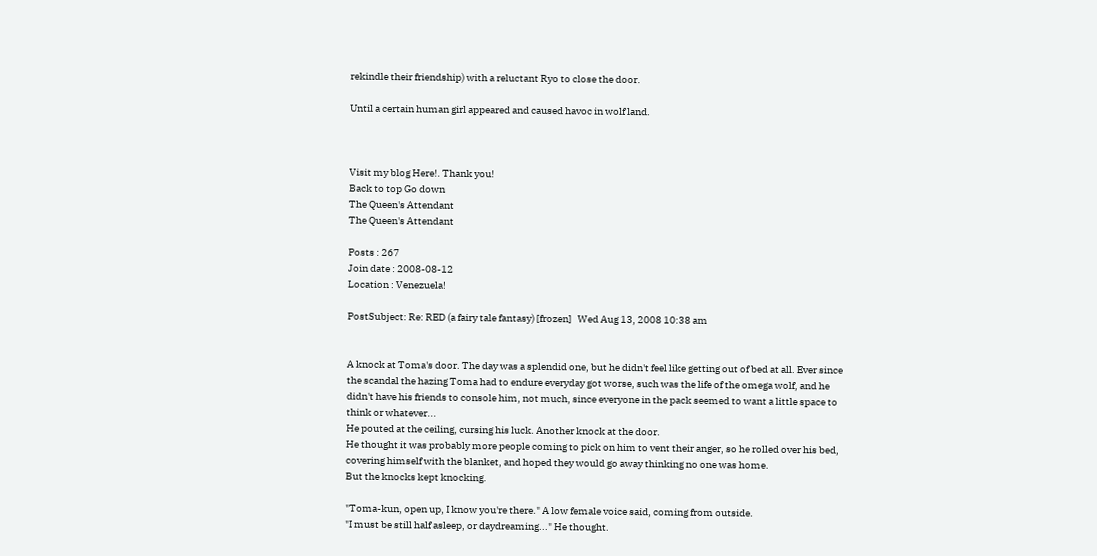rekindle their friendship) with a reluctant Ryo to close the door.

Until a certain human girl appeared and caused havoc in wolf land.



Visit my blog Here!. Thank you!
Back to top Go down
The Queen's Attendant
The Queen's Attendant

Posts : 267
Join date : 2008-08-12
Location : Venezuela!

PostSubject: Re: RED (a fairy tale fantasy) [frozen]   Wed Aug 13, 2008 10:38 am


A knock at Toma's door. The day was a splendid one, but he didn't feel like getting out of bed at all. Ever since the scandal the hazing Toma had to endure everyday got worse, such was the life of the omega wolf, and he didn't have his friends to console him, not much, since everyone in the pack seemed to want a little space to think or whatever...
He pouted at the ceiling, cursing his luck. Another knock at the door.
He thought it was probably more people coming to pick on him to vent their anger, so he rolled over his bed, covering himself with the blanket, and hoped they would go away thinking no one was home.
But the knocks kept knocking.

"Toma-kun, open up, I know you're there." A low female voice said, coming from outside.
"I must be still half asleep, or daydreaming..." He thought.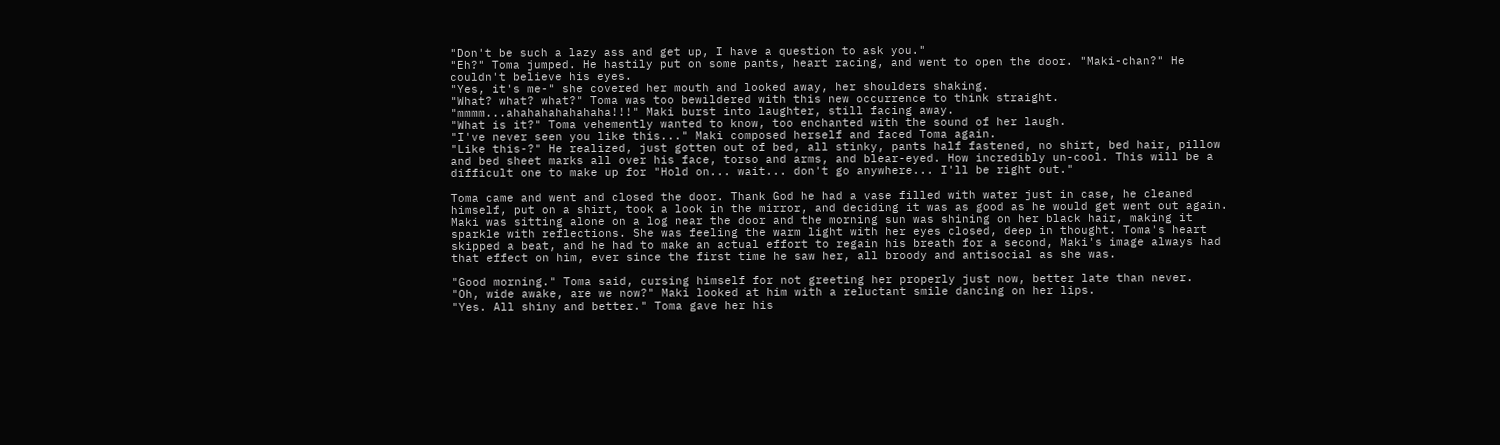"Don't be such a lazy ass and get up, I have a question to ask you."
"Eh?" Toma jumped. He hastily put on some pants, heart racing, and went to open the door. "Maki-chan?" He couldn't believe his eyes.
"Yes, it's me-" she covered her mouth and looked away, her shoulders shaking.
"What? what? what?" Toma was too bewildered with this new occurrence to think straight.
"mmmm...ahahahahahahaha!!!" Maki burst into laughter, still facing away.
"What is it?" Toma vehemently wanted to know, too enchanted with the sound of her laugh.
"I've never seen you like this..." Maki composed herself and faced Toma again.
"Like this-?" He realized, just gotten out of bed, all stinky, pants half fastened, no shirt, bed hair, pillow and bed sheet marks all over his face, torso and arms, and blear-eyed. How incredibly un-cool. This will be a difficult one to make up for "Hold on... wait... don't go anywhere... I'll be right out."

Toma came and went and closed the door. Thank God he had a vase filled with water just in case, he cleaned himself, put on a shirt, took a look in the mirror, and deciding it was as good as he would get went out again. Maki was sitting alone on a log near the door and the morning sun was shining on her black hair, making it sparkle with reflections. She was feeling the warm light with her eyes closed, deep in thought. Toma's heart skipped a beat, and he had to make an actual effort to regain his breath for a second, Maki's image always had that effect on him, ever since the first time he saw her, all broody and antisocial as she was.

"Good morning." Toma said, cursing himself for not greeting her properly just now, better late than never.
"Oh, wide awake, are we now?" Maki looked at him with a reluctant smile dancing on her lips.
"Yes. All shiny and better." Toma gave her his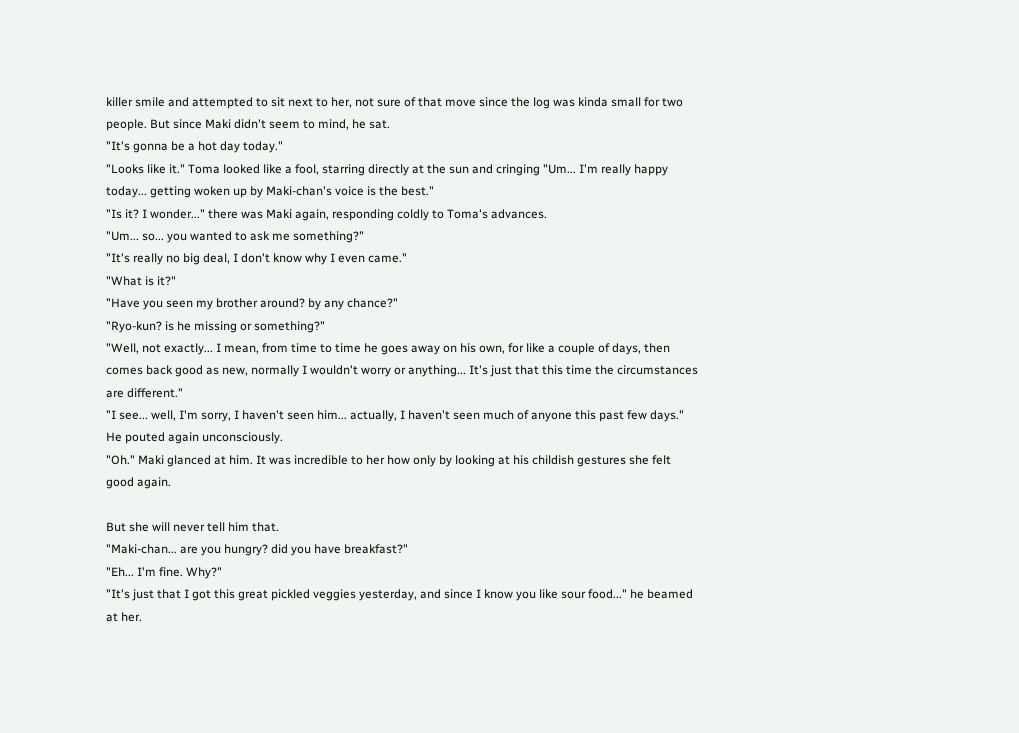killer smile and attempted to sit next to her, not sure of that move since the log was kinda small for two people. But since Maki didn't seem to mind, he sat.
"It's gonna be a hot day today."
"Looks like it." Toma looked like a fool, starring directly at the sun and cringing "Um... I'm really happy today... getting woken up by Maki-chan's voice is the best."
"Is it? I wonder..." there was Maki again, responding coldly to Toma's advances.
"Um... so... you wanted to ask me something?"
"It's really no big deal, I don't know why I even came."
"What is it?"
"Have you seen my brother around? by any chance?"
"Ryo-kun? is he missing or something?"
"Well, not exactly... I mean, from time to time he goes away on his own, for like a couple of days, then comes back good as new, normally I wouldn't worry or anything... It's just that this time the circumstances are different."
"I see... well, I'm sorry, I haven't seen him... actually, I haven't seen much of anyone this past few days." He pouted again unconsciously.
"Oh." Maki glanced at him. It was incredible to her how only by looking at his childish gestures she felt good again.

But she will never tell him that.
"Maki-chan... are you hungry? did you have breakfast?"
"Eh... I'm fine. Why?"
"It's just that I got this great pickled veggies yesterday, and since I know you like sour food..." he beamed at her.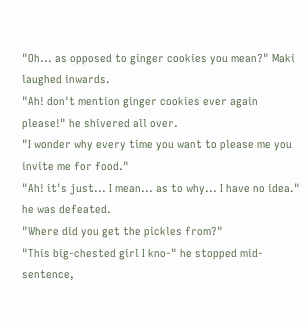"Oh... as opposed to ginger cookies you mean?" Maki laughed inwards.
"Ah! don't mention ginger cookies ever again please!" he shivered all over.
"I wonder why every time you want to please me you invite me for food."
"Ah! it's just... I mean... as to why... I have no idea." he was defeated.
"Where did you get the pickles from?"
"This big-chested girl I kno-" he stopped mid-sentence,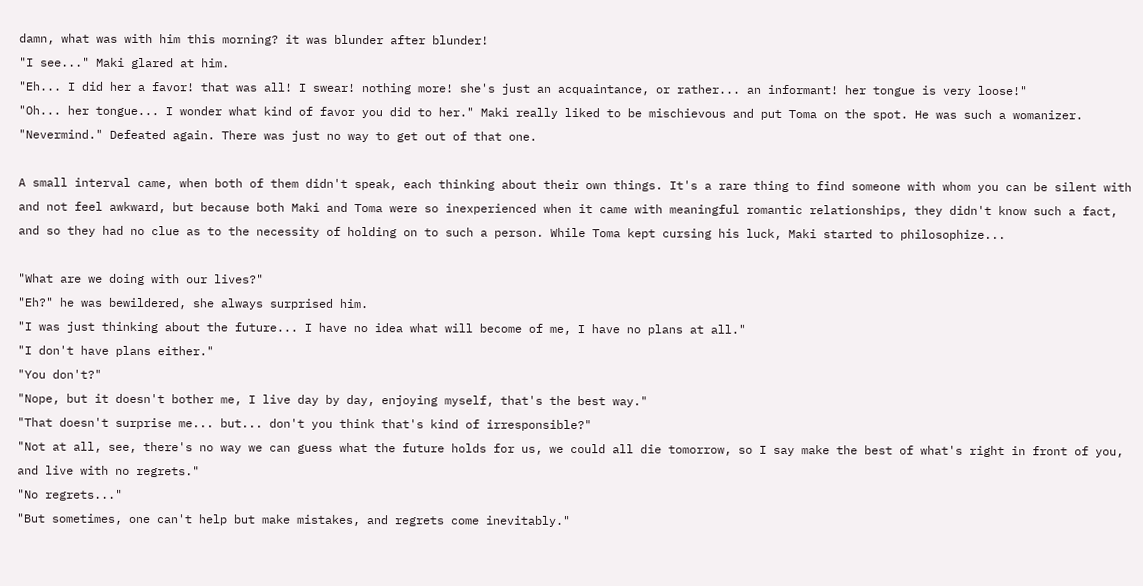damn, what was with him this morning? it was blunder after blunder!
"I see..." Maki glared at him.
"Eh... I did her a favor! that was all! I swear! nothing more! she's just an acquaintance, or rather... an informant! her tongue is very loose!"
"Oh... her tongue... I wonder what kind of favor you did to her." Maki really liked to be mischievous and put Toma on the spot. He was such a womanizer.
"Nevermind." Defeated again. There was just no way to get out of that one.

A small interval came, when both of them didn't speak, each thinking about their own things. It's a rare thing to find someone with whom you can be silent with and not feel awkward, but because both Maki and Toma were so inexperienced when it came with meaningful romantic relationships, they didn't know such a fact, and so they had no clue as to the necessity of holding on to such a person. While Toma kept cursing his luck, Maki started to philosophize...

"What are we doing with our lives?"
"Eh?" he was bewildered, she always surprised him.
"I was just thinking about the future... I have no idea what will become of me, I have no plans at all."
"I don't have plans either."
"You don't?"
"Nope, but it doesn't bother me, I live day by day, enjoying myself, that's the best way."
"That doesn't surprise me... but... don't you think that's kind of irresponsible?"
"Not at all, see, there's no way we can guess what the future holds for us, we could all die tomorrow, so I say make the best of what's right in front of you, and live with no regrets."
"No regrets..."
"But sometimes, one can't help but make mistakes, and regrets come inevitably."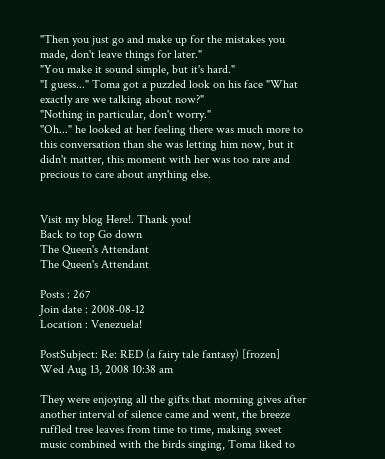"Then you just go and make up for the mistakes you made, don't leave things for later."
"You make it sound simple, but it's hard."
"I guess..." Toma got a puzzled look on his face "What exactly are we talking about now?"
"Nothing in particular, don't worry."
"Oh..." he looked at her feeling there was much more to this conversation than she was letting him now, but it didn't matter, this moment with her was too rare and precious to care about anything else.


Visit my blog Here!. Thank you!
Back to top Go down
The Queen's Attendant
The Queen's Attendant

Posts : 267
Join date : 2008-08-12
Location : Venezuela!

PostSubject: Re: RED (a fairy tale fantasy) [frozen]   Wed Aug 13, 2008 10:38 am

They were enjoying all the gifts that morning gives after another interval of silence came and went, the breeze ruffled tree leaves from time to time, making sweet music combined with the birds singing, Toma liked to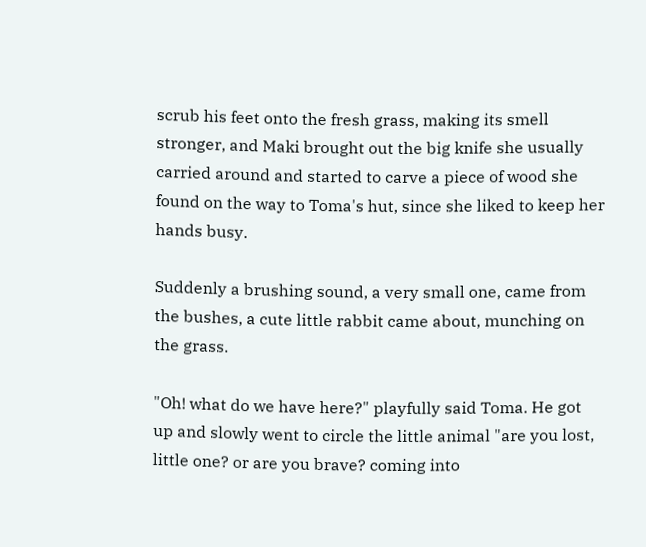scrub his feet onto the fresh grass, making its smell stronger, and Maki brought out the big knife she usually carried around and started to carve a piece of wood she found on the way to Toma's hut, since she liked to keep her hands busy.

Suddenly a brushing sound, a very small one, came from the bushes, a cute little rabbit came about, munching on the grass.

"Oh! what do we have here?" playfully said Toma. He got up and slowly went to circle the little animal "are you lost, little one? or are you brave? coming into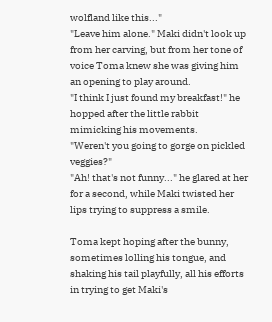wolfland like this..."
"Leave him alone." Maki didn't look up from her carving, but from her tone of voice Toma knew she was giving him an opening to play around.
"I think I just found my breakfast!" he hopped after the little rabbit mimicking his movements.
"Weren't you going to gorge on pickled veggies?"
"Ah! that's not funny..." he glared at her for a second, while Maki twisted her lips trying to suppress a smile.

Toma kept hoping after the bunny, sometimes lolling his tongue, and shaking his tail playfully, all his efforts in trying to get Maki's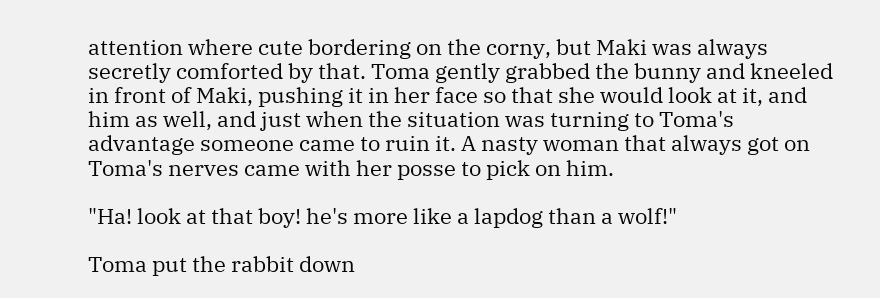attention where cute bordering on the corny, but Maki was always secretly comforted by that. Toma gently grabbed the bunny and kneeled in front of Maki, pushing it in her face so that she would look at it, and him as well, and just when the situation was turning to Toma's advantage someone came to ruin it. A nasty woman that always got on Toma's nerves came with her posse to pick on him.

"Ha! look at that boy! he's more like a lapdog than a wolf!"

Toma put the rabbit down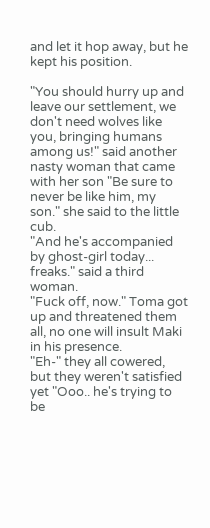and let it hop away, but he kept his position.

"You should hurry up and leave our settlement, we don't need wolves like you, bringing humans among us!" said another nasty woman that came with her son "Be sure to never be like him, my son." she said to the little cub.
"And he's accompanied by ghost-girl today... freaks." said a third woman.
"Fuck off, now." Toma got up and threatened them all, no one will insult Maki in his presence.
"Eh-" they all cowered, but they weren't satisfied yet "Ooo.. he's trying to be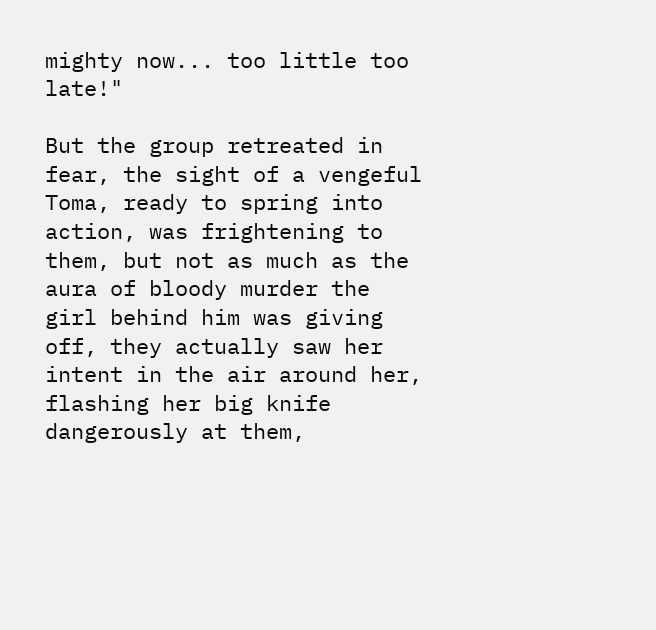mighty now... too little too late!"

But the group retreated in fear, the sight of a vengeful Toma, ready to spring into action, was frightening to them, but not as much as the aura of bloody murder the girl behind him was giving off, they actually saw her intent in the air around her, flashing her big knife dangerously at them,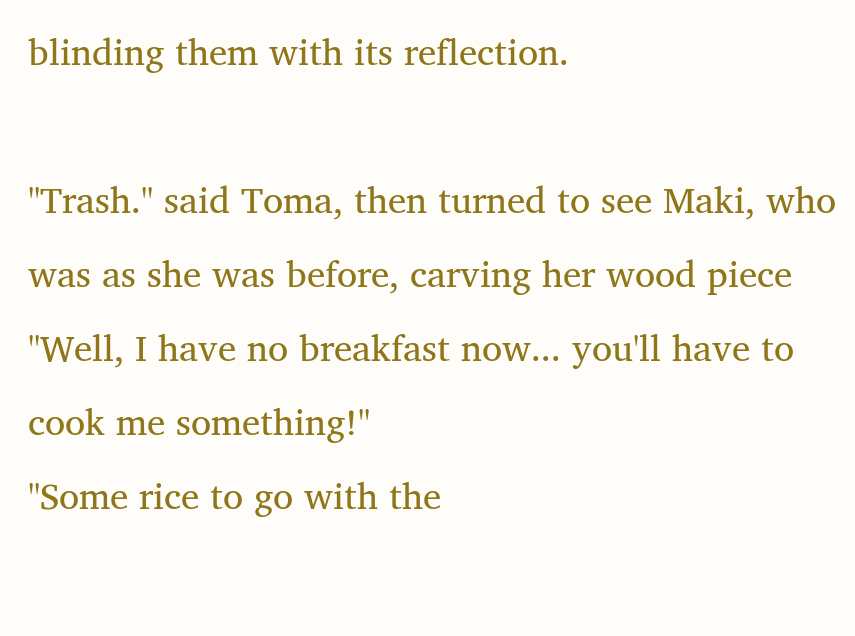blinding them with its reflection.

"Trash." said Toma, then turned to see Maki, who was as she was before, carving her wood piece "Well, I have no breakfast now... you'll have to cook me something!"
"Some rice to go with the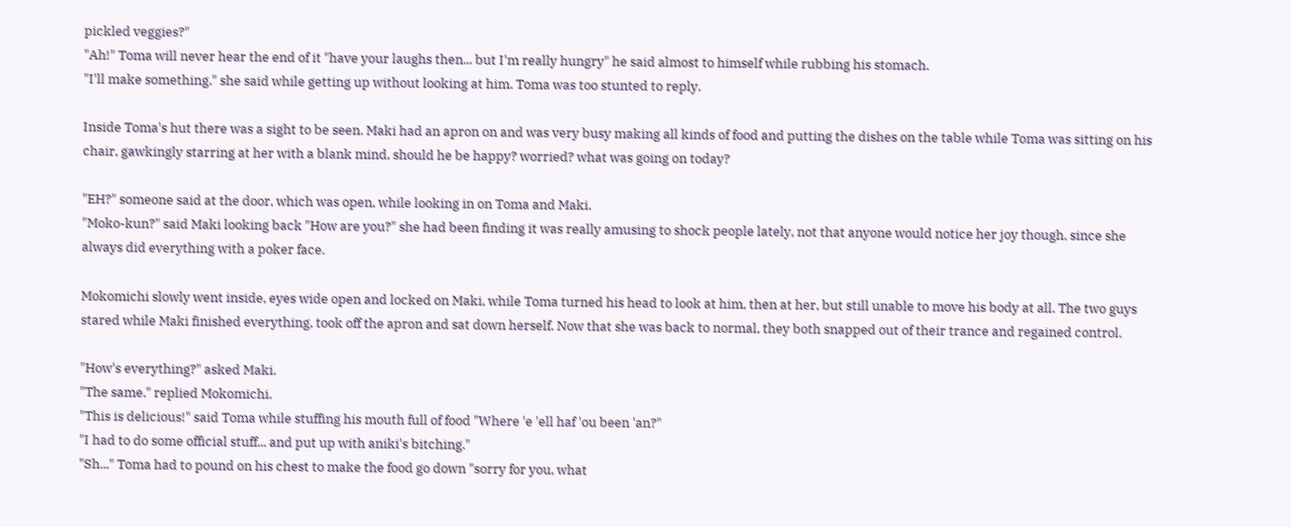pickled veggies?"
"Ah!" Toma will never hear the end of it "have your laughs then... but I'm really hungry" he said almost to himself while rubbing his stomach.
"I'll make something." she said while getting up without looking at him. Toma was too stunted to reply.

Inside Toma's hut there was a sight to be seen. Maki had an apron on and was very busy making all kinds of food and putting the dishes on the table while Toma was sitting on his chair, gawkingly starring at her with a blank mind, should he be happy? worried? what was going on today?

"EH?" someone said at the door, which was open, while looking in on Toma and Maki.
"Moko-kun?" said Maki looking back "How are you?" she had been finding it was really amusing to shock people lately, not that anyone would notice her joy though, since she always did everything with a poker face.

Mokomichi slowly went inside, eyes wide open and locked on Maki, while Toma turned his head to look at him, then at her, but still unable to move his body at all. The two guys stared while Maki finished everything, took off the apron and sat down herself. Now that she was back to normal, they both snapped out of their trance and regained control.

"How's everything?" asked Maki.
"The same." replied Mokomichi.
"This is delicious!" said Toma while stuffing his mouth full of food "Where 'e 'ell haf 'ou been 'an?"
"I had to do some official stuff... and put up with aniki's bitching."
"Sh..." Toma had to pound on his chest to make the food go down "sorry for you, what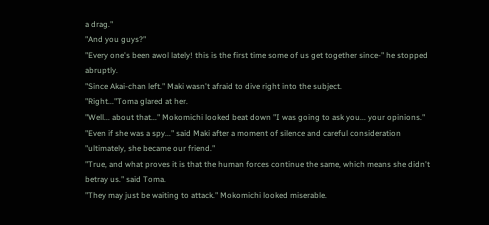a drag."
"And you guys?"
"Every one's been awol lately! this is the first time some of us get together since-" he stopped abruptly.
"Since Akai-chan left." Maki wasn't afraid to dive right into the subject.
"Right..."Toma glared at her.
"Well... about that..." Mokomichi looked beat down "I was going to ask you... your opinions."
"Even if she was a spy..." said Maki after a moment of silence and careful consideration "ultimately, she became our friend."
"True, and what proves it is that the human forces continue the same, which means she didn't betray us." said Toma.
"They may just be waiting to attack." Mokomichi looked miserable.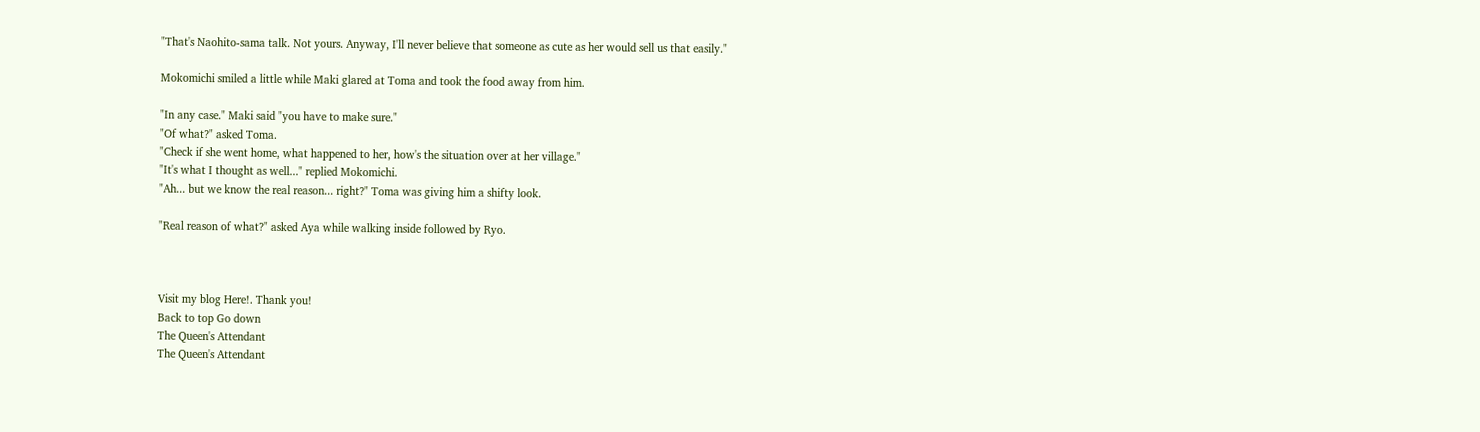"That's Naohito-sama talk. Not yours. Anyway, I'll never believe that someone as cute as her would sell us that easily."

Mokomichi smiled a little while Maki glared at Toma and took the food away from him.

"In any case." Maki said "you have to make sure."
"Of what?" asked Toma.
"Check if she went home, what happened to her, how's the situation over at her village."
"It's what I thought as well..." replied Mokomichi.
"Ah... but we know the real reason... right?" Toma was giving him a shifty look.

"Real reason of what?" asked Aya while walking inside followed by Ryo.



Visit my blog Here!. Thank you!
Back to top Go down
The Queen's Attendant
The Queen's Attendant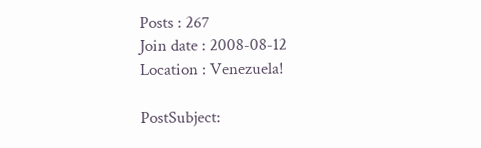Posts : 267
Join date : 2008-08-12
Location : Venezuela!

PostSubject: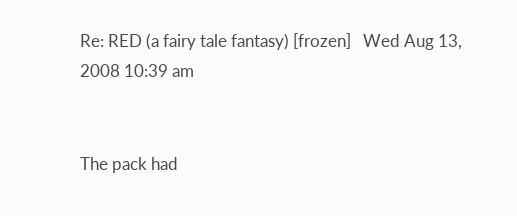Re: RED (a fairy tale fantasy) [frozen]   Wed Aug 13, 2008 10:39 am


The pack had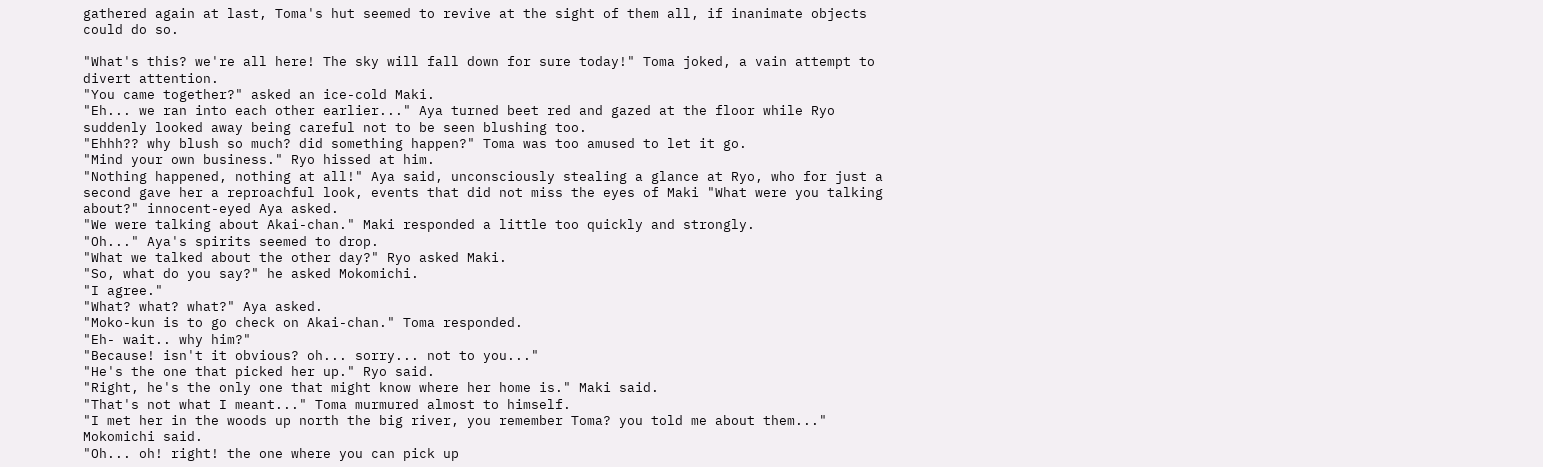gathered again at last, Toma's hut seemed to revive at the sight of them all, if inanimate objects could do so.

"What's this? we're all here! The sky will fall down for sure today!" Toma joked, a vain attempt to divert attention.
"You came together?" asked an ice-cold Maki.
"Eh... we ran into each other earlier..." Aya turned beet red and gazed at the floor while Ryo suddenly looked away being careful not to be seen blushing too.
"Ehhh?? why blush so much? did something happen?" Toma was too amused to let it go.
"Mind your own business." Ryo hissed at him.
"Nothing happened, nothing at all!" Aya said, unconsciously stealing a glance at Ryo, who for just a second gave her a reproachful look, events that did not miss the eyes of Maki "What were you talking about?" innocent-eyed Aya asked.
"We were talking about Akai-chan." Maki responded a little too quickly and strongly.
"Oh..." Aya's spirits seemed to drop.
"What we talked about the other day?" Ryo asked Maki.
"So, what do you say?" he asked Mokomichi.
"I agree."
"What? what? what?" Aya asked.
"Moko-kun is to go check on Akai-chan." Toma responded.
"Eh- wait.. why him?"
"Because! isn't it obvious? oh... sorry... not to you..."
"He's the one that picked her up." Ryo said.
"Right, he's the only one that might know where her home is." Maki said.
"That's not what I meant..." Toma murmured almost to himself.
"I met her in the woods up north the big river, you remember Toma? you told me about them..." Mokomichi said.
"Oh... oh! right! the one where you can pick up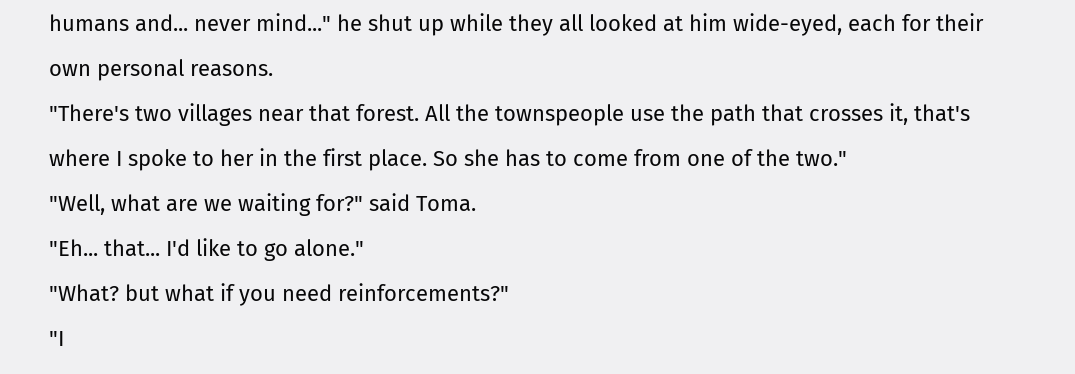humans and... never mind..." he shut up while they all looked at him wide-eyed, each for their own personal reasons.
"There's two villages near that forest. All the townspeople use the path that crosses it, that's where I spoke to her in the first place. So she has to come from one of the two."
"Well, what are we waiting for?" said Toma.
"Eh... that... I'd like to go alone."
"What? but what if you need reinforcements?"
"I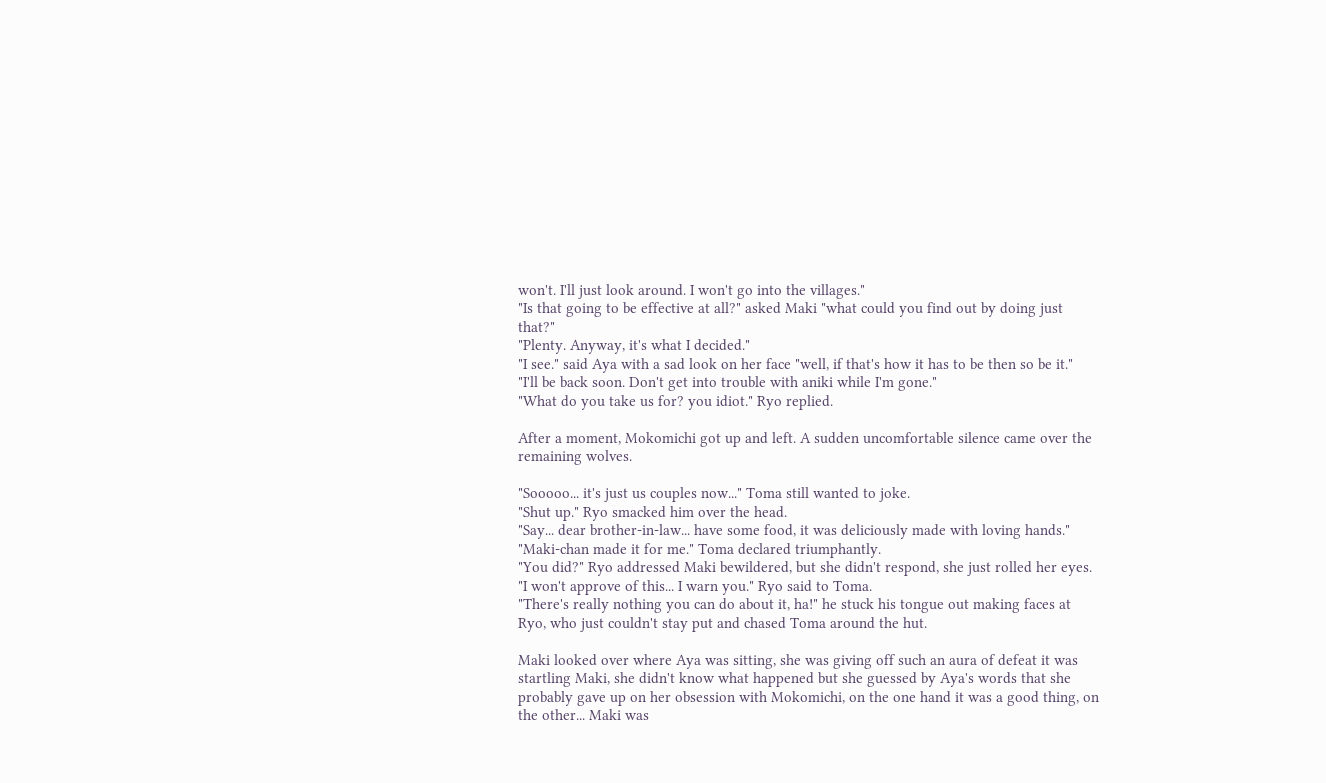won't. I'll just look around. I won't go into the villages."
"Is that going to be effective at all?" asked Maki "what could you find out by doing just that?"
"Plenty. Anyway, it's what I decided."
"I see." said Aya with a sad look on her face "well, if that's how it has to be then so be it."
"I'll be back soon. Don't get into trouble with aniki while I'm gone."
"What do you take us for? you idiot." Ryo replied.

After a moment, Mokomichi got up and left. A sudden uncomfortable silence came over the remaining wolves.

"Sooooo... it's just us couples now..." Toma still wanted to joke.
"Shut up." Ryo smacked him over the head.
"Say... dear brother-in-law... have some food, it was deliciously made with loving hands."
"Maki-chan made it for me." Toma declared triumphantly.
"You did?" Ryo addressed Maki bewildered, but she didn't respond, she just rolled her eyes.
"I won't approve of this... I warn you." Ryo said to Toma.
"There's really nothing you can do about it, ha!" he stuck his tongue out making faces at Ryo, who just couldn't stay put and chased Toma around the hut.

Maki looked over where Aya was sitting, she was giving off such an aura of defeat it was startling Maki, she didn't know what happened but she guessed by Aya's words that she probably gave up on her obsession with Mokomichi, on the one hand it was a good thing, on the other... Maki was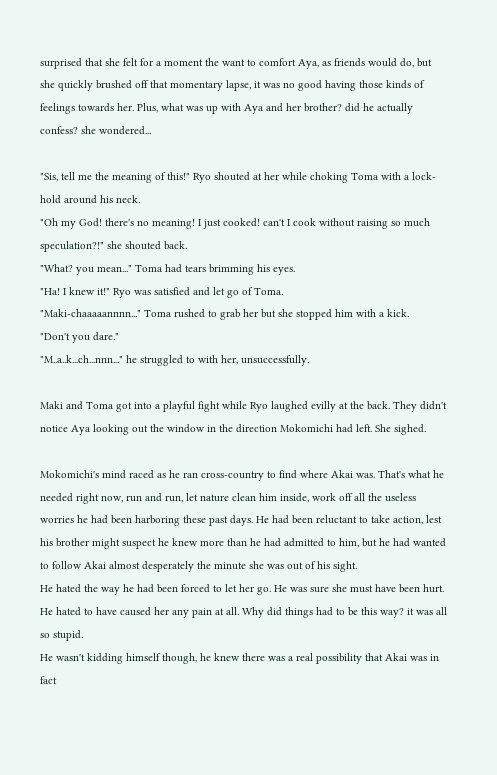surprised that she felt for a moment the want to comfort Aya, as friends would do, but she quickly brushed off that momentary lapse, it was no good having those kinds of feelings towards her. Plus, what was up with Aya and her brother? did he actually confess? she wondered...

"Sis, tell me the meaning of this!" Ryo shouted at her while choking Toma with a lock-hold around his neck.
"Oh my God! there's no meaning! I just cooked! can't I cook without raising so much speculation?!" she shouted back.
"What? you mean..." Toma had tears brimming his eyes.
"Ha! I knew it!" Ryo was satisfied and let go of Toma.
"Maki-chaaaaannnn..." Toma rushed to grab her but she stopped him with a kick.
"Don't you dare."
"M..a..k...ch...nnn..." he struggled to with her, unsuccessfully.

Maki and Toma got into a playful fight while Ryo laughed evilly at the back. They didn't notice Aya looking out the window in the direction Mokomichi had left. She sighed.

Mokomichi's mind raced as he ran cross-country to find where Akai was. That's what he needed right now, run and run, let nature clean him inside, work off all the useless worries he had been harboring these past days. He had been reluctant to take action, lest his brother might suspect he knew more than he had admitted to him, but he had wanted to follow Akai almost desperately the minute she was out of his sight.
He hated the way he had been forced to let her go. He was sure she must have been hurt. He hated to have caused her any pain at all. Why did things had to be this way? it was all so stupid.
He wasn't kidding himself though, he knew there was a real possibility that Akai was in fact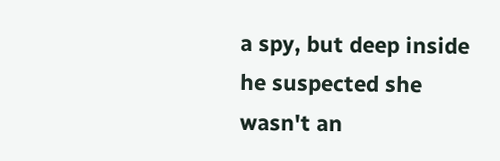a spy, but deep inside he suspected she wasn't an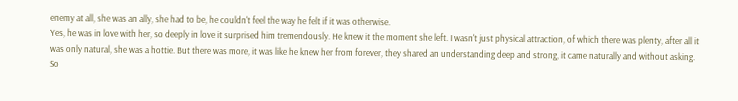enemy at all, she was an ally, she had to be, he couldn't feel the way he felt if it was otherwise.
Yes, he was in love with her, so deeply in love it surprised him tremendously. He knew it the moment she left. I wasn't just physical attraction, of which there was plenty, after all it was only natural, she was a hottie. But there was more, it was like he knew her from forever, they shared an understanding deep and strong, it came naturally and without asking.
So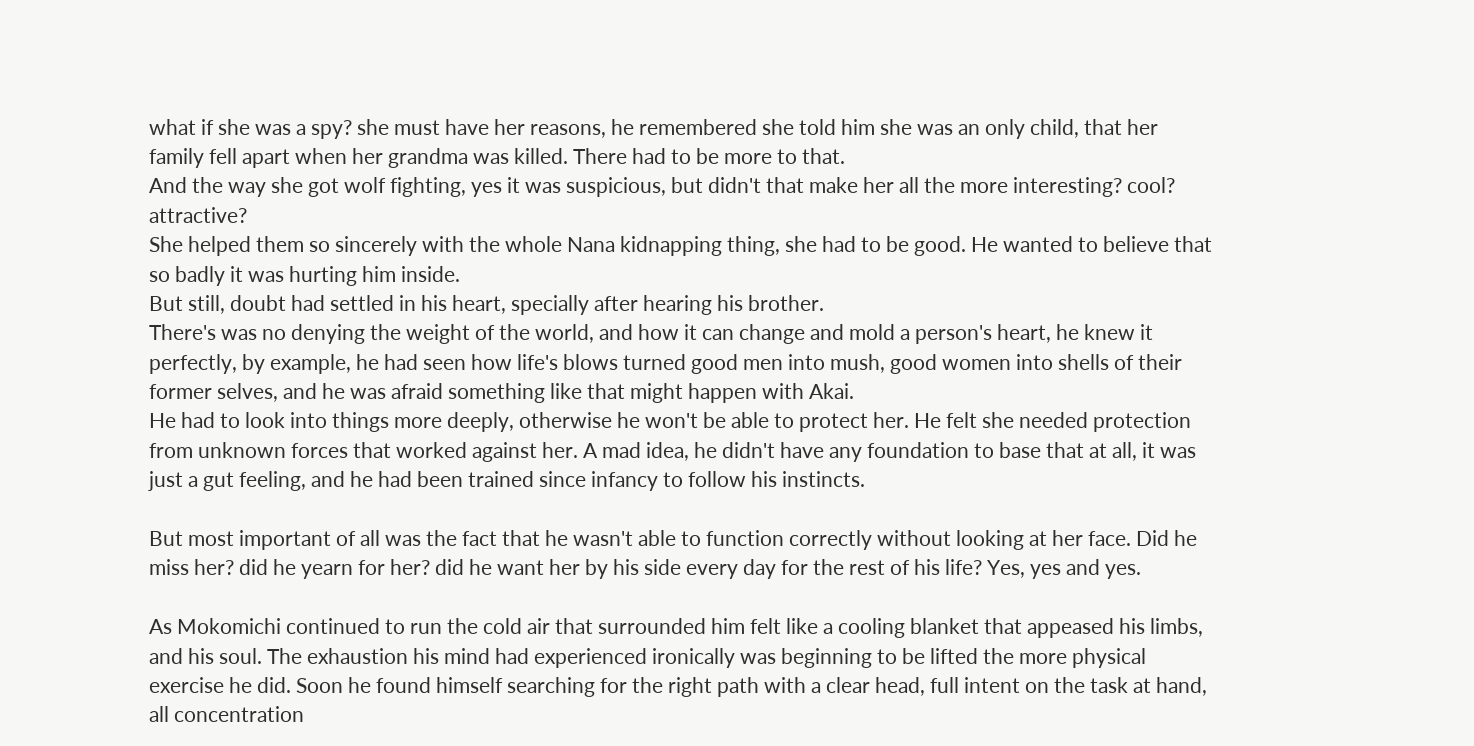what if she was a spy? she must have her reasons, he remembered she told him she was an only child, that her family fell apart when her grandma was killed. There had to be more to that.
And the way she got wolf fighting, yes it was suspicious, but didn't that make her all the more interesting? cool? attractive?
She helped them so sincerely with the whole Nana kidnapping thing, she had to be good. He wanted to believe that so badly it was hurting him inside.
But still, doubt had settled in his heart, specially after hearing his brother.
There's was no denying the weight of the world, and how it can change and mold a person's heart, he knew it perfectly, by example, he had seen how life's blows turned good men into mush, good women into shells of their former selves, and he was afraid something like that might happen with Akai.
He had to look into things more deeply, otherwise he won't be able to protect her. He felt she needed protection from unknown forces that worked against her. A mad idea, he didn't have any foundation to base that at all, it was just a gut feeling, and he had been trained since infancy to follow his instincts.

But most important of all was the fact that he wasn't able to function correctly without looking at her face. Did he miss her? did he yearn for her? did he want her by his side every day for the rest of his life? Yes, yes and yes.

As Mokomichi continued to run the cold air that surrounded him felt like a cooling blanket that appeased his limbs, and his soul. The exhaustion his mind had experienced ironically was beginning to be lifted the more physical exercise he did. Soon he found himself searching for the right path with a clear head, full intent on the task at hand, all concentration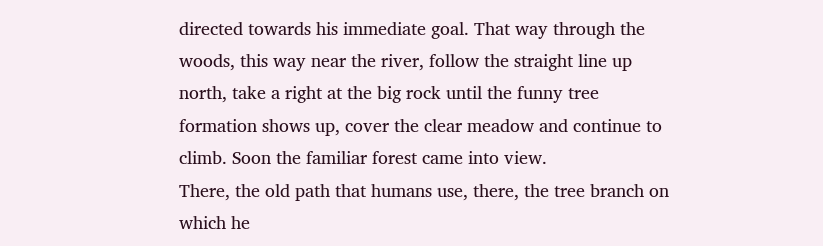directed towards his immediate goal. That way through the woods, this way near the river, follow the straight line up north, take a right at the big rock until the funny tree formation shows up, cover the clear meadow and continue to climb. Soon the familiar forest came into view.
There, the old path that humans use, there, the tree branch on which he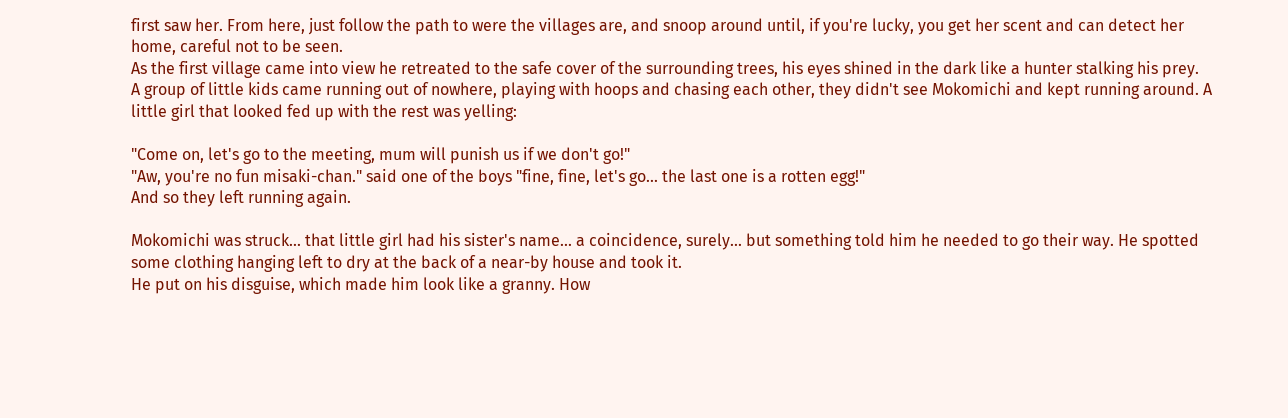first saw her. From here, just follow the path to were the villages are, and snoop around until, if you're lucky, you get her scent and can detect her home, careful not to be seen.
As the first village came into view he retreated to the safe cover of the surrounding trees, his eyes shined in the dark like a hunter stalking his prey.
A group of little kids came running out of nowhere, playing with hoops and chasing each other, they didn't see Mokomichi and kept running around. A little girl that looked fed up with the rest was yelling:

"Come on, let's go to the meeting, mum will punish us if we don't go!"
"Aw, you're no fun misaki-chan." said one of the boys "fine, fine, let's go... the last one is a rotten egg!"
And so they left running again.

Mokomichi was struck... that little girl had his sister's name... a coincidence, surely... but something told him he needed to go their way. He spotted some clothing hanging left to dry at the back of a near-by house and took it.
He put on his disguise, which made him look like a granny. How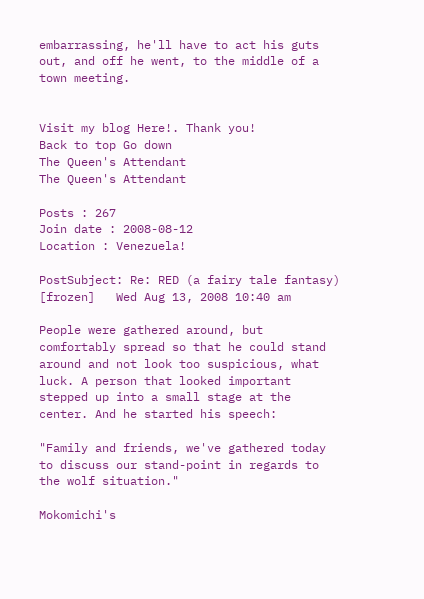embarrassing, he'll have to act his guts out, and off he went, to the middle of a town meeting.


Visit my blog Here!. Thank you!
Back to top Go down
The Queen's Attendant
The Queen's Attendant

Posts : 267
Join date : 2008-08-12
Location : Venezuela!

PostSubject: Re: RED (a fairy tale fantasy) [frozen]   Wed Aug 13, 2008 10:40 am

People were gathered around, but comfortably spread so that he could stand around and not look too suspicious, what luck. A person that looked important stepped up into a small stage at the center. And he started his speech:

"Family and friends, we've gathered today to discuss our stand-point in regards to the wolf situation."

Mokomichi's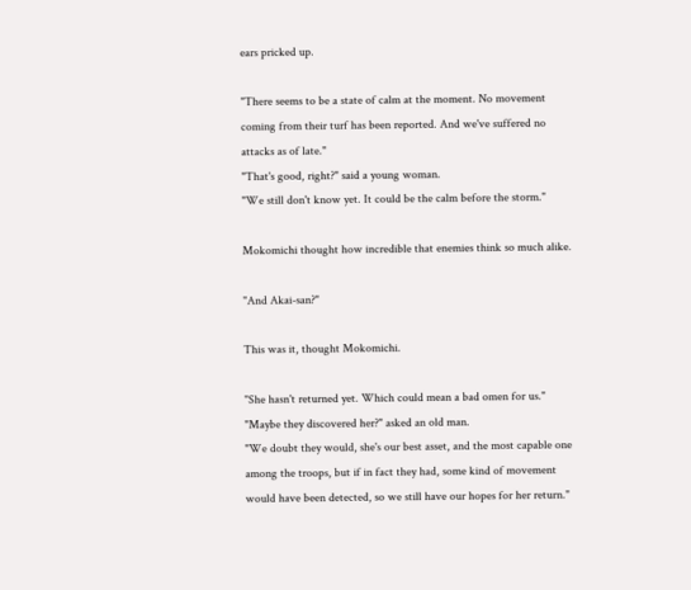ears pricked up.

"There seems to be a state of calm at the moment. No movement coming from their turf has been reported. And we've suffered no attacks as of late."
"That's good, right?" said a young woman.
"We still don't know yet. It could be the calm before the storm."

Mokomichi thought how incredible that enemies think so much alike.

"And Akai-san?"

This was it, thought Mokomichi.

"She hasn't returned yet. Which could mean a bad omen for us."
"Maybe they discovered her?" asked an old man.
"We doubt they would, she's our best asset, and the most capable one among the troops, but if in fact they had, some kind of movement would have been detected, so we still have our hopes for her return."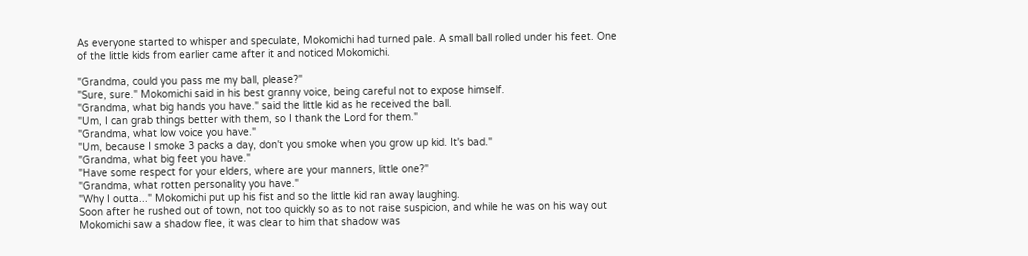As everyone started to whisper and speculate, Mokomichi had turned pale. A small ball rolled under his feet. One of the little kids from earlier came after it and noticed Mokomichi.

"Grandma, could you pass me my ball, please?"
"Sure, sure." Mokomichi said in his best granny voice, being careful not to expose himself.
"Grandma, what big hands you have." said the little kid as he received the ball.
"Um, I can grab things better with them, so I thank the Lord for them."
"Grandma, what low voice you have."
"Um, because I smoke 3 packs a day, don't you smoke when you grow up kid. It's bad."
"Grandma, what big feet you have."
"Have some respect for your elders, where are your manners, little one?"
"Grandma, what rotten personality you have."
"Why I outta..." Mokomichi put up his fist and so the little kid ran away laughing.
Soon after he rushed out of town, not too quickly so as to not raise suspicion, and while he was on his way out Mokomichi saw a shadow flee, it was clear to him that shadow was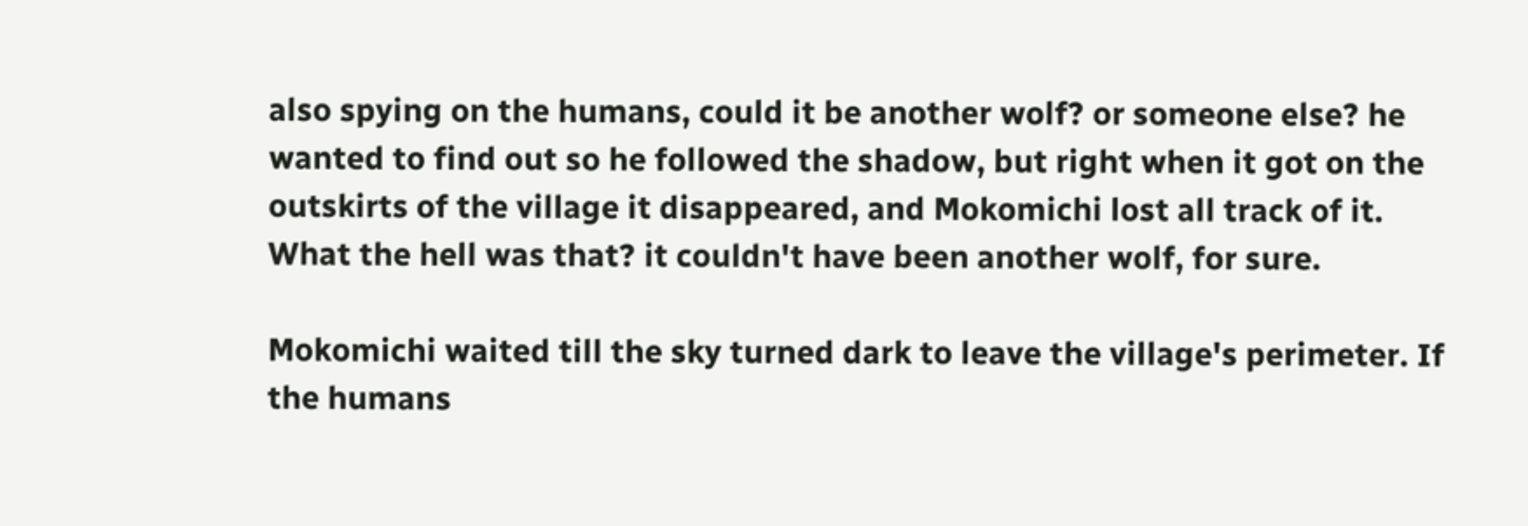also spying on the humans, could it be another wolf? or someone else? he wanted to find out so he followed the shadow, but right when it got on the outskirts of the village it disappeared, and Mokomichi lost all track of it. What the hell was that? it couldn't have been another wolf, for sure.

Mokomichi waited till the sky turned dark to leave the village's perimeter. If the humans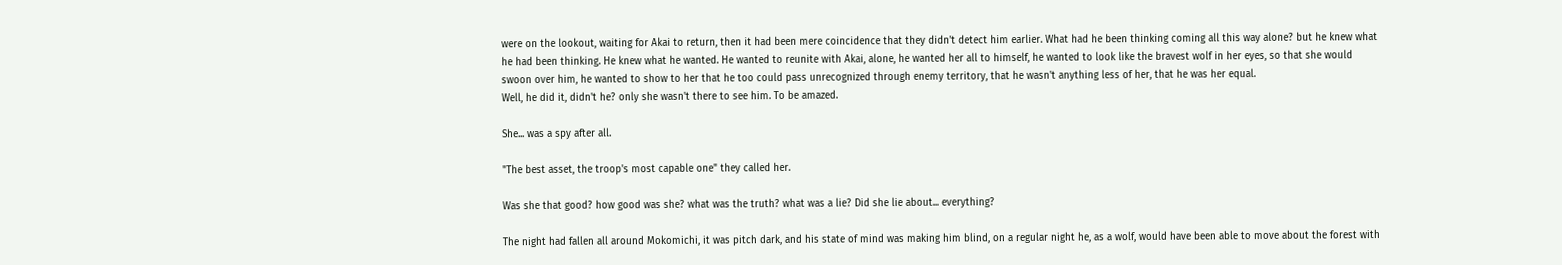were on the lookout, waiting for Akai to return, then it had been mere coincidence that they didn't detect him earlier. What had he been thinking coming all this way alone? but he knew what he had been thinking. He knew what he wanted. He wanted to reunite with Akai, alone, he wanted her all to himself, he wanted to look like the bravest wolf in her eyes, so that she would swoon over him, he wanted to show to her that he too could pass unrecognized through enemy territory, that he wasn't anything less of her, that he was her equal.
Well, he did it, didn't he? only she wasn't there to see him. To be amazed.

She... was a spy after all.

"The best asset, the troop's most capable one" they called her.

Was she that good? how good was she? what was the truth? what was a lie? Did she lie about... everything?

The night had fallen all around Mokomichi, it was pitch dark, and his state of mind was making him blind, on a regular night he, as a wolf, would have been able to move about the forest with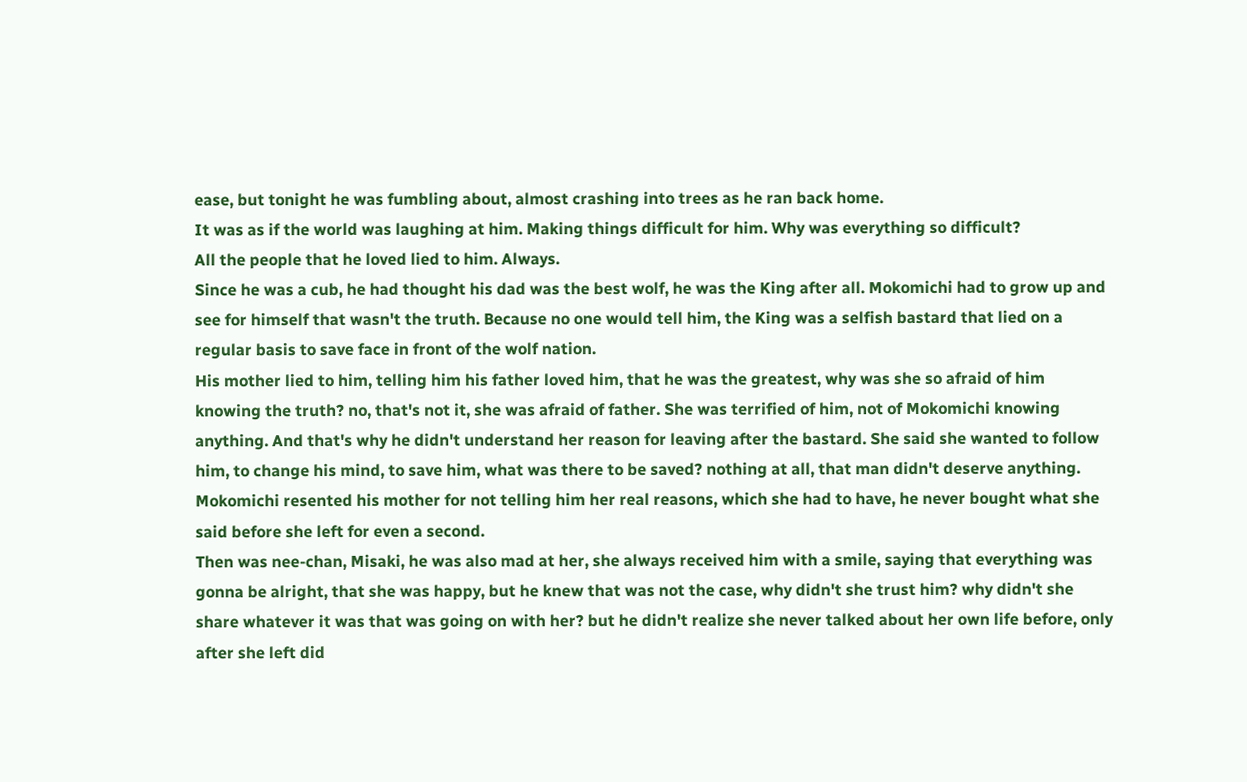ease, but tonight he was fumbling about, almost crashing into trees as he ran back home.
It was as if the world was laughing at him. Making things difficult for him. Why was everything so difficult?
All the people that he loved lied to him. Always.
Since he was a cub, he had thought his dad was the best wolf, he was the King after all. Mokomichi had to grow up and see for himself that wasn't the truth. Because no one would tell him, the King was a selfish bastard that lied on a regular basis to save face in front of the wolf nation.
His mother lied to him, telling him his father loved him, that he was the greatest, why was she so afraid of him knowing the truth? no, that's not it, she was afraid of father. She was terrified of him, not of Mokomichi knowing anything. And that's why he didn't understand her reason for leaving after the bastard. She said she wanted to follow him, to change his mind, to save him, what was there to be saved? nothing at all, that man didn't deserve anything.
Mokomichi resented his mother for not telling him her real reasons, which she had to have, he never bought what she said before she left for even a second.
Then was nee-chan, Misaki, he was also mad at her, she always received him with a smile, saying that everything was gonna be alright, that she was happy, but he knew that was not the case, why didn't she trust him? why didn't she share whatever it was that was going on with her? but he didn't realize she never talked about her own life before, only after she left did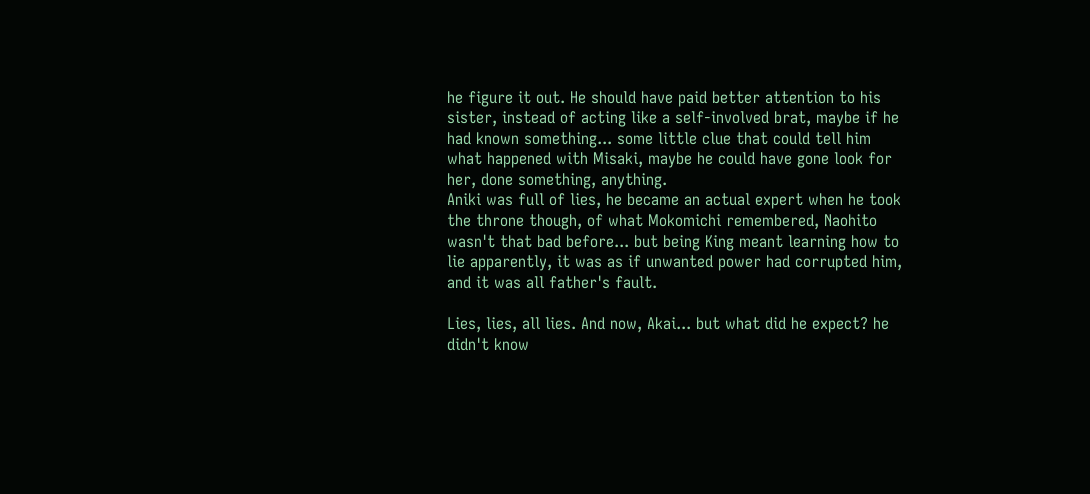he figure it out. He should have paid better attention to his sister, instead of acting like a self-involved brat, maybe if he had known something... some little clue that could tell him what happened with Misaki, maybe he could have gone look for her, done something, anything.
Aniki was full of lies, he became an actual expert when he took the throne though, of what Mokomichi remembered, Naohito wasn't that bad before... but being King meant learning how to lie apparently, it was as if unwanted power had corrupted him, and it was all father's fault.

Lies, lies, all lies. And now, Akai... but what did he expect? he didn't know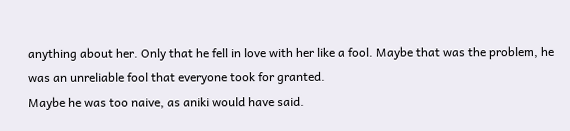anything about her. Only that he fell in love with her like a fool. Maybe that was the problem, he was an unreliable fool that everyone took for granted.
Maybe he was too naive, as aniki would have said.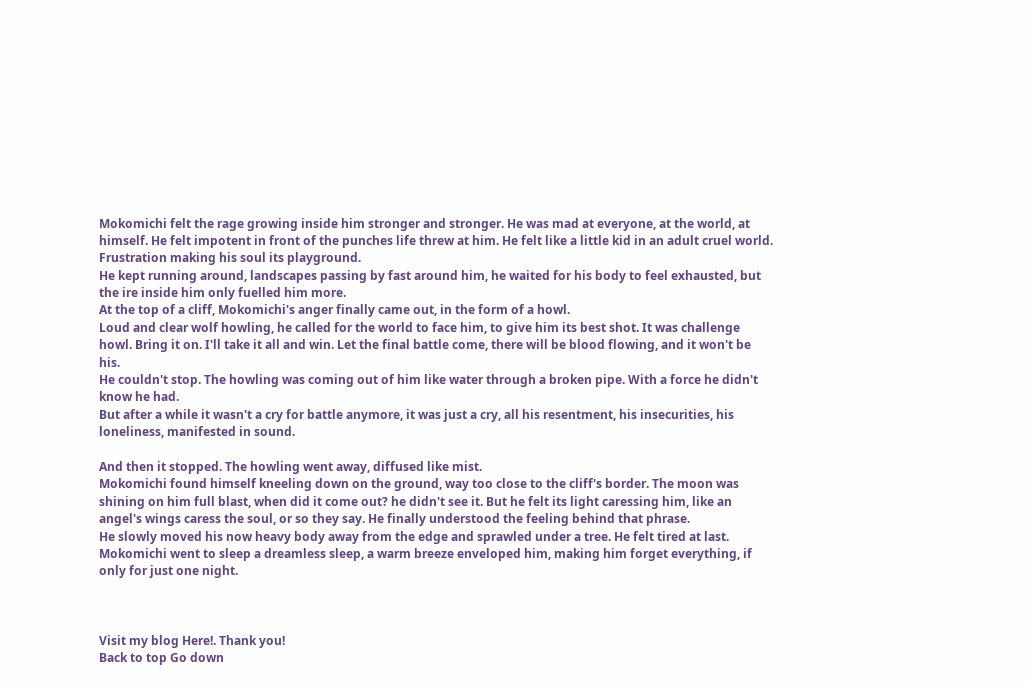Mokomichi felt the rage growing inside him stronger and stronger. He was mad at everyone, at the world, at himself. He felt impotent in front of the punches life threw at him. He felt like a little kid in an adult cruel world. Frustration making his soul its playground.
He kept running around, landscapes passing by fast around him, he waited for his body to feel exhausted, but the ire inside him only fuelled him more.
At the top of a cliff, Mokomichi's anger finally came out, in the form of a howl.
Loud and clear wolf howling, he called for the world to face him, to give him its best shot. It was challenge howl. Bring it on. I'll take it all and win. Let the final battle come, there will be blood flowing, and it won't be his.
He couldn't stop. The howling was coming out of him like water through a broken pipe. With a force he didn't know he had.
But after a while it wasn't a cry for battle anymore, it was just a cry, all his resentment, his insecurities, his loneliness, manifested in sound.

And then it stopped. The howling went away, diffused like mist.
Mokomichi found himself kneeling down on the ground, way too close to the cliff's border. The moon was shining on him full blast, when did it come out? he didn't see it. But he felt its light caressing him, like an angel's wings caress the soul, or so they say. He finally understood the feeling behind that phrase.
He slowly moved his now heavy body away from the edge and sprawled under a tree. He felt tired at last.
Mokomichi went to sleep a dreamless sleep, a warm breeze enveloped him, making him forget everything, if only for just one night.



Visit my blog Here!. Thank you!
Back to top Go down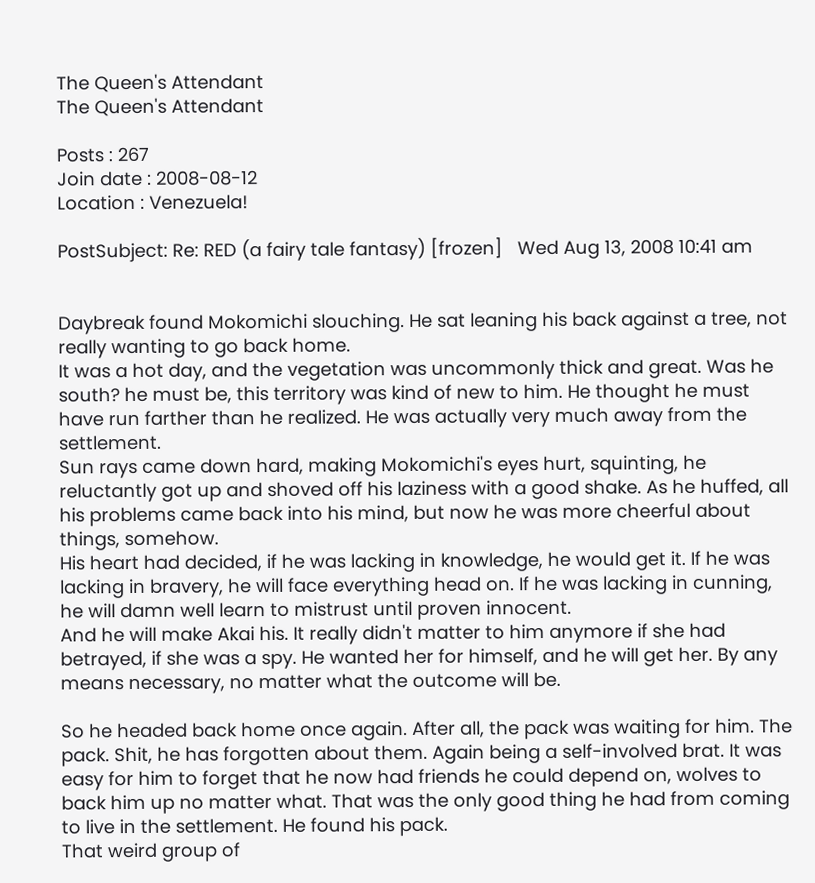The Queen's Attendant
The Queen's Attendant

Posts : 267
Join date : 2008-08-12
Location : Venezuela!

PostSubject: Re: RED (a fairy tale fantasy) [frozen]   Wed Aug 13, 2008 10:41 am


Daybreak found Mokomichi slouching. He sat leaning his back against a tree, not really wanting to go back home.
It was a hot day, and the vegetation was uncommonly thick and great. Was he south? he must be, this territory was kind of new to him. He thought he must have run farther than he realized. He was actually very much away from the settlement.
Sun rays came down hard, making Mokomichi's eyes hurt, squinting, he reluctantly got up and shoved off his laziness with a good shake. As he huffed, all his problems came back into his mind, but now he was more cheerful about things, somehow.
His heart had decided, if he was lacking in knowledge, he would get it. If he was lacking in bravery, he will face everything head on. If he was lacking in cunning, he will damn well learn to mistrust until proven innocent.
And he will make Akai his. It really didn't matter to him anymore if she had betrayed, if she was a spy. He wanted her for himself, and he will get her. By any means necessary, no matter what the outcome will be.

So he headed back home once again. After all, the pack was waiting for him. The pack. Shit, he has forgotten about them. Again being a self-involved brat. It was easy for him to forget that he now had friends he could depend on, wolves to back him up no matter what. That was the only good thing he had from coming to live in the settlement. He found his pack.
That weird group of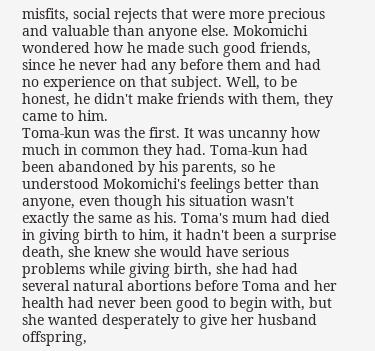misfits, social rejects that were more precious and valuable than anyone else. Mokomichi wondered how he made such good friends, since he never had any before them and had no experience on that subject. Well, to be honest, he didn't make friends with them, they came to him.
Toma-kun was the first. It was uncanny how much in common they had. Toma-kun had been abandoned by his parents, so he understood Mokomichi's feelings better than anyone, even though his situation wasn't exactly the same as his. Toma's mum had died in giving birth to him, it hadn't been a surprise death, she knew she would have serious problems while giving birth, she had had several natural abortions before Toma and her health had never been good to begin with, but she wanted desperately to give her husband offspring,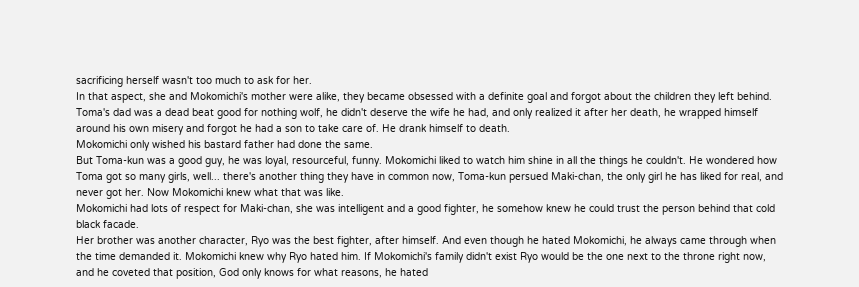sacrificing herself wasn't too much to ask for her.
In that aspect, she and Mokomichi's mother were alike, they became obsessed with a definite goal and forgot about the children they left behind.
Toma's dad was a dead beat good for nothing wolf, he didn't deserve the wife he had, and only realized it after her death, he wrapped himself around his own misery and forgot he had a son to take care of. He drank himself to death.
Mokomichi only wished his bastard father had done the same.
But Toma-kun was a good guy, he was loyal, resourceful, funny. Mokomichi liked to watch him shine in all the things he couldn't. He wondered how Toma got so many girls, well... there's another thing they have in common now, Toma-kun persued Maki-chan, the only girl he has liked for real, and never got her. Now Mokomichi knew what that was like.
Mokomichi had lots of respect for Maki-chan, she was intelligent and a good fighter, he somehow knew he could trust the person behind that cold black facade.
Her brother was another character, Ryo was the best fighter, after himself. And even though he hated Mokomichi, he always came through when the time demanded it. Mokomichi knew why Ryo hated him. If Mokomichi's family didn't exist Ryo would be the one next to the throne right now, and he coveted that position, God only knows for what reasons, he hated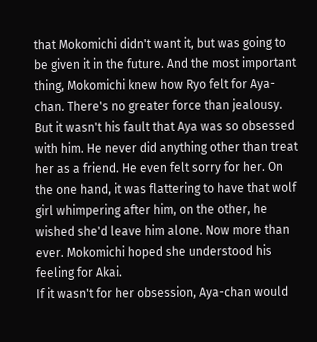that Mokomichi didn't want it, but was going to be given it in the future. And the most important thing, Mokomichi knew how Ryo felt for Aya-chan. There's no greater force than jealousy.
But it wasn't his fault that Aya was so obsessed with him. He never did anything other than treat her as a friend. He even felt sorry for her. On the one hand, it was flattering to have that wolf girl whimpering after him, on the other, he wished she'd leave him alone. Now more than ever. Mokomichi hoped she understood his feeling for Akai.
If it wasn't for her obsession, Aya-chan would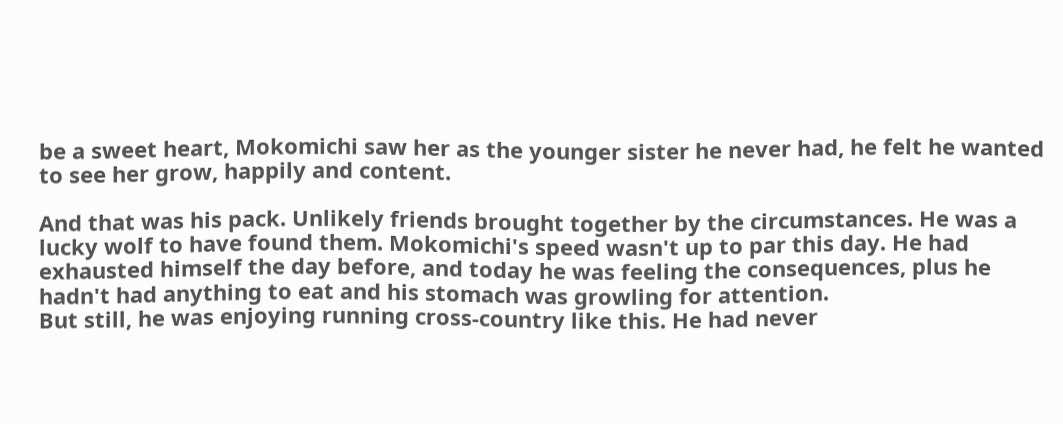be a sweet heart, Mokomichi saw her as the younger sister he never had, he felt he wanted to see her grow, happily and content.

And that was his pack. Unlikely friends brought together by the circumstances. He was a lucky wolf to have found them. Mokomichi's speed wasn't up to par this day. He had exhausted himself the day before, and today he was feeling the consequences, plus he hadn't had anything to eat and his stomach was growling for attention.
But still, he was enjoying running cross-country like this. He had never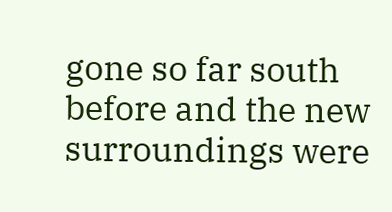gone so far south before and the new surroundings were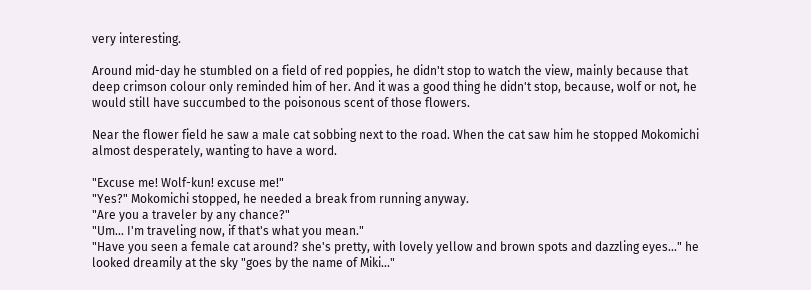very interesting.

Around mid-day he stumbled on a field of red poppies, he didn't stop to watch the view, mainly because that deep crimson colour only reminded him of her. And it was a good thing he didn't stop, because, wolf or not, he would still have succumbed to the poisonous scent of those flowers.

Near the flower field he saw a male cat sobbing next to the road. When the cat saw him he stopped Mokomichi almost desperately, wanting to have a word.

"Excuse me! Wolf-kun! excuse me!"
"Yes?" Mokomichi stopped, he needed a break from running anyway.
"Are you a traveler by any chance?"
"Um... I'm traveling now, if that's what you mean."
"Have you seen a female cat around? she's pretty, with lovely yellow and brown spots and dazzling eyes..." he looked dreamily at the sky "goes by the name of Miki..."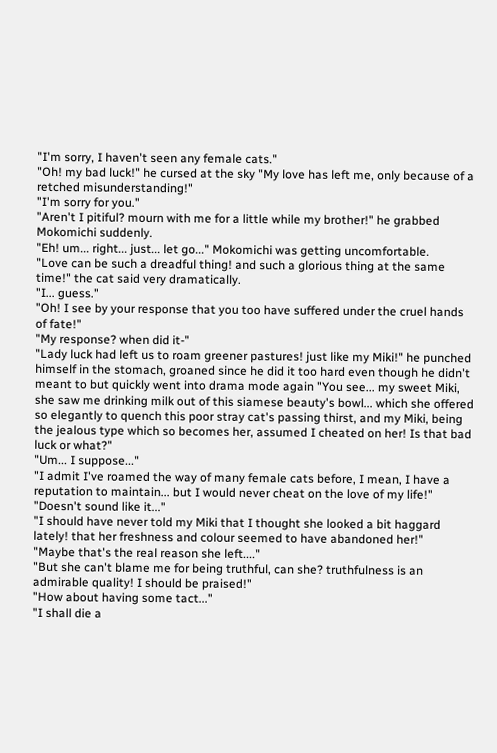"I'm sorry, I haven't seen any female cats."
"Oh! my bad luck!" he cursed at the sky "My love has left me, only because of a retched misunderstanding!"
"I'm sorry for you."
"Aren't I pitiful? mourn with me for a little while my brother!" he grabbed Mokomichi suddenly.
"Eh! um... right... just... let go..." Mokomichi was getting uncomfortable.
"Love can be such a dreadful thing! and such a glorious thing at the same time!" the cat said very dramatically.
"I... guess."
"Oh! I see by your response that you too have suffered under the cruel hands of fate!"
"My response? when did it-"
"Lady luck had left us to roam greener pastures! just like my Miki!" he punched himself in the stomach, groaned since he did it too hard even though he didn't meant to but quickly went into drama mode again "You see... my sweet Miki, she saw me drinking milk out of this siamese beauty's bowl... which she offered so elegantly to quench this poor stray cat's passing thirst, and my Miki, being the jealous type which so becomes her, assumed I cheated on her! Is that bad luck or what?"
"Um... I suppose..."
"I admit I've roamed the way of many female cats before, I mean, I have a reputation to maintain... but I would never cheat on the love of my life!"
"Doesn't sound like it..."
"I should have never told my Miki that I thought she looked a bit haggard lately! that her freshness and colour seemed to have abandoned her!"
"Maybe that's the real reason she left...."
"But she can't blame me for being truthful, can she? truthfulness is an admirable quality! I should be praised!"
"How about having some tact..."
"I shall die a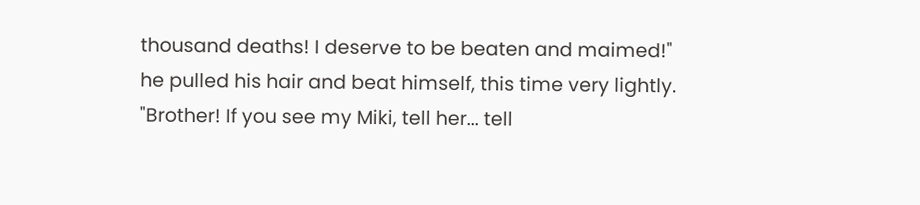thousand deaths! I deserve to be beaten and maimed!" he pulled his hair and beat himself, this time very lightly.
"Brother! If you see my Miki, tell her... tell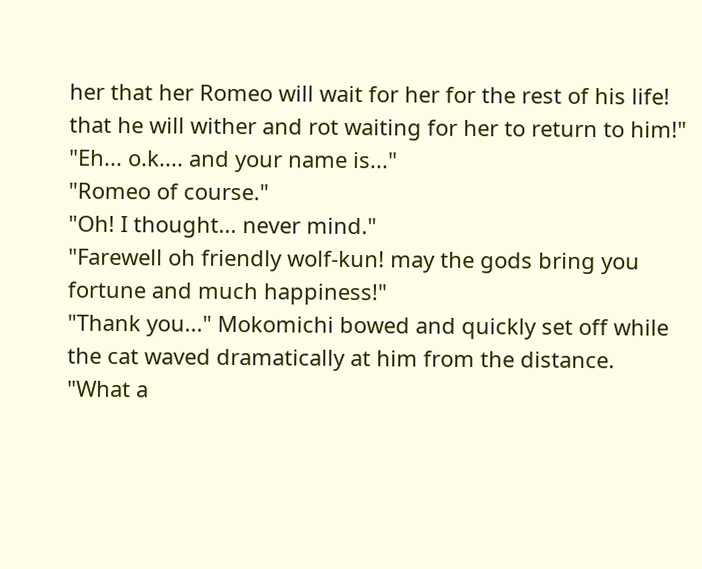her that her Romeo will wait for her for the rest of his life! that he will wither and rot waiting for her to return to him!"
"Eh... o.k.... and your name is..."
"Romeo of course."
"Oh! I thought... never mind."
"Farewell oh friendly wolf-kun! may the gods bring you fortune and much happiness!"
"Thank you..." Mokomichi bowed and quickly set off while the cat waved dramatically at him from the distance.
"What a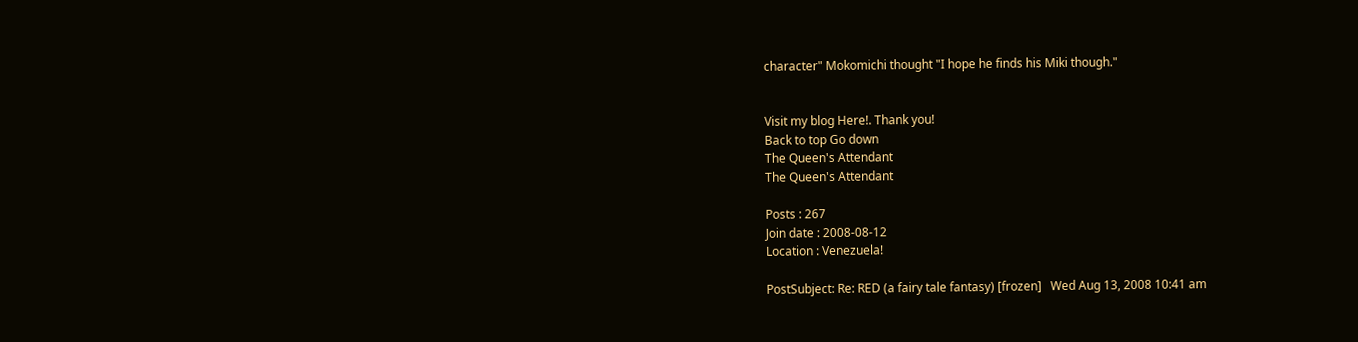character" Mokomichi thought "I hope he finds his Miki though."


Visit my blog Here!. Thank you!
Back to top Go down
The Queen's Attendant
The Queen's Attendant

Posts : 267
Join date : 2008-08-12
Location : Venezuela!

PostSubject: Re: RED (a fairy tale fantasy) [frozen]   Wed Aug 13, 2008 10:41 am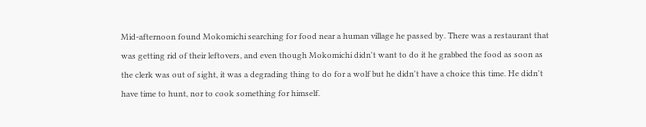Mid-afternoon found Mokomichi searching for food near a human village he passed by. There was a restaurant that was getting rid of their leftovers, and even though Mokomichi didn't want to do it he grabbed the food as soon as the clerk was out of sight, it was a degrading thing to do for a wolf but he didn't have a choice this time. He didn't have time to hunt, nor to cook something for himself.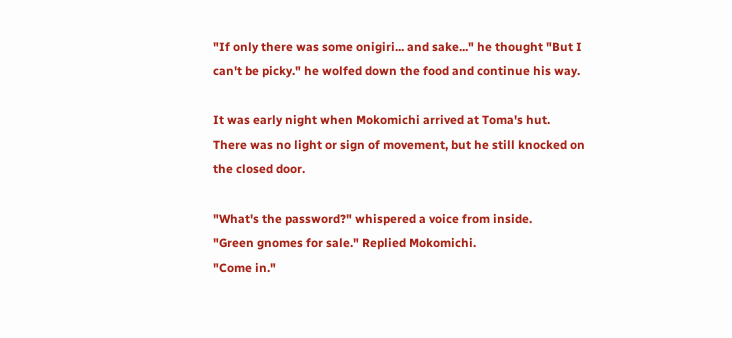"If only there was some onigiri... and sake..." he thought "But I can't be picky." he wolfed down the food and continue his way.

It was early night when Mokomichi arrived at Toma's hut.
There was no light or sign of movement, but he still knocked on the closed door.

"What's the password?" whispered a voice from inside.
"Green gnomes for sale." Replied Mokomichi.
"Come in."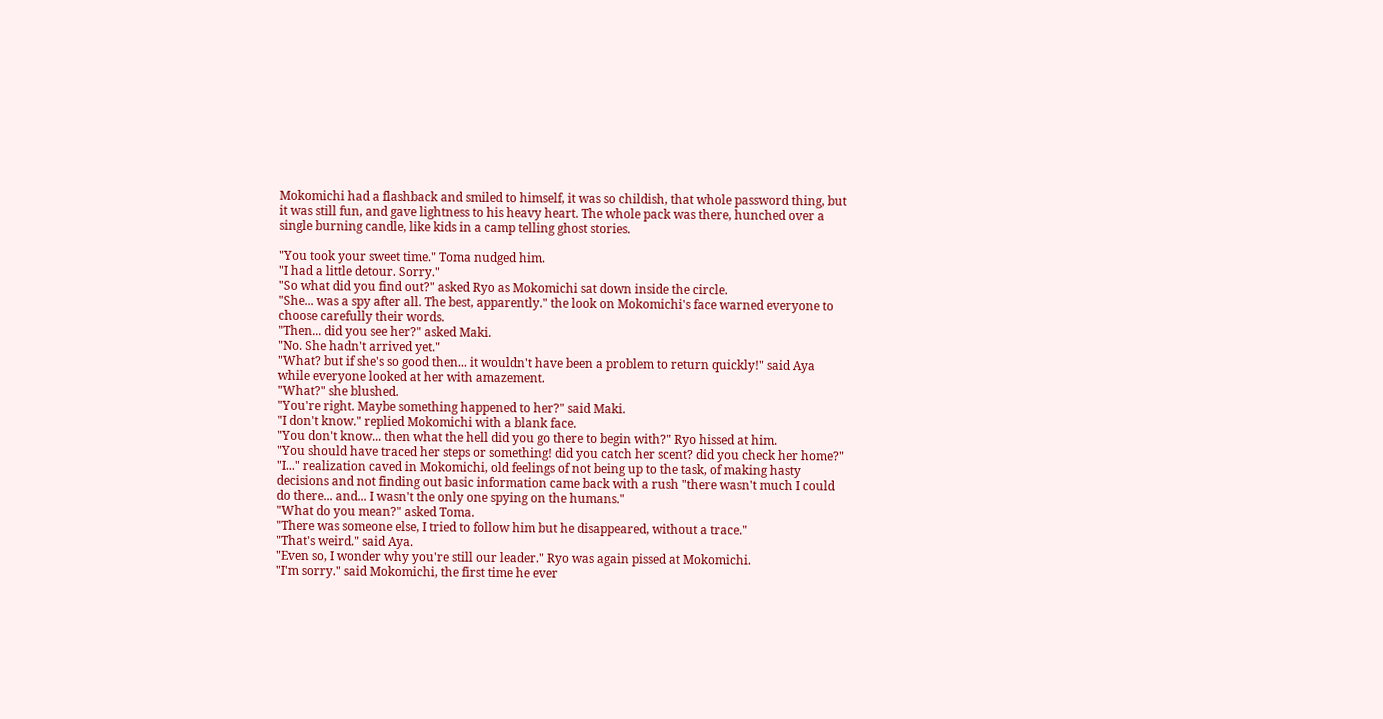Mokomichi had a flashback and smiled to himself, it was so childish, that whole password thing, but it was still fun, and gave lightness to his heavy heart. The whole pack was there, hunched over a single burning candle, like kids in a camp telling ghost stories.

"You took your sweet time." Toma nudged him.
"I had a little detour. Sorry."
"So what did you find out?" asked Ryo as Mokomichi sat down inside the circle.
"She... was a spy after all. The best, apparently." the look on Mokomichi's face warned everyone to choose carefully their words.
"Then... did you see her?" asked Maki.
"No. She hadn't arrived yet."
"What? but if she's so good then... it wouldn't have been a problem to return quickly!" said Aya while everyone looked at her with amazement.
"What?" she blushed.
"You're right. Maybe something happened to her?" said Maki.
"I don't know." replied Mokomichi with a blank face.
"You don't know... then what the hell did you go there to begin with?" Ryo hissed at him.
"You should have traced her steps or something! did you catch her scent? did you check her home?"
"I..." realization caved in Mokomichi, old feelings of not being up to the task, of making hasty decisions and not finding out basic information came back with a rush "there wasn't much I could do there... and... I wasn't the only one spying on the humans."
"What do you mean?" asked Toma.
"There was someone else, I tried to follow him but he disappeared, without a trace."
"That's weird." said Aya.
"Even so, I wonder why you're still our leader." Ryo was again pissed at Mokomichi.
"I'm sorry." said Mokomichi, the first time he ever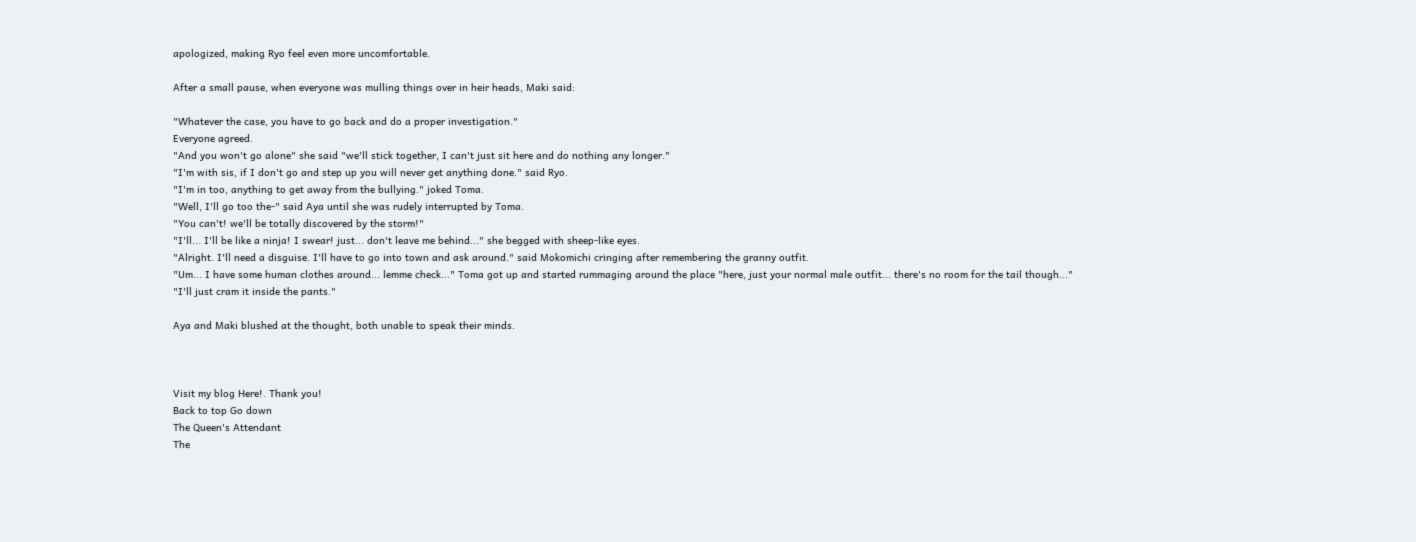apologized, making Ryo feel even more uncomfortable.

After a small pause, when everyone was mulling things over in heir heads, Maki said:

"Whatever the case, you have to go back and do a proper investigation."
Everyone agreed.
"And you won't go alone" she said "we'll stick together, I can't just sit here and do nothing any longer."
"I'm with sis, if I don't go and step up you will never get anything done." said Ryo.
"I'm in too, anything to get away from the bullying." joked Toma.
"Well, I'll go too the-" said Aya until she was rudely interrupted by Toma.
"You can't! we'll be totally discovered by the storm!"
"I'll... I'll be like a ninja! I swear! just... don't leave me behind..." she begged with sheep-like eyes.
"Alright. I'll need a disguise. I'll have to go into town and ask around." said Mokomichi cringing after remembering the granny outfit.
"Um... I have some human clothes around... lemme check..." Toma got up and started rummaging around the place "here, just your normal male outfit... there's no room for the tail though..."
"I'll just cram it inside the pants."

Aya and Maki blushed at the thought, both unable to speak their minds.



Visit my blog Here!. Thank you!
Back to top Go down
The Queen's Attendant
The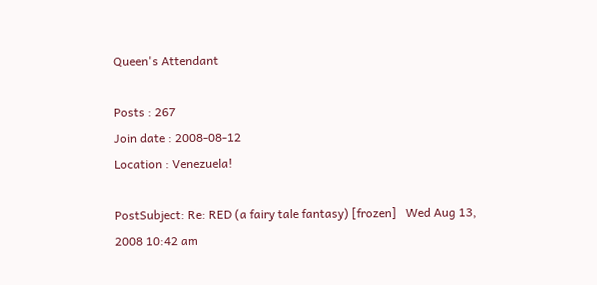Queen's Attendant

Posts : 267
Join date : 2008-08-12
Location : Venezuela!

PostSubject: Re: RED (a fairy tale fantasy) [frozen]   Wed Aug 13, 2008 10:42 am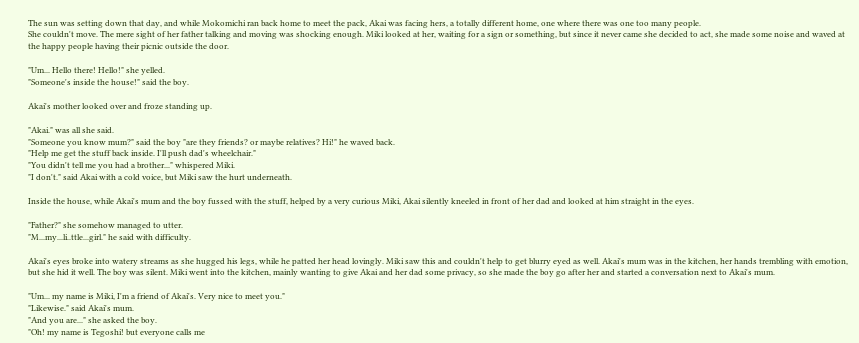The sun was setting down that day, and while Mokomichi ran back home to meet the pack, Akai was facing hers, a totally different home, one where there was one too many people.
She couldn't move. The mere sight of her father talking and moving was shocking enough. Miki looked at her, waiting for a sign or something, but since it never came she decided to act, she made some noise and waved at the happy people having their picnic outside the door.

"Um... Hello there! Hello!" she yelled.
"Someone's inside the house!" said the boy.

Akai's mother looked over and froze standing up.

"Akai." was all she said.
"Someone you know mum?" said the boy "are they friends? or maybe relatives? Hi!" he waved back.
"Help me get the stuff back inside. I'll push dad's wheelchair."
"You didn't tell me you had a brother..." whispered Miki.
"I don't." said Akai with a cold voice, but Miki saw the hurt underneath.

Inside the house, while Akai's mum and the boy fussed with the stuff, helped by a very curious Miki, Akai silently kneeled in front of her dad and looked at him straight in the eyes.

"Father?" she somehow managed to utter.
"M...my...li..ttle...girl." he said with difficulty.

Akai's eyes broke into watery streams as she hugged his legs, while he patted her head lovingly. Miki saw this and couldn't help to get blurry eyed as well. Akai's mum was in the kitchen, her hands trembling with emotion, but she hid it well. The boy was silent. Miki went into the kitchen, mainly wanting to give Akai and her dad some privacy, so she made the boy go after her and started a conversation next to Akai's mum.

"Um... my name is Miki, I'm a friend of Akai's. Very nice to meet you."
"Likewise." said Akai's mum.
"And you are..." she asked the boy.
"Oh! my name is Tegoshi! but everyone calls me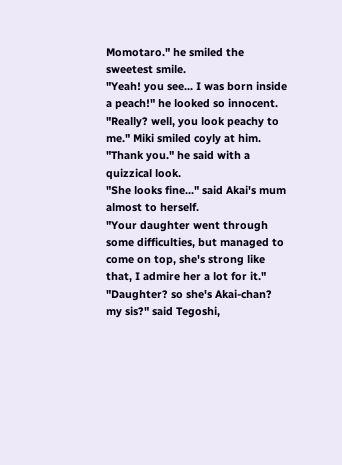Momotaro." he smiled the sweetest smile.
"Yeah! you see... I was born inside a peach!" he looked so innocent.
"Really? well, you look peachy to me." Miki smiled coyly at him.
"Thank you." he said with a quizzical look.
"She looks fine..." said Akai's mum almost to herself.
"Your daughter went through some difficulties, but managed to come on top, she's strong like that, I admire her a lot for it."
"Daughter? so she's Akai-chan? my sis?" said Tegoshi,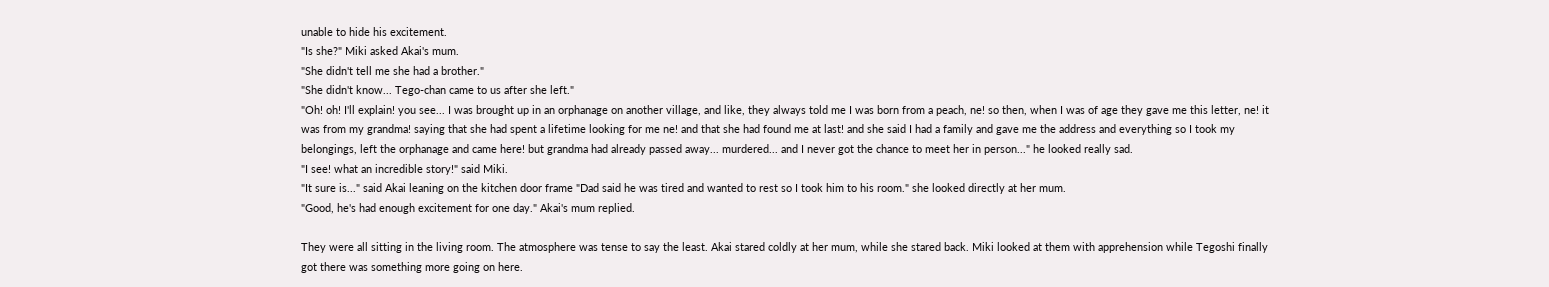unable to hide his excitement.
"Is she?" Miki asked Akai's mum.
"She didn't tell me she had a brother."
"She didn't know... Tego-chan came to us after she left."
"Oh! oh! I'll explain! you see... I was brought up in an orphanage on another village, and like, they always told me I was born from a peach, ne! so then, when I was of age they gave me this letter, ne! it was from my grandma! saying that she had spent a lifetime looking for me ne! and that she had found me at last! and she said I had a family and gave me the address and everything so I took my belongings, left the orphanage and came here! but grandma had already passed away... murdered... and I never got the chance to meet her in person..." he looked really sad.
"I see! what an incredible story!" said Miki.
"It sure is..." said Akai leaning on the kitchen door frame "Dad said he was tired and wanted to rest so I took him to his room." she looked directly at her mum.
"Good, he's had enough excitement for one day." Akai's mum replied.

They were all sitting in the living room. The atmosphere was tense to say the least. Akai stared coldly at her mum, while she stared back. Miki looked at them with apprehension while Tegoshi finally got there was something more going on here.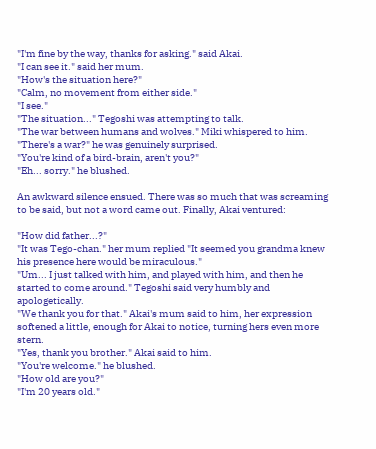"I'm fine by the way, thanks for asking." said Akai.
"I can see it." said her mum.
"How's the situation here?"
"Calm, no movement from either side."
"I see."
"The situation..." Tegoshi was attempting to talk.
"The war between humans and wolves." Miki whispered to him.
"There's a war?" he was genuinely surprised.
"You're kind of a bird-brain, aren't you?"
"Eh... sorry." he blushed.

An awkward silence ensued. There was so much that was screaming to be said, but not a word came out. Finally, Akai ventured:

"How did father...?"
"It was Tego-chan." her mum replied "It seemed you grandma knew his presence here would be miraculous."
"Um... I just talked with him, and played with him, and then he started to come around." Tegoshi said very humbly and apologetically.
"We thank you for that." Akai's mum said to him, her expression softened a little, enough for Akai to notice, turning hers even more stern.
"Yes, thank you brother." Akai said to him.
"You're welcome." he blushed.
"How old are you?"
"I'm 20 years old."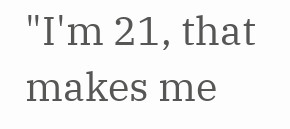"I'm 21, that makes me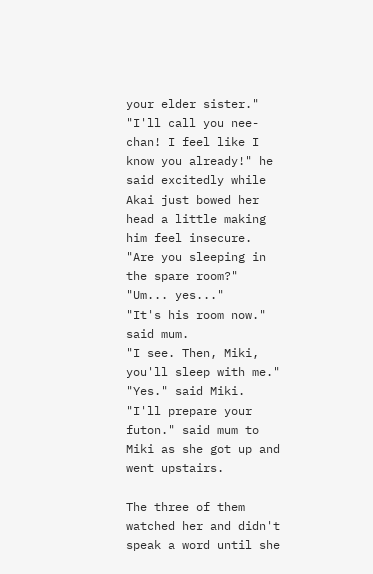your elder sister."
"I'll call you nee-chan! I feel like I know you already!" he said excitedly while Akai just bowed her head a little making him feel insecure.
"Are you sleeping in the spare room?"
"Um... yes..."
"It's his room now." said mum.
"I see. Then, Miki, you'll sleep with me."
"Yes." said Miki.
"I'll prepare your futon." said mum to Miki as she got up and went upstairs.

The three of them watched her and didn't speak a word until she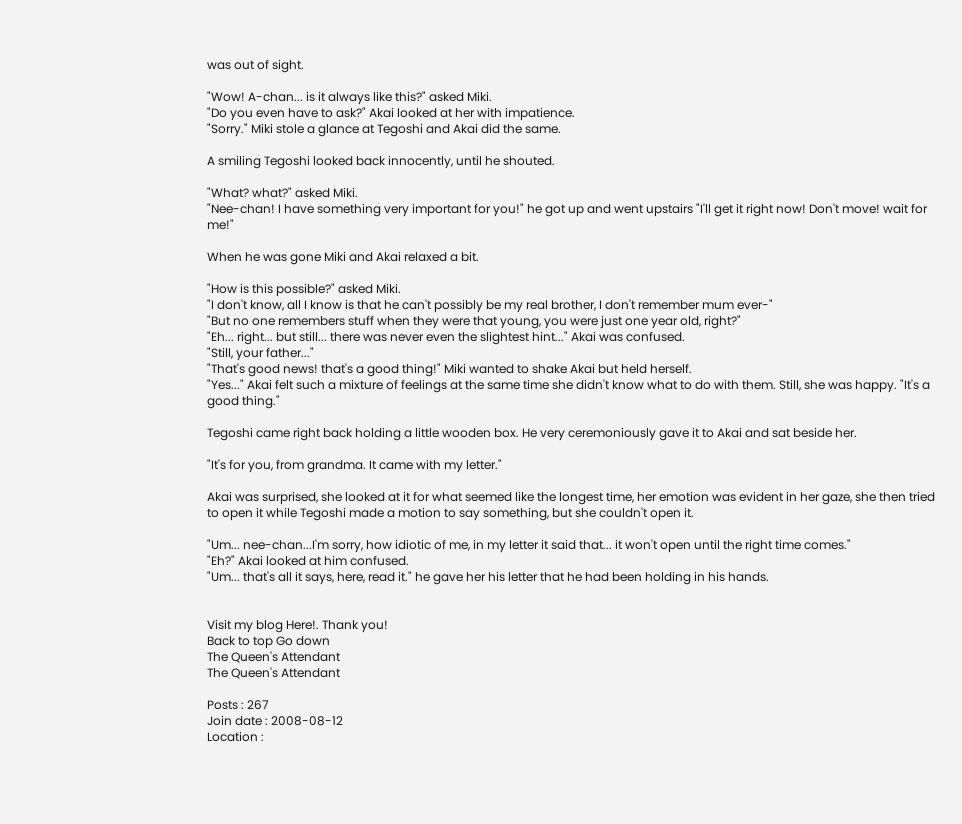was out of sight.

"Wow! A-chan... is it always like this?" asked Miki.
"Do you even have to ask?" Akai looked at her with impatience.
"Sorry." Miki stole a glance at Tegoshi and Akai did the same.

A smiling Tegoshi looked back innocently, until he shouted.

"What? what?" asked Miki.
"Nee-chan! I have something very important for you!" he got up and went upstairs "I'll get it right now! Don't move! wait for me!"

When he was gone Miki and Akai relaxed a bit.

"How is this possible?" asked Miki.
"I don't know, all I know is that he can't possibly be my real brother, I don't remember mum ever-"
"But no one remembers stuff when they were that young, you were just one year old, right?"
"Eh... right... but still... there was never even the slightest hint..." Akai was confused.
"Still, your father..."
"That's good news! that's a good thing!" Miki wanted to shake Akai but held herself.
"Yes..." Akai felt such a mixture of feelings at the same time she didn't know what to do with them. Still, she was happy. "It's a good thing."

Tegoshi came right back holding a little wooden box. He very ceremoniously gave it to Akai and sat beside her.

"It's for you, from grandma. It came with my letter."

Akai was surprised, she looked at it for what seemed like the longest time, her emotion was evident in her gaze, she then tried to open it while Tegoshi made a motion to say something, but she couldn't open it.

"Um... nee-chan...I'm sorry, how idiotic of me, in my letter it said that... it won't open until the right time comes."
"Eh?" Akai looked at him confused.
"Um... that's all it says, here, read it." he gave her his letter that he had been holding in his hands.


Visit my blog Here!. Thank you!
Back to top Go down
The Queen's Attendant
The Queen's Attendant

Posts : 267
Join date : 2008-08-12
Location :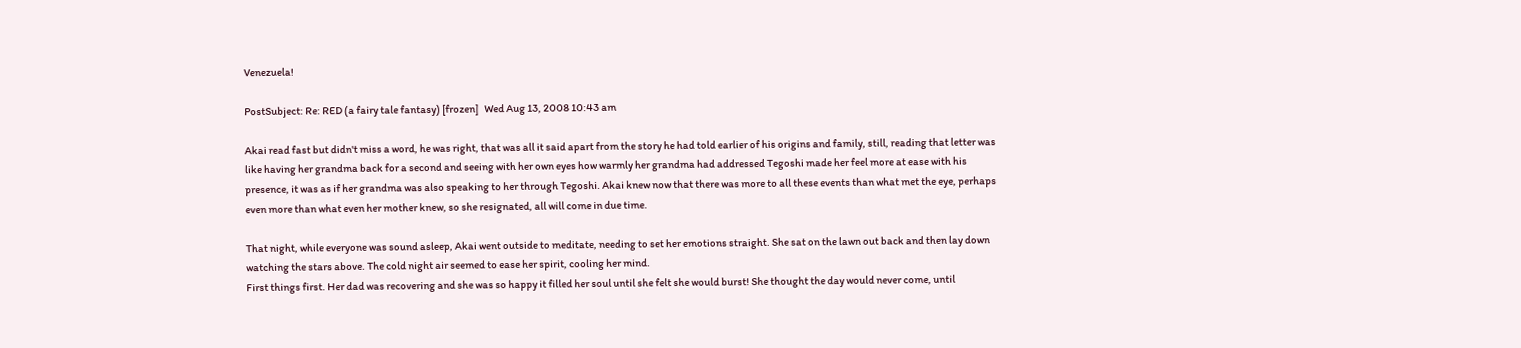Venezuela!

PostSubject: Re: RED (a fairy tale fantasy) [frozen]   Wed Aug 13, 2008 10:43 am

Akai read fast but didn't miss a word, he was right, that was all it said apart from the story he had told earlier of his origins and family, still, reading that letter was like having her grandma back for a second and seeing with her own eyes how warmly her grandma had addressed Tegoshi made her feel more at ease with his presence, it was as if her grandma was also speaking to her through Tegoshi. Akai knew now that there was more to all these events than what met the eye, perhaps even more than what even her mother knew, so she resignated, all will come in due time.

That night, while everyone was sound asleep, Akai went outside to meditate, needing to set her emotions straight. She sat on the lawn out back and then lay down watching the stars above. The cold night air seemed to ease her spirit, cooling her mind.
First things first. Her dad was recovering and she was so happy it filled her soul until she felt she would burst! She thought the day would never come, until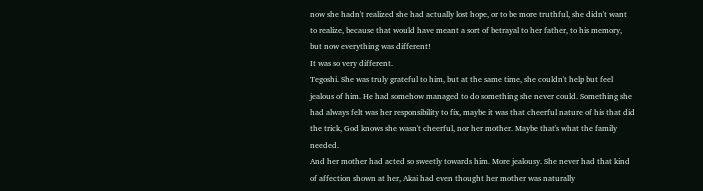now she hadn't realized she had actually lost hope, or to be more truthful, she didn't want to realize, because that would have meant a sort of betrayal to her father, to his memory, but now everything was different!
It was so very different.
Tegoshi. She was truly grateful to him, but at the same time, she couldn't help but feel jealous of him. He had somehow managed to do something she never could. Something she had always felt was her responsibility to fix, maybe it was that cheerful nature of his that did the trick, God knows she wasn't cheerful, nor her mother. Maybe that's what the family needed.
And her mother had acted so sweetly towards him. More jealousy. She never had that kind of affection shown at her, Akai had even thought her mother was naturally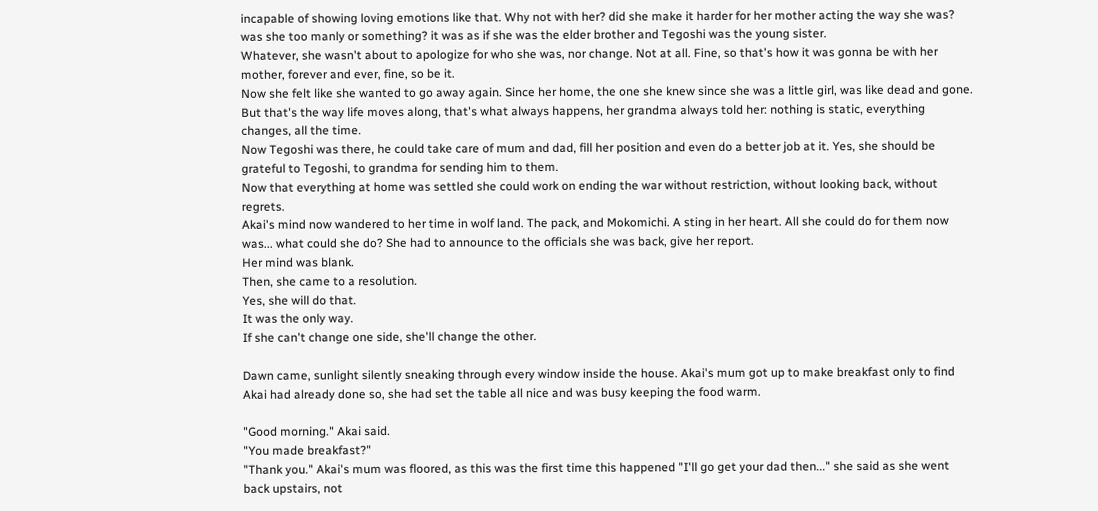incapable of showing loving emotions like that. Why not with her? did she make it harder for her mother acting the way she was? was she too manly or something? it was as if she was the elder brother and Tegoshi was the young sister.
Whatever, she wasn't about to apologize for who she was, nor change. Not at all. Fine, so that's how it was gonna be with her mother, forever and ever, fine, so be it.
Now she felt like she wanted to go away again. Since her home, the one she knew since she was a little girl, was like dead and gone. But that's the way life moves along, that's what always happens, her grandma always told her: nothing is static, everything changes, all the time.
Now Tegoshi was there, he could take care of mum and dad, fill her position and even do a better job at it. Yes, she should be grateful to Tegoshi, to grandma for sending him to them.
Now that everything at home was settled she could work on ending the war without restriction, without looking back, without regrets.
Akai's mind now wandered to her time in wolf land. The pack, and Mokomichi. A sting in her heart. All she could do for them now was... what could she do? She had to announce to the officials she was back, give her report.
Her mind was blank.
Then, she came to a resolution.
Yes, she will do that.
It was the only way.
If she can't change one side, she'll change the other.

Dawn came, sunlight silently sneaking through every window inside the house. Akai's mum got up to make breakfast only to find Akai had already done so, she had set the table all nice and was busy keeping the food warm.

"Good morning." Akai said.
"You made breakfast?"
"Thank you." Akai's mum was floored, as this was the first time this happened "I'll go get your dad then..." she said as she went back upstairs, not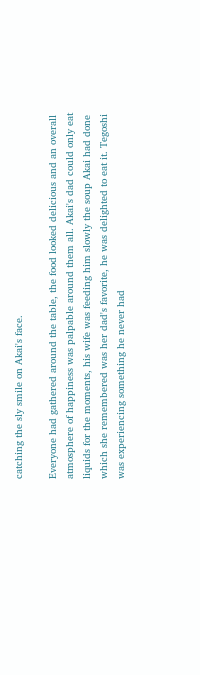catching the sly smile on Akai's face.

Everyone had gathered around the table, the food looked delicious and an overall atmosphere of happiness was palpable around them all. Akai's dad could only eat liquids for the moments, his wife was feeding him slowly the soup Akai had done which she remembered was her dad's favorite, he was delighted to eat it. Tegoshi was experiencing something he never had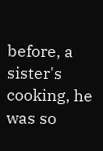before, a sister's cooking, he was so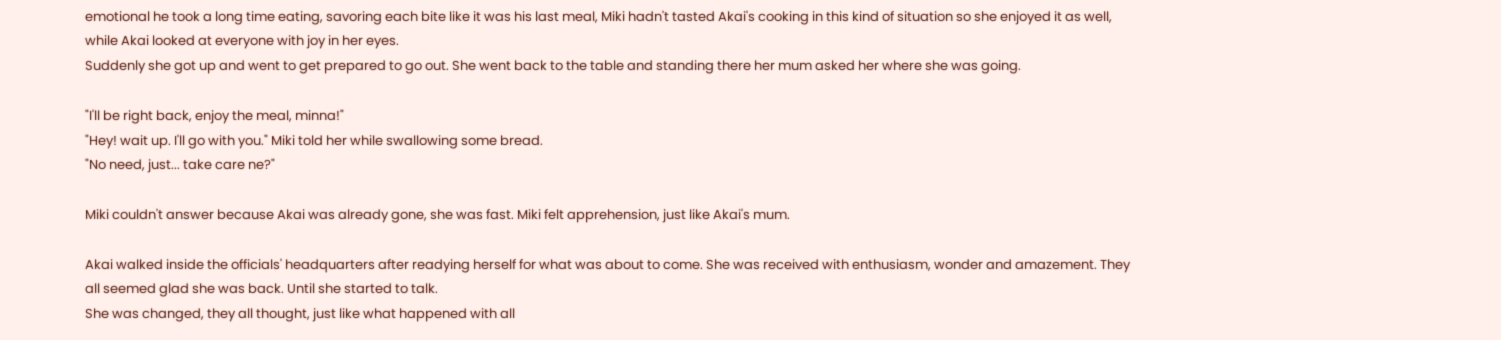emotional he took a long time eating, savoring each bite like it was his last meal, Miki hadn't tasted Akai's cooking in this kind of situation so she enjoyed it as well, while Akai looked at everyone with joy in her eyes.
Suddenly she got up and went to get prepared to go out. She went back to the table and standing there her mum asked her where she was going.

"I'll be right back, enjoy the meal, minna!"
"Hey! wait up. I'll go with you." Miki told her while swallowing some bread.
"No need, just... take care ne?"

Miki couldn't answer because Akai was already gone, she was fast. Miki felt apprehension, just like Akai's mum.

Akai walked inside the officials' headquarters after readying herself for what was about to come. She was received with enthusiasm, wonder and amazement. They all seemed glad she was back. Until she started to talk.
She was changed, they all thought, just like what happened with all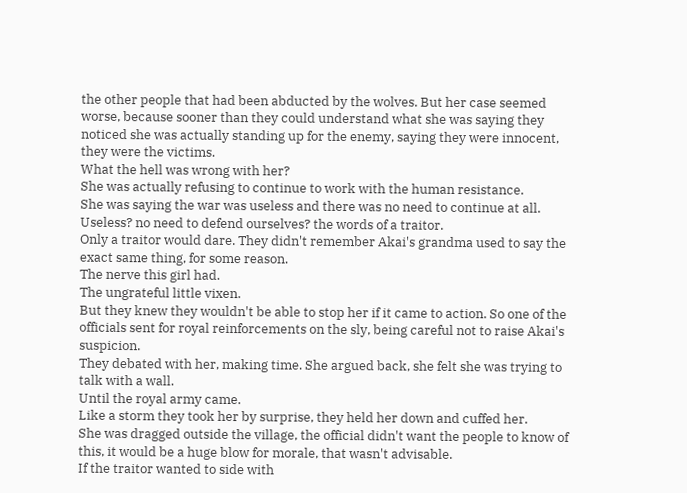the other people that had been abducted by the wolves. But her case seemed worse, because sooner than they could understand what she was saying they noticed she was actually standing up for the enemy, saying they were innocent, they were the victims.
What the hell was wrong with her?
She was actually refusing to continue to work with the human resistance.
She was saying the war was useless and there was no need to continue at all.
Useless? no need to defend ourselves? the words of a traitor.
Only a traitor would dare. They didn't remember Akai's grandma used to say the exact same thing, for some reason.
The nerve this girl had.
The ungrateful little vixen.
But they knew they wouldn't be able to stop her if it came to action. So one of the officials sent for royal reinforcements on the sly, being careful not to raise Akai's suspicion.
They debated with her, making time. She argued back, she felt she was trying to talk with a wall.
Until the royal army came.
Like a storm they took her by surprise, they held her down and cuffed her.
She was dragged outside the village, the official didn't want the people to know of this, it would be a huge blow for morale, that wasn't advisable.
If the traitor wanted to side with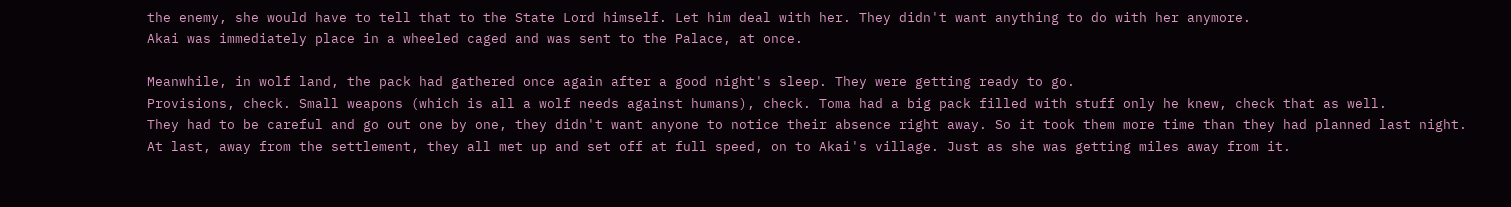the enemy, she would have to tell that to the State Lord himself. Let him deal with her. They didn't want anything to do with her anymore.
Akai was immediately place in a wheeled caged and was sent to the Palace, at once.

Meanwhile, in wolf land, the pack had gathered once again after a good night's sleep. They were getting ready to go.
Provisions, check. Small weapons (which is all a wolf needs against humans), check. Toma had a big pack filled with stuff only he knew, check that as well.
They had to be careful and go out one by one, they didn't want anyone to notice their absence right away. So it took them more time than they had planned last night.
At last, away from the settlement, they all met up and set off at full speed, on to Akai's village. Just as she was getting miles away from it.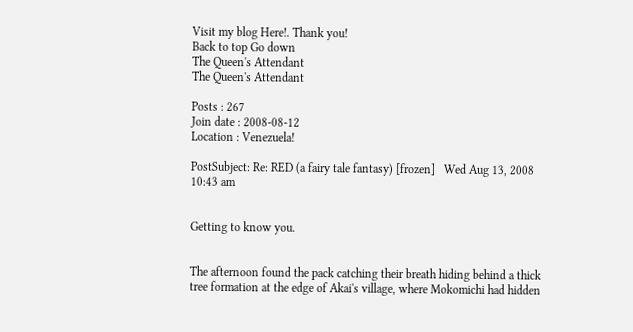Visit my blog Here!. Thank you!
Back to top Go down
The Queen's Attendant
The Queen's Attendant

Posts : 267
Join date : 2008-08-12
Location : Venezuela!

PostSubject: Re: RED (a fairy tale fantasy) [frozen]   Wed Aug 13, 2008 10:43 am


Getting to know you.


The afternoon found the pack catching their breath hiding behind a thick tree formation at the edge of Akai's village, where Mokomichi had hidden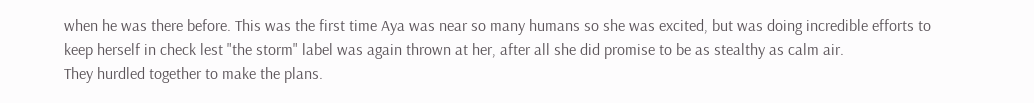when he was there before. This was the first time Aya was near so many humans so she was excited, but was doing incredible efforts to keep herself in check lest "the storm" label was again thrown at her, after all she did promise to be as stealthy as calm air.
They hurdled together to make the plans.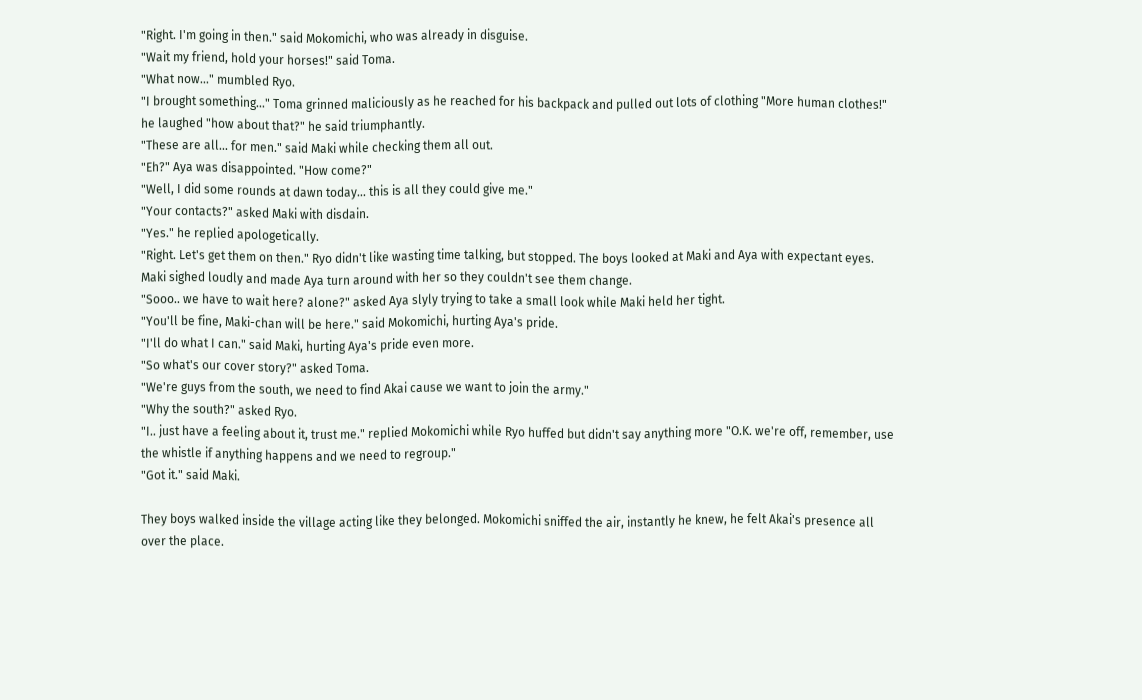"Right. I'm going in then." said Mokomichi, who was already in disguise.
"Wait my friend, hold your horses!" said Toma.
"What now..." mumbled Ryo.
"I brought something..." Toma grinned maliciously as he reached for his backpack and pulled out lots of clothing "More human clothes!" he laughed "how about that?" he said triumphantly.
"These are all... for men." said Maki while checking them all out.
"Eh?" Aya was disappointed. "How come?"
"Well, I did some rounds at dawn today... this is all they could give me."
"Your contacts?" asked Maki with disdain.
"Yes." he replied apologetically.
"Right. Let's get them on then." Ryo didn't like wasting time talking, but stopped. The boys looked at Maki and Aya with expectant eyes. Maki sighed loudly and made Aya turn around with her so they couldn't see them change.
"Sooo.. we have to wait here? alone?" asked Aya slyly trying to take a small look while Maki held her tight.
"You'll be fine, Maki-chan will be here." said Mokomichi, hurting Aya's pride.
"I'll do what I can." said Maki, hurting Aya's pride even more.
"So what's our cover story?" asked Toma.
"We're guys from the south, we need to find Akai cause we want to join the army."
"Why the south?" asked Ryo.
"I.. just have a feeling about it, trust me." replied Mokomichi while Ryo huffed but didn't say anything more "O.K. we're off, remember, use the whistle if anything happens and we need to regroup."
"Got it." said Maki.

They boys walked inside the village acting like they belonged. Mokomichi sniffed the air, instantly he knew, he felt Akai's presence all over the place.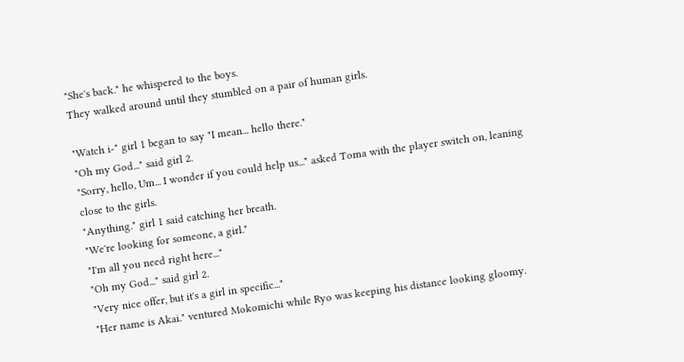"She's back." he whispered to the boys.
They walked around until they stumbled on a pair of human girls.

"Watch i-" girl 1 began to say "I mean... hello there."
"Oh my God..." said girl 2.
"Sorry, hello, Um... I wonder if you could help us..." asked Toma with the player switch on, leaning close to the girls.
"Anything." girl 1 said catching her breath.
"We're looking for someone, a girl."
"I'm all you need right here..."
"Oh my God..." said girl 2.
"Very nice offer, but it's a girl in specific..."
"Her name is Akai." ventured Mokomichi while Ryo was keeping his distance looking gloomy.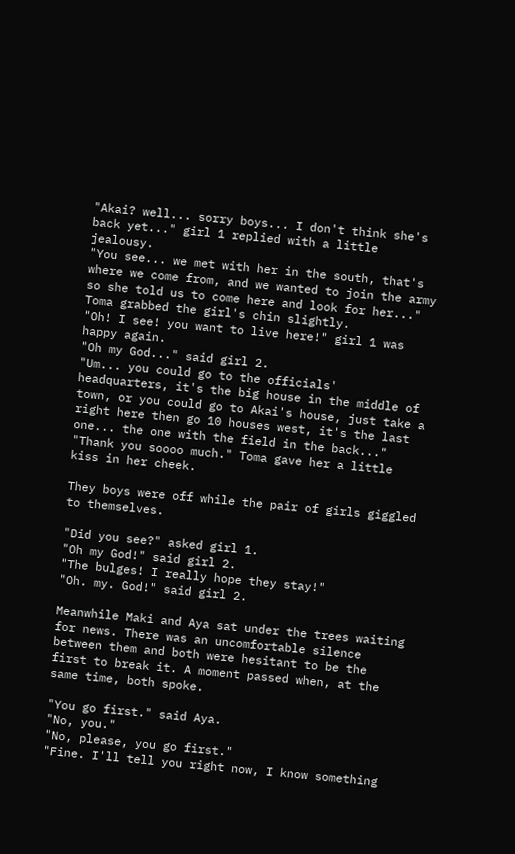"Akai? well... sorry boys... I don't think she's back yet..." girl 1 replied with a little jealousy.
"You see... we met with her in the south, that's where we come from, and we wanted to join the army so she told us to come here and look for her..." Toma grabbed the girl's chin slightly.
"Oh! I see! you want to live here!" girl 1 was happy again.
"Oh my God..." said girl 2.
"Um... you could go to the officials' headquarters, it's the big house in the middle of town, or you could go to Akai's house, just take a right here then go 10 houses west, it's the last one... the one with the field in the back..."
"Thank you soooo much." Toma gave her a little kiss in her cheek.

They boys were off while the pair of girls giggled to themselves.

"Did you see?" asked girl 1.
"Oh my God!" said girl 2.
"The bulges! I really hope they stay!"
"Oh. my. God!" said girl 2.

Meanwhile Maki and Aya sat under the trees waiting for news. There was an uncomfortable silence between them and both were hesitant to be the first to break it. A moment passed when, at the same time, both spoke.

"You go first." said Aya.
"No, you."
"No, please, you go first."
"Fine. I'll tell you right now, I know something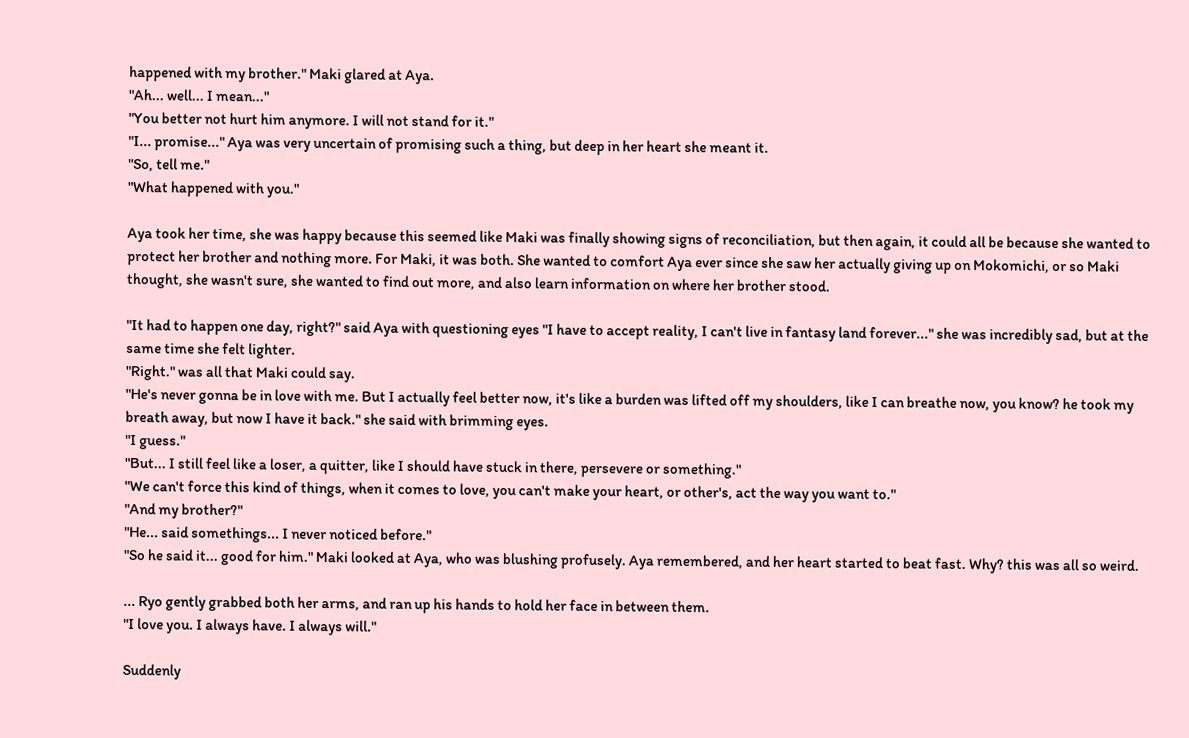happened with my brother." Maki glared at Aya.
"Ah... well... I mean..."
"You better not hurt him anymore. I will not stand for it."
"I... promise..." Aya was very uncertain of promising such a thing, but deep in her heart she meant it.
"So, tell me."
"What happened with you."

Aya took her time, she was happy because this seemed like Maki was finally showing signs of reconciliation, but then again, it could all be because she wanted to protect her brother and nothing more. For Maki, it was both. She wanted to comfort Aya ever since she saw her actually giving up on Mokomichi, or so Maki thought, she wasn't sure, she wanted to find out more, and also learn information on where her brother stood.

"It had to happen one day, right?" said Aya with questioning eyes "I have to accept reality, I can't live in fantasy land forever..." she was incredibly sad, but at the same time she felt lighter.
"Right." was all that Maki could say.
"He's never gonna be in love with me. But I actually feel better now, it's like a burden was lifted off my shoulders, like I can breathe now, you know? he took my breath away, but now I have it back." she said with brimming eyes.
"I guess."
"But... I still feel like a loser, a quitter, like I should have stuck in there, persevere or something."
"We can't force this kind of things, when it comes to love, you can't make your heart, or other's, act the way you want to."
"And my brother?"
"He... said somethings... I never noticed before."
"So he said it... good for him." Maki looked at Aya, who was blushing profusely. Aya remembered, and her heart started to beat fast. Why? this was all so weird.

... Ryo gently grabbed both her arms, and ran up his hands to hold her face in between them.
"I love you. I always have. I always will."

Suddenly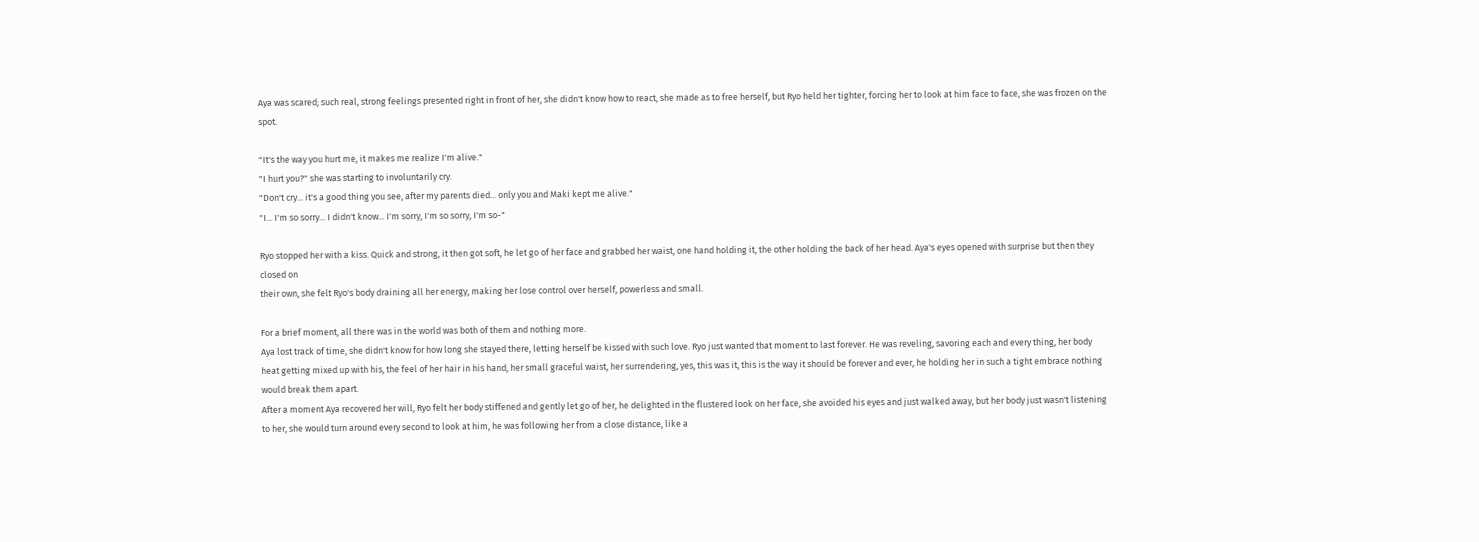Aya was scared; such real, strong feelings presented right in front of her, she didn't know how to react, she made as to free herself, but Ryo held her tighter, forcing her to look at him face to face, she was frozen on the spot.

"It's the way you hurt me, it makes me realize I'm alive."
"I hurt you?" she was starting to involuntarily cry.
"Don't cry... it's a good thing you see, after my parents died... only you and Maki kept me alive."
"I... I'm so sorry... I didn't know... I'm sorry, I'm so sorry, I'm so-"

Ryo stopped her with a kiss. Quick and strong, it then got soft, he let go of her face and grabbed her waist, one hand holding it, the other holding the back of her head. Aya's eyes opened with surprise but then they closed on
their own, she felt Ryo's body draining all her energy, making her lose control over herself, powerless and small.

For a brief moment, all there was in the world was both of them and nothing more.
Aya lost track of time, she didn't know for how long she stayed there, letting herself be kissed with such love. Ryo just wanted that moment to last forever. He was reveling, savoring each and every thing, her body heat getting mixed up with his, the feel of her hair in his hand, her small graceful waist, her surrendering, yes, this was it, this is the way it should be forever and ever, he holding her in such a tight embrace nothing would break them apart.
After a moment Aya recovered her will, Ryo felt her body stiffened and gently let go of her, he delighted in the flustered look on her face, she avoided his eyes and just walked away, but her body just wasn't listening to her, she would turn around every second to look at him, he was following her from a close distance, like a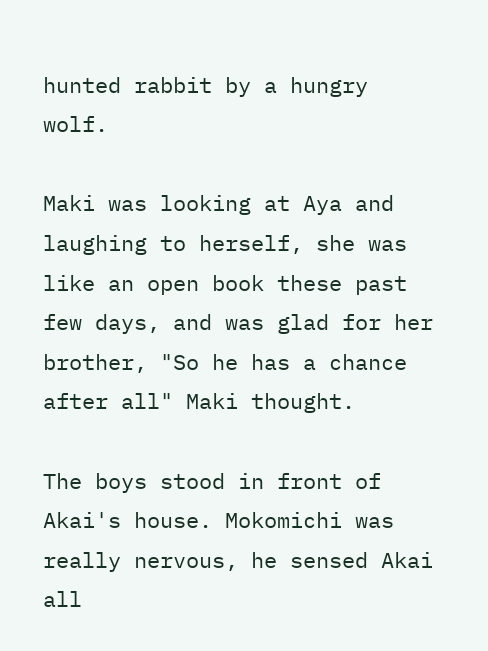hunted rabbit by a hungry wolf.

Maki was looking at Aya and laughing to herself, she was like an open book these past few days, and was glad for her brother, "So he has a chance after all" Maki thought.

The boys stood in front of Akai's house. Mokomichi was really nervous, he sensed Akai all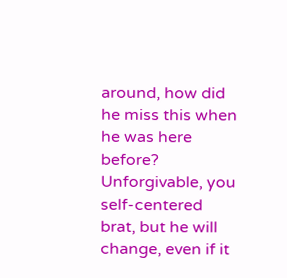around, how did he miss this when he was here before? Unforgivable, you self-centered brat, but he will change, even if it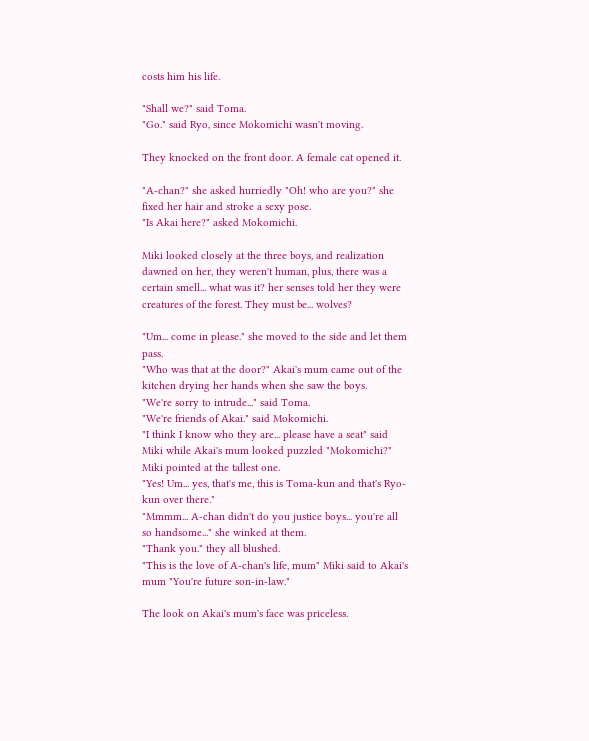costs him his life.

"Shall we?" said Toma.
"Go." said Ryo, since Mokomichi wasn't moving.

They knocked on the front door. A female cat opened it.

"A-chan?" she asked hurriedly "Oh! who are you?" she fixed her hair and stroke a sexy pose.
"Is Akai here?" asked Mokomichi.

Miki looked closely at the three boys, and realization dawned on her, they weren't human, plus, there was a certain smell... what was it? her senses told her they were creatures of the forest. They must be... wolves?

"Um... come in please." she moved to the side and let them pass.
"Who was that at the door?" Akai's mum came out of the kitchen drying her hands when she saw the boys.
"We're sorry to intrude..." said Toma.
"We're friends of Akai." said Mokomichi.
"I think I know who they are... please have a seat" said Miki while Akai's mum looked puzzled "Mokomichi?" Miki pointed at the tallest one.
"Yes! Um... yes, that's me, this is Toma-kun and that's Ryo-kun over there."
"Mmmm... A-chan didn't do you justice boys... you're all so handsome..." she winked at them.
"Thank you." they all blushed.
"This is the love of A-chan's life, mum" Miki said to Akai's mum "You're future son-in-law."

The look on Akai's mum's face was priceless.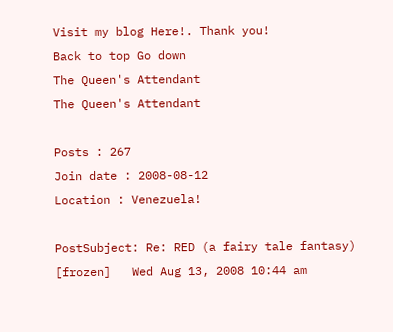Visit my blog Here!. Thank you!
Back to top Go down
The Queen's Attendant
The Queen's Attendant

Posts : 267
Join date : 2008-08-12
Location : Venezuela!

PostSubject: Re: RED (a fairy tale fantasy) [frozen]   Wed Aug 13, 2008 10:44 am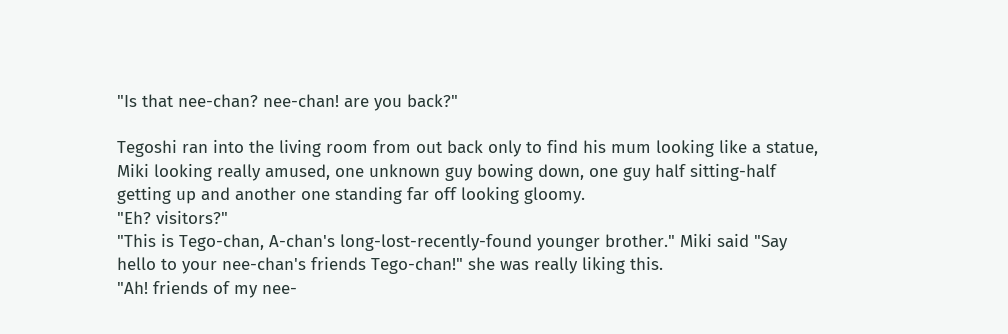"Is that nee-chan? nee-chan! are you back?"

Tegoshi ran into the living room from out back only to find his mum looking like a statue, Miki looking really amused, one unknown guy bowing down, one guy half sitting-half getting up and another one standing far off looking gloomy.
"Eh? visitors?"
"This is Tego-chan, A-chan's long-lost-recently-found younger brother." Miki said "Say hello to your nee-chan's friends Tego-chan!" she was really liking this.
"Ah! friends of my nee-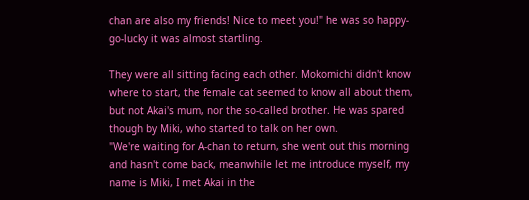chan are also my friends! Nice to meet you!" he was so happy-go-lucky it was almost startling.

They were all sitting facing each other. Mokomichi didn't know where to start, the female cat seemed to know all about them, but not Akai's mum, nor the so-called brother. He was spared though by Miki, who started to talk on her own.
"We're waiting for A-chan to return, she went out this morning and hasn't come back, meanwhile let me introduce myself, my name is Miki, I met Akai in the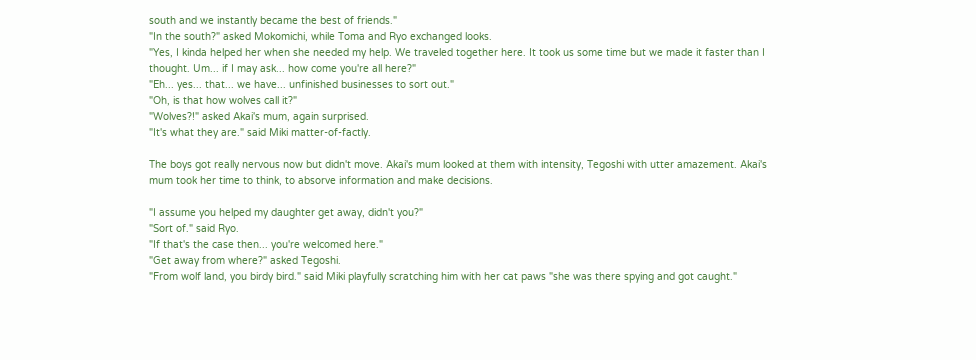south and we instantly became the best of friends."
"In the south?" asked Mokomichi, while Toma and Ryo exchanged looks.
"Yes, I kinda helped her when she needed my help. We traveled together here. It took us some time but we made it faster than I thought. Um... if I may ask... how come you're all here?"
"Eh... yes... that... we have... unfinished businesses to sort out."
"Oh, is that how wolves call it?"
"Wolves?!" asked Akai's mum, again surprised.
"It's what they are." said Miki matter-of-factly.

The boys got really nervous now but didn't move. Akai's mum looked at them with intensity, Tegoshi with utter amazement. Akai's mum took her time to think, to absorve information and make decisions.

"I assume you helped my daughter get away, didn't you?"
"Sort of." said Ryo.
"If that's the case then... you're welcomed here."
"Get away from where?" asked Tegoshi.
"From wolf land, you birdy bird." said Miki playfully scratching him with her cat paws "she was there spying and got caught."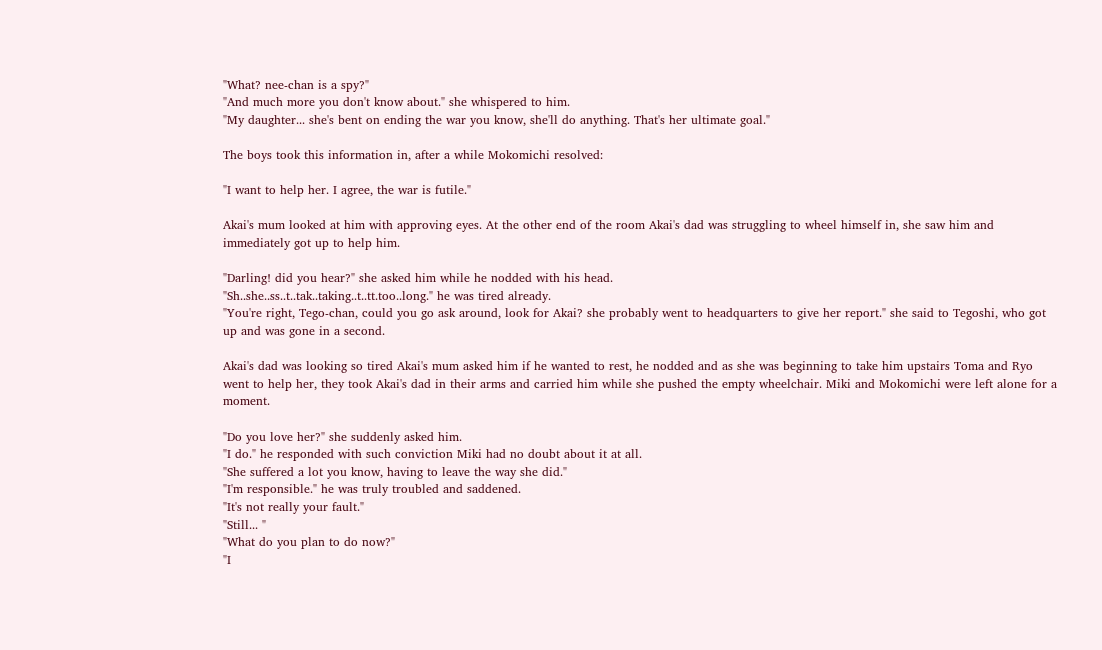"What? nee-chan is a spy?"
"And much more you don't know about." she whispered to him.
"My daughter... she's bent on ending the war you know, she'll do anything. That's her ultimate goal."

The boys took this information in, after a while Mokomichi resolved:

"I want to help her. I agree, the war is futile."

Akai's mum looked at him with approving eyes. At the other end of the room Akai's dad was struggling to wheel himself in, she saw him and immediately got up to help him.

"Darling! did you hear?" she asked him while he nodded with his head.
"Sh..she..ss..t..tak..taking..t..tt.too..long." he was tired already.
"You're right, Tego-chan, could you go ask around, look for Akai? she probably went to headquarters to give her report." she said to Tegoshi, who got up and was gone in a second.

Akai's dad was looking so tired Akai's mum asked him if he wanted to rest, he nodded and as she was beginning to take him upstairs Toma and Ryo went to help her, they took Akai's dad in their arms and carried him while she pushed the empty wheelchair. Miki and Mokomichi were left alone for a moment.

"Do you love her?" she suddenly asked him.
"I do." he responded with such conviction Miki had no doubt about it at all.
"She suffered a lot you know, having to leave the way she did."
"I'm responsible." he was truly troubled and saddened.
"It's not really your fault."
"Still... "
"What do you plan to do now?"
"I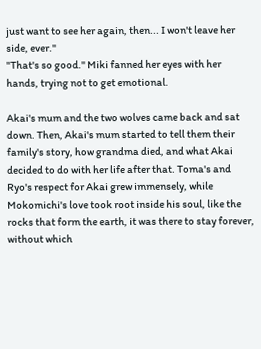just want to see her again, then... I won't leave her side, ever."
"That's so good." Miki fanned her eyes with her hands, trying not to get emotional.

Akai's mum and the two wolves came back and sat down. Then, Akai's mum started to tell them their family's story, how grandma died, and what Akai decided to do with her life after that. Toma's and Ryo's respect for Akai grew immensely, while Mokomichi's love took root inside his soul, like the rocks that form the earth, it was there to stay forever, without which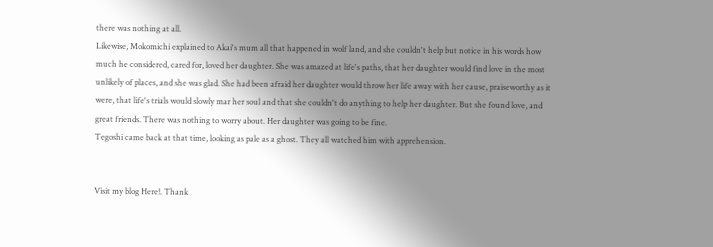there was nothing at all.
Likewise, Mokomichi explained to Akai's mum all that happened in wolf land, and she couldn't help but notice in his words how much he considered, cared for, loved her daughter. She was amazed at life's paths, that her daughter would find love in the most unlikely of places, and she was glad. She had been afraid her daughter would throw her life away with her cause, praiseworthy as it were, that life's trials would slowly mar her soul and that she couldn't do anything to help her daughter. But she found love, and great friends. There was nothing to worry about. Her daughter was going to be fine.
Tegoshi came back at that time, looking as pale as a ghost. They all watched him with apprehension.


Visit my blog Here!. Thank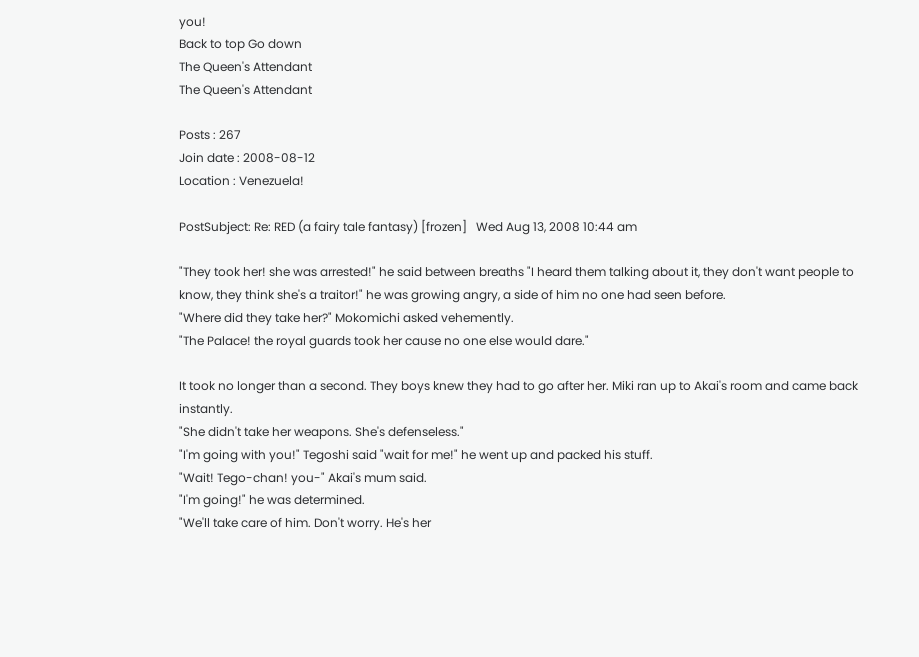you!
Back to top Go down
The Queen's Attendant
The Queen's Attendant

Posts : 267
Join date : 2008-08-12
Location : Venezuela!

PostSubject: Re: RED (a fairy tale fantasy) [frozen]   Wed Aug 13, 2008 10:44 am

"They took her! she was arrested!" he said between breaths "I heard them talking about it, they don't want people to know, they think she's a traitor!" he was growing angry, a side of him no one had seen before.
"Where did they take her?" Mokomichi asked vehemently.
"The Palace! the royal guards took her cause no one else would dare."

It took no longer than a second. They boys knew they had to go after her. Miki ran up to Akai's room and came back instantly.
"She didn't take her weapons. She's defenseless."
"I'm going with you!" Tegoshi said "wait for me!" he went up and packed his stuff.
"Wait! Tego-chan! you-" Akai's mum said.
"I'm going!" he was determined.
"We'll take care of him. Don't worry. He's her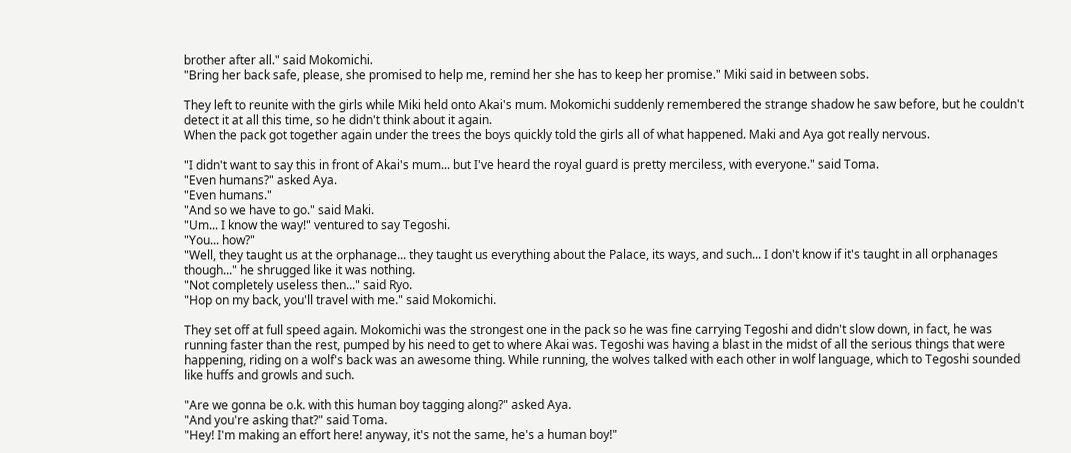brother after all." said Mokomichi.
"Bring her back safe, please, she promised to help me, remind her she has to keep her promise." Miki said in between sobs.

They left to reunite with the girls while Miki held onto Akai's mum. Mokomichi suddenly remembered the strange shadow he saw before, but he couldn't detect it at all this time, so he didn't think about it again.
When the pack got together again under the trees the boys quickly told the girls all of what happened. Maki and Aya got really nervous.

"I didn't want to say this in front of Akai's mum... but I've heard the royal guard is pretty merciless, with everyone." said Toma.
"Even humans?" asked Aya.
"Even humans."
"And so we have to go." said Maki.
"Um... I know the way!" ventured to say Tegoshi.
"You... how?"
"Well, they taught us at the orphanage... they taught us everything about the Palace, its ways, and such... I don't know if it's taught in all orphanages though..." he shrugged like it was nothing.
"Not completely useless then..." said Ryo.
"Hop on my back, you'll travel with me." said Mokomichi.

They set off at full speed again. Mokomichi was the strongest one in the pack so he was fine carrying Tegoshi and didn't slow down, in fact, he was running faster than the rest, pumped by his need to get to where Akai was. Tegoshi was having a blast in the midst of all the serious things that were happening, riding on a wolf's back was an awesome thing. While running, the wolves talked with each other in wolf language, which to Tegoshi sounded like huffs and growls and such.

"Are we gonna be o.k. with this human boy tagging along?" asked Aya.
"And you're asking that?" said Toma.
"Hey! I'm making an effort here! anyway, it's not the same, he's a human boy!"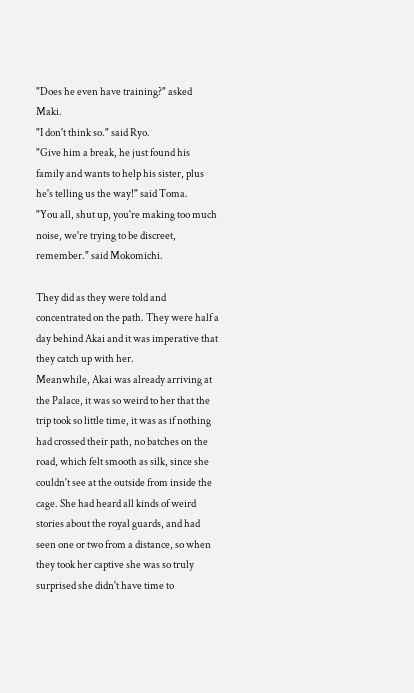"Does he even have training?" asked Maki.
"I don't think so." said Ryo.
"Give him a break, he just found his family and wants to help his sister, plus he's telling us the way!" said Toma.
"You all, shut up, you're making too much noise, we're trying to be discreet, remember." said Mokomichi.

They did as they were told and concentrated on the path. They were half a day behind Akai and it was imperative that they catch up with her.
Meanwhile, Akai was already arriving at the Palace, it was so weird to her that the trip took so little time, it was as if nothing had crossed their path, no batches on the road, which felt smooth as silk, since she couldn't see at the outside from inside the cage. She had heard all kinds of weird stories about the royal guards, and had seen one or two from a distance, so when they took her captive she was so truly surprised she didn't have time to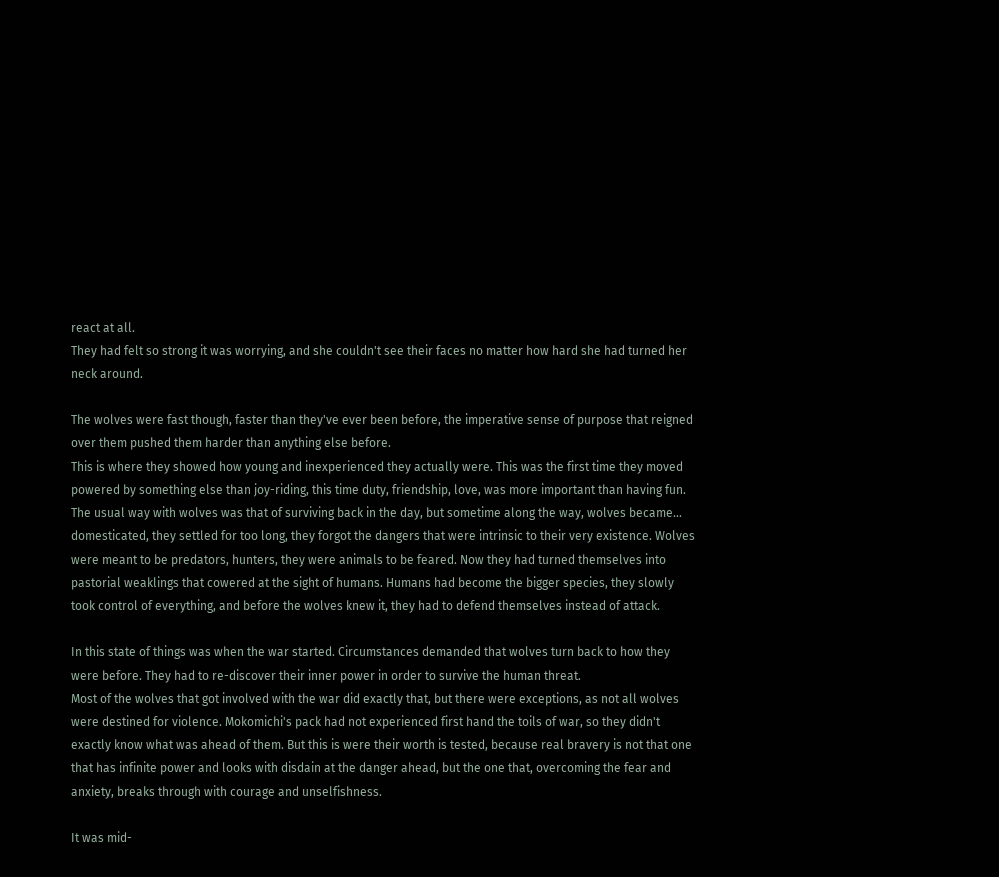react at all.
They had felt so strong it was worrying, and she couldn't see their faces no matter how hard she had turned her neck around.

The wolves were fast though, faster than they've ever been before, the imperative sense of purpose that reigned over them pushed them harder than anything else before.
This is where they showed how young and inexperienced they actually were. This was the first time they moved powered by something else than joy-riding, this time duty, friendship, love, was more important than having fun. The usual way with wolves was that of surviving back in the day, but sometime along the way, wolves became... domesticated, they settled for too long, they forgot the dangers that were intrinsic to their very existence. Wolves were meant to be predators, hunters, they were animals to be feared. Now they had turned themselves into pastorial weaklings that cowered at the sight of humans. Humans had become the bigger species, they slowly took control of everything, and before the wolves knew it, they had to defend themselves instead of attack.

In this state of things was when the war started. Circumstances demanded that wolves turn back to how they were before. They had to re-discover their inner power in order to survive the human threat.
Most of the wolves that got involved with the war did exactly that, but there were exceptions, as not all wolves were destined for violence. Mokomichi's pack had not experienced first hand the toils of war, so they didn't exactly know what was ahead of them. But this is were their worth is tested, because real bravery is not that one that has infinite power and looks with disdain at the danger ahead, but the one that, overcoming the fear and anxiety, breaks through with courage and unselfishness.

It was mid-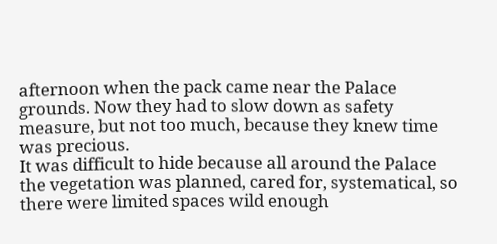afternoon when the pack came near the Palace grounds. Now they had to slow down as safety measure, but not too much, because they knew time was precious.
It was difficult to hide because all around the Palace the vegetation was planned, cared for, systematical, so there were limited spaces wild enough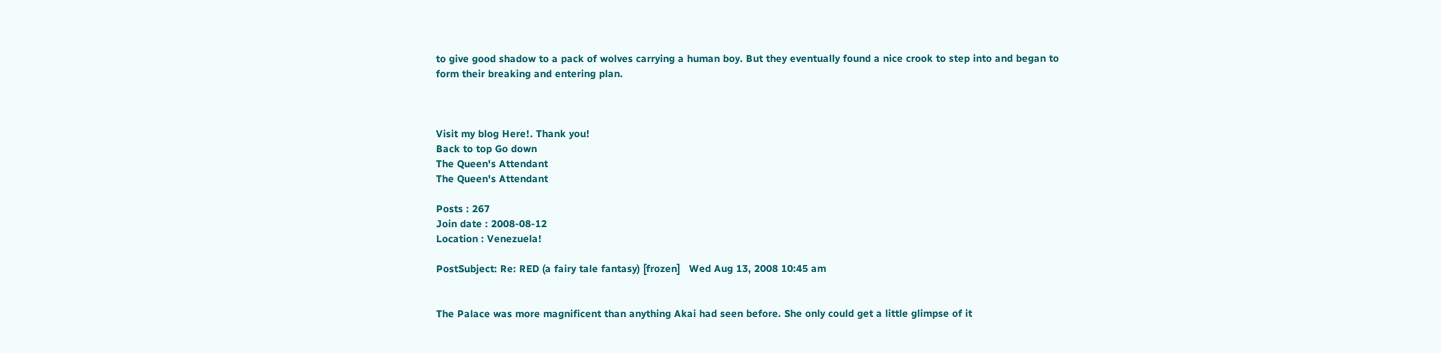to give good shadow to a pack of wolves carrying a human boy. But they eventually found a nice crook to step into and began to form their breaking and entering plan.



Visit my blog Here!. Thank you!
Back to top Go down
The Queen's Attendant
The Queen's Attendant

Posts : 267
Join date : 2008-08-12
Location : Venezuela!

PostSubject: Re: RED (a fairy tale fantasy) [frozen]   Wed Aug 13, 2008 10:45 am


The Palace was more magnificent than anything Akai had seen before. She only could get a little glimpse of it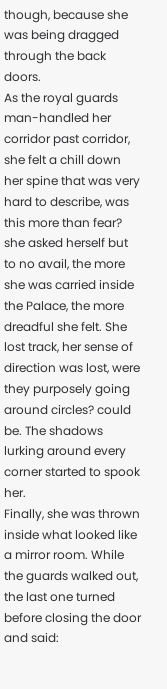though, because she was being dragged through the back doors.
As the royal guards man-handled her corridor past corridor, she felt a chill down her spine that was very hard to describe, was this more than fear? she asked herself but to no avail, the more she was carried inside the Palace, the more dreadful she felt. She lost track, her sense of direction was lost, were they purposely going around circles? could be. The shadows lurking around every corner started to spook her.
Finally, she was thrown inside what looked like a mirror room. While the guards walked out, the last one turned before closing the door and said: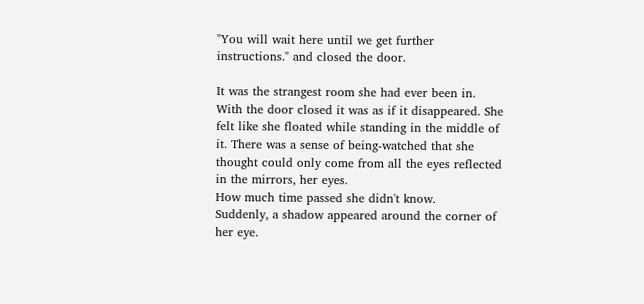"You will wait here until we get further instructions." and closed the door.

It was the strangest room she had ever been in. With the door closed it was as if it disappeared. She felt like she floated while standing in the middle of it. There was a sense of being-watched that she thought could only come from all the eyes reflected in the mirrors, her eyes.
How much time passed she didn't know.
Suddenly, a shadow appeared around the corner of her eye.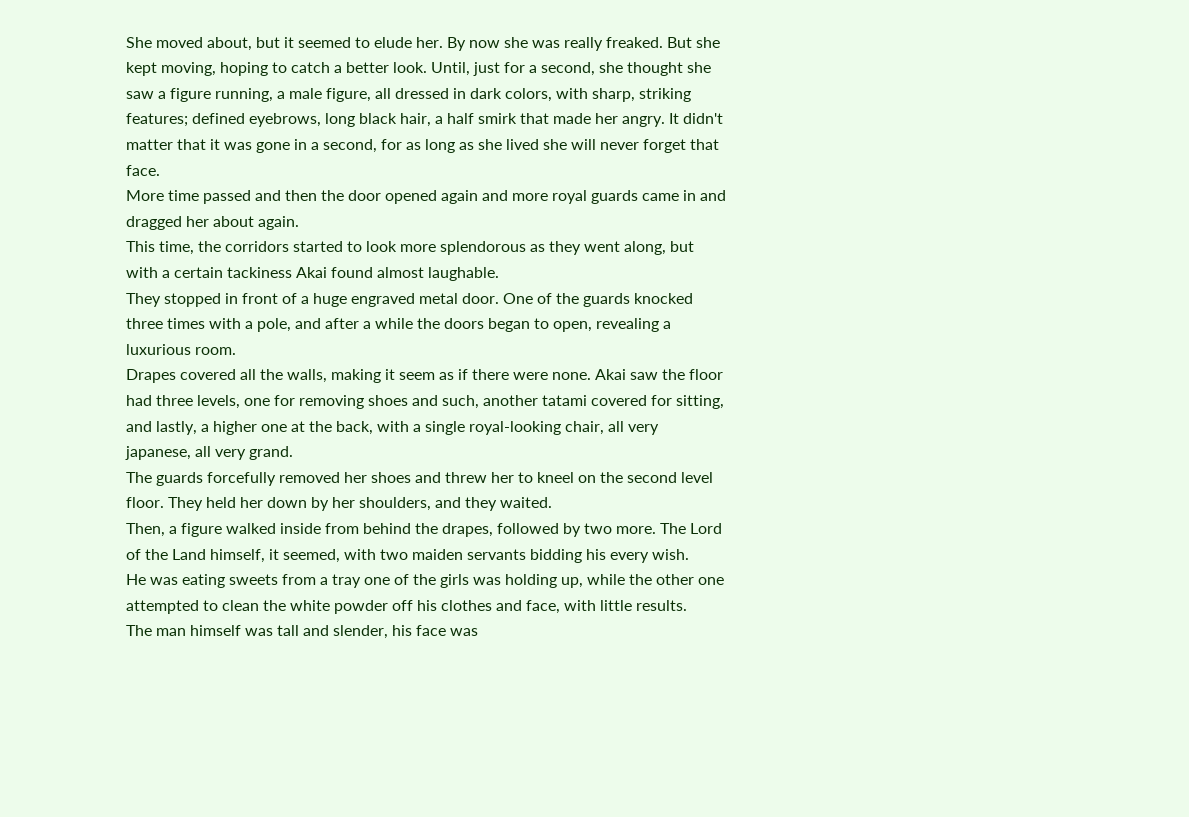She moved about, but it seemed to elude her. By now she was really freaked. But she kept moving, hoping to catch a better look. Until, just for a second, she thought she saw a figure running, a male figure, all dressed in dark colors, with sharp, striking features; defined eyebrows, long black hair, a half smirk that made her angry. It didn't matter that it was gone in a second, for as long as she lived she will never forget that face.
More time passed and then the door opened again and more royal guards came in and dragged her about again.
This time, the corridors started to look more splendorous as they went along, but with a certain tackiness Akai found almost laughable.
They stopped in front of a huge engraved metal door. One of the guards knocked three times with a pole, and after a while the doors began to open, revealing a luxurious room.
Drapes covered all the walls, making it seem as if there were none. Akai saw the floor had three levels, one for removing shoes and such, another tatami covered for sitting, and lastly, a higher one at the back, with a single royal-looking chair, all very japanese, all very grand.
The guards forcefully removed her shoes and threw her to kneel on the second level floor. They held her down by her shoulders, and they waited.
Then, a figure walked inside from behind the drapes, followed by two more. The Lord of the Land himself, it seemed, with two maiden servants bidding his every wish.
He was eating sweets from a tray one of the girls was holding up, while the other one attempted to clean the white powder off his clothes and face, with little results.
The man himself was tall and slender, his face was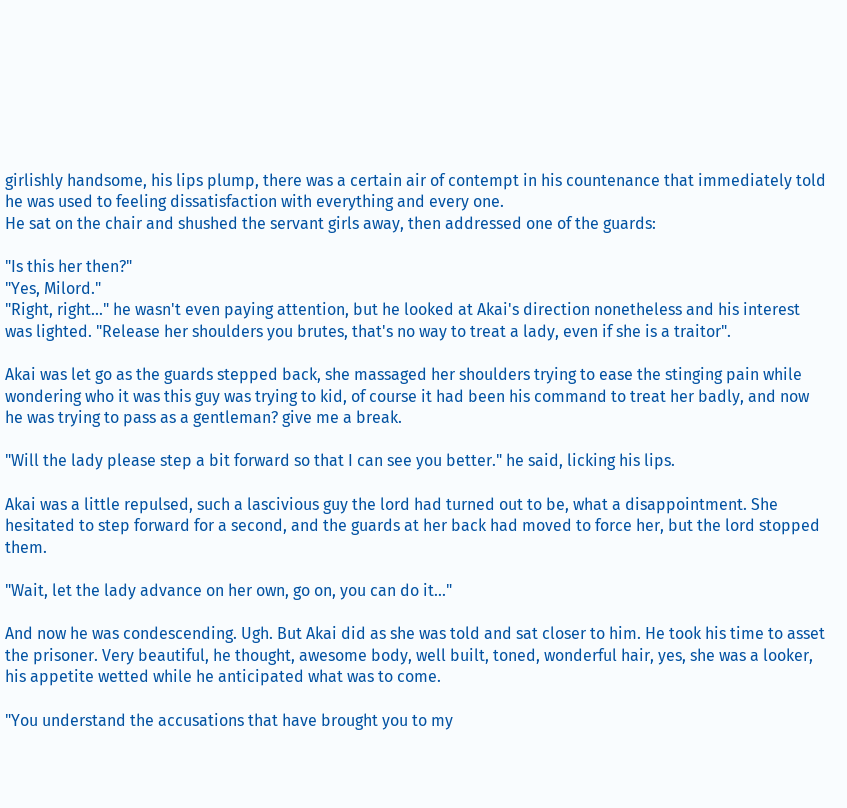girlishly handsome, his lips plump, there was a certain air of contempt in his countenance that immediately told he was used to feeling dissatisfaction with everything and every one.
He sat on the chair and shushed the servant girls away, then addressed one of the guards:

"Is this her then?"
"Yes, Milord."
"Right, right..." he wasn't even paying attention, but he looked at Akai's direction nonetheless and his interest was lighted. "Release her shoulders you brutes, that's no way to treat a lady, even if she is a traitor".

Akai was let go as the guards stepped back, she massaged her shoulders trying to ease the stinging pain while wondering who it was this guy was trying to kid, of course it had been his command to treat her badly, and now he was trying to pass as a gentleman? give me a break.

"Will the lady please step a bit forward so that I can see you better." he said, licking his lips.

Akai was a little repulsed, such a lascivious guy the lord had turned out to be, what a disappointment. She hesitated to step forward for a second, and the guards at her back had moved to force her, but the lord stopped them.

"Wait, let the lady advance on her own, go on, you can do it..."

And now he was condescending. Ugh. But Akai did as she was told and sat closer to him. He took his time to asset the prisoner. Very beautiful, he thought, awesome body, well built, toned, wonderful hair, yes, she was a looker, his appetite wetted while he anticipated what was to come.

"You understand the accusations that have brought you to my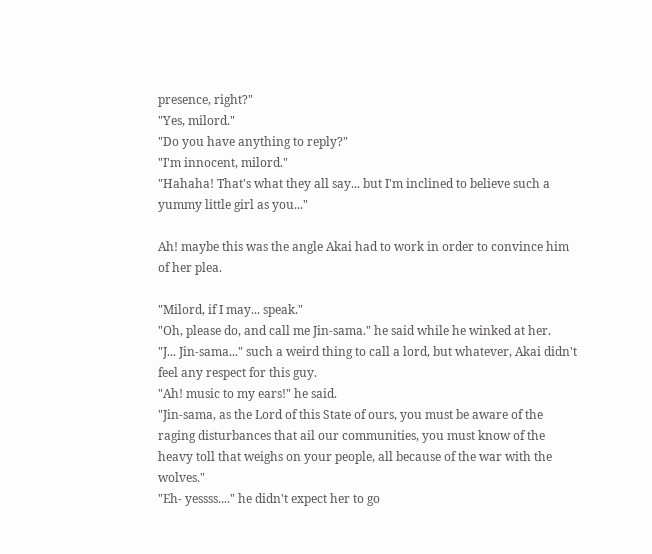presence, right?"
"Yes, milord."
"Do you have anything to reply?"
"I'm innocent, milord."
"Hahaha! That's what they all say... but I'm inclined to believe such a yummy little girl as you..."

Ah! maybe this was the angle Akai had to work in order to convince him of her plea.

"Milord, if I may... speak."
"Oh, please do, and call me Jin-sama." he said while he winked at her.
"J... Jin-sama..." such a weird thing to call a lord, but whatever, Akai didn't feel any respect for this guy.
"Ah! music to my ears!" he said.
"Jin-sama, as the Lord of this State of ours, you must be aware of the raging disturbances that ail our communities, you must know of the heavy toll that weighs on your people, all because of the war with the wolves."
"Eh- yessss...." he didn't expect her to go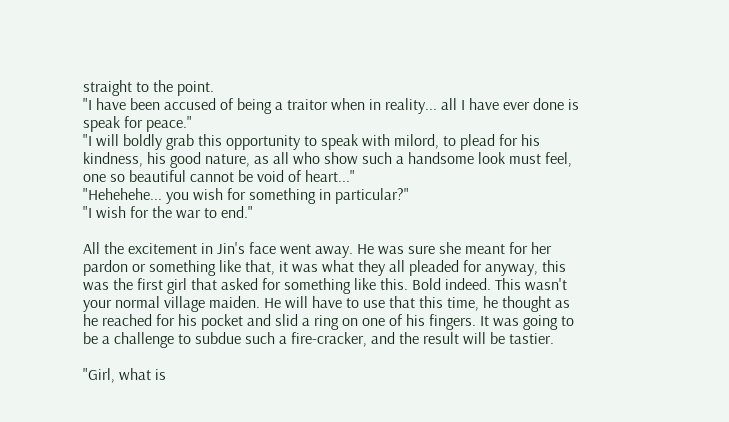straight to the point.
"I have been accused of being a traitor when in reality... all I have ever done is speak for peace."
"I will boldly grab this opportunity to speak with milord, to plead for his kindness, his good nature, as all who show such a handsome look must feel, one so beautiful cannot be void of heart..."
"Hehehehe... you wish for something in particular?"
"I wish for the war to end."

All the excitement in Jin's face went away. He was sure she meant for her pardon or something like that, it was what they all pleaded for anyway, this was the first girl that asked for something like this. Bold indeed. This wasn't your normal village maiden. He will have to use that this time, he thought as he reached for his pocket and slid a ring on one of his fingers. It was going to be a challenge to subdue such a fire-cracker, and the result will be tastier.

"Girl, what is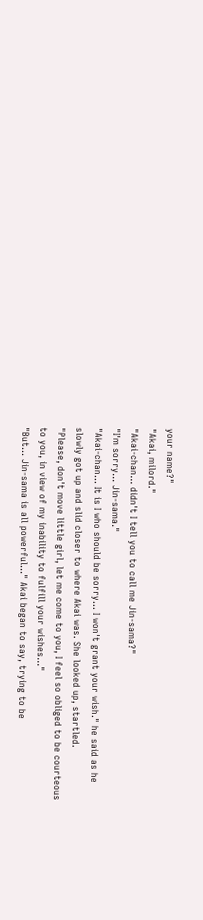your name?"
"Akai, milord."
"Akai-chan... didn't I tell you to call me Jin-sama?"
"I'm sorry... Jin-sama."
"Akai-chan... It is I who should be sorry... I won't grant your wish." he said as he slowly got up and slid closer to where Akai was. She looked up, startled.
"Please, don't move little girl, let me come to you, I feel so obliged to be courteous to you, in view of my inability to fulfill your wishes..."
"But... Jin-sama is all powerful..." Akai began to say, trying to be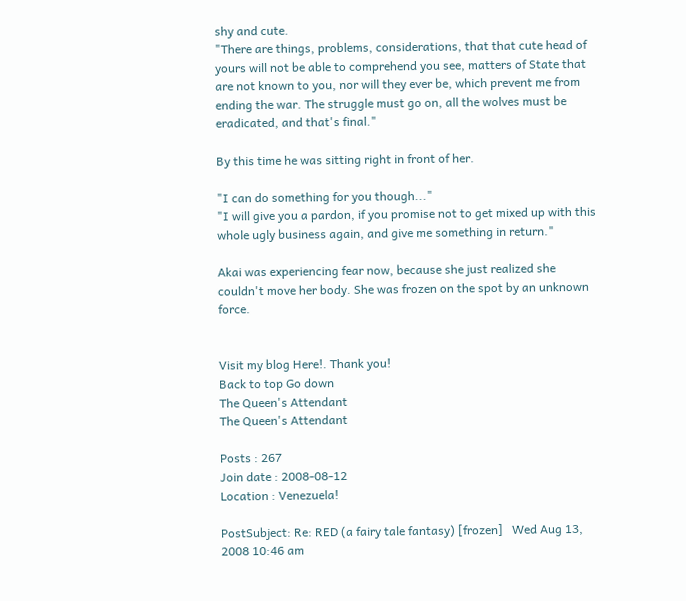shy and cute.
"There are things, problems, considerations, that that cute head of yours will not be able to comprehend you see, matters of State that are not known to you, nor will they ever be, which prevent me from ending the war. The struggle must go on, all the wolves must be eradicated, and that's final."

By this time he was sitting right in front of her.

"I can do something for you though..."
"I will give you a pardon, if you promise not to get mixed up with this whole ugly business again, and give me something in return."

Akai was experiencing fear now, because she just realized she couldn't move her body. She was frozen on the spot by an unknown force.


Visit my blog Here!. Thank you!
Back to top Go down
The Queen's Attendant
The Queen's Attendant

Posts : 267
Join date : 2008-08-12
Location : Venezuela!

PostSubject: Re: RED (a fairy tale fantasy) [frozen]   Wed Aug 13, 2008 10:46 am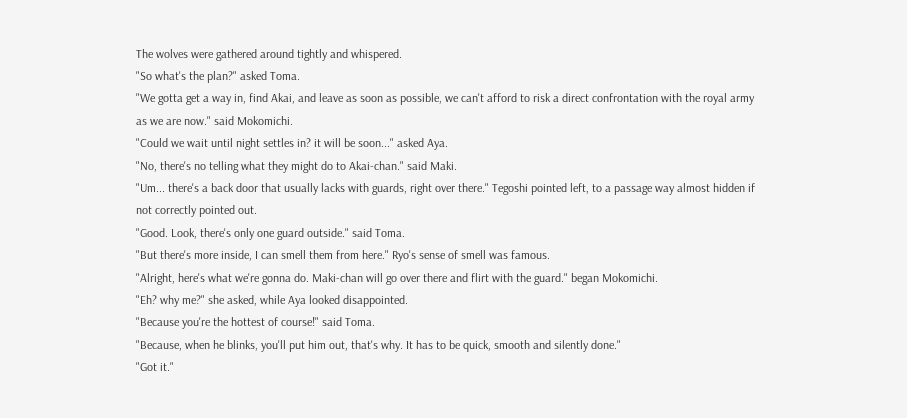The wolves were gathered around tightly and whispered.
"So what's the plan?" asked Toma.
"We gotta get a way in, find Akai, and leave as soon as possible, we can't afford to risk a direct confrontation with the royal army as we are now." said Mokomichi.
"Could we wait until night settles in? it will be soon..." asked Aya.
"No, there's no telling what they might do to Akai-chan." said Maki.
"Um... there's a back door that usually lacks with guards, right over there." Tegoshi pointed left, to a passage way almost hidden if not correctly pointed out.
"Good. Look, there's only one guard outside." said Toma.
"But there's more inside, I can smell them from here." Ryo's sense of smell was famous.
"Alright, here's what we're gonna do. Maki-chan will go over there and flirt with the guard." began Mokomichi.
"Eh? why me?" she asked, while Aya looked disappointed.
"Because you're the hottest of course!" said Toma.
"Because, when he blinks, you'll put him out, that's why. It has to be quick, smooth and silently done."
"Got it."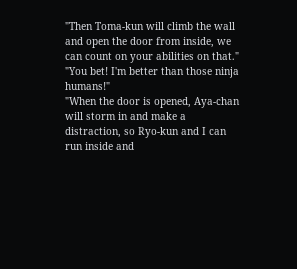"Then Toma-kun will climb the wall and open the door from inside, we can count on your abilities on that."
"You bet! I'm better than those ninja humans!"
"When the door is opened, Aya-chan will storm in and make a distraction, so Ryo-kun and I can run inside and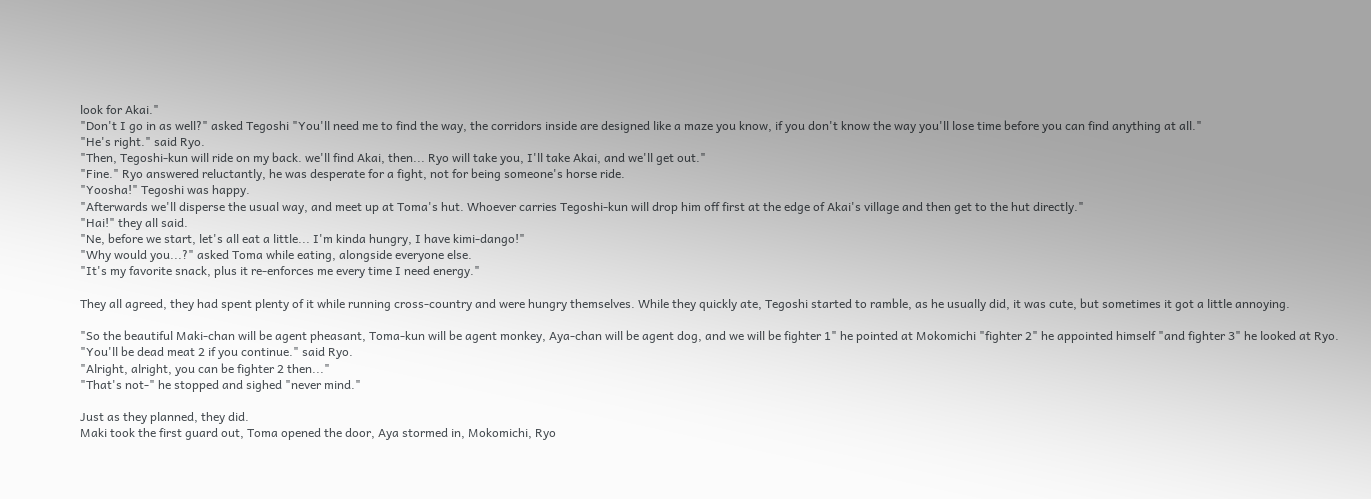look for Akai."
"Don't I go in as well?" asked Tegoshi "You'll need me to find the way, the corridors inside are designed like a maze you know, if you don't know the way you'll lose time before you can find anything at all."
"He's right." said Ryo.
"Then, Tegoshi-kun will ride on my back. we'll find Akai, then... Ryo will take you, I'll take Akai, and we'll get out."
"Fine." Ryo answered reluctantly, he was desperate for a fight, not for being someone's horse ride.
"Yoosha!" Tegoshi was happy.
"Afterwards we'll disperse the usual way, and meet up at Toma's hut. Whoever carries Tegoshi-kun will drop him off first at the edge of Akai's village and then get to the hut directly."
"Hai!" they all said.
"Ne, before we start, let's all eat a little... I'm kinda hungry, I have kimi-dango!"
"Why would you...?" asked Toma while eating, alongside everyone else.
"It's my favorite snack, plus it re-enforces me every time I need energy."

They all agreed, they had spent plenty of it while running cross-country and were hungry themselves. While they quickly ate, Tegoshi started to ramble, as he usually did, it was cute, but sometimes it got a little annoying.

"So the beautiful Maki-chan will be agent pheasant, Toma-kun will be agent monkey, Aya-chan will be agent dog, and we will be fighter 1" he pointed at Mokomichi "fighter 2" he appointed himself "and fighter 3" he looked at Ryo.
"You'll be dead meat 2 if you continue." said Ryo.
"Alright, alright, you can be fighter 2 then..."
"That's not-" he stopped and sighed "never mind."

Just as they planned, they did.
Maki took the first guard out, Toma opened the door, Aya stormed in, Mokomichi, Ryo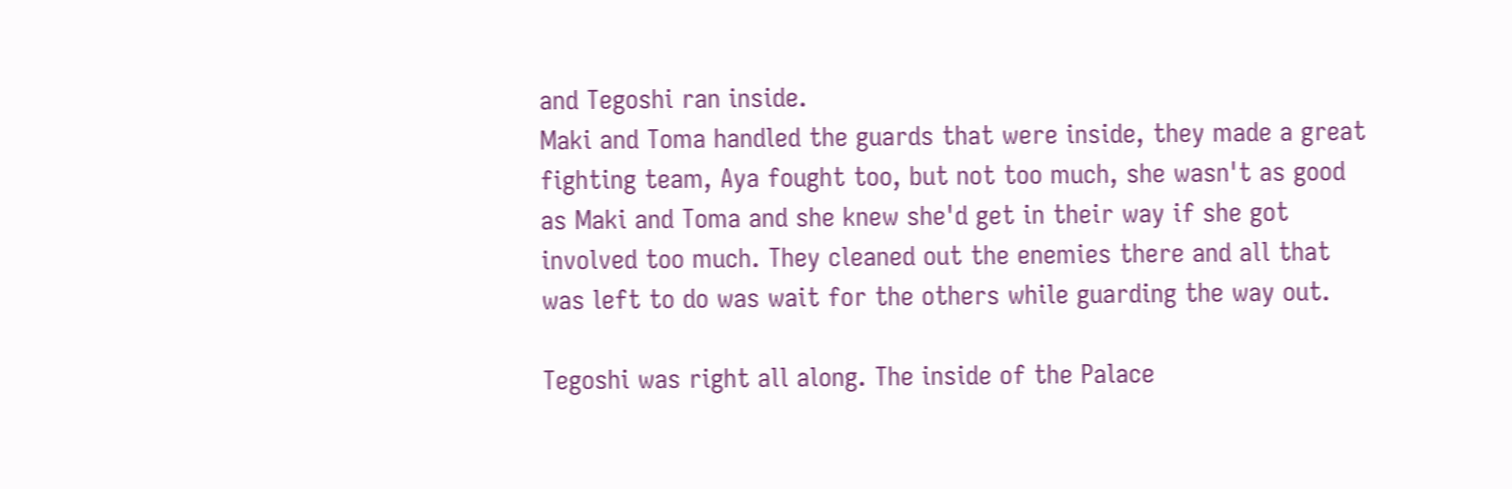and Tegoshi ran inside.
Maki and Toma handled the guards that were inside, they made a great fighting team, Aya fought too, but not too much, she wasn't as good as Maki and Toma and she knew she'd get in their way if she got involved too much. They cleaned out the enemies there and all that was left to do was wait for the others while guarding the way out.

Tegoshi was right all along. The inside of the Palace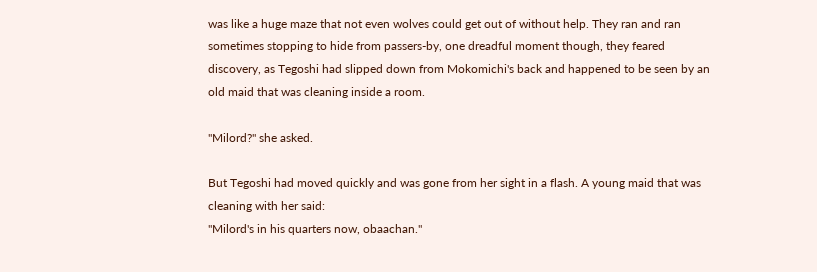was like a huge maze that not even wolves could get out of without help. They ran and ran sometimes stopping to hide from passers-by, one dreadful moment though, they feared discovery, as Tegoshi had slipped down from Mokomichi's back and happened to be seen by an old maid that was cleaning inside a room.

"Milord?" she asked.

But Tegoshi had moved quickly and was gone from her sight in a flash. A young maid that was cleaning with her said:
"Milord's in his quarters now, obaachan."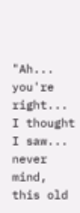"Ah... you're right... I thought I saw... never mind, this old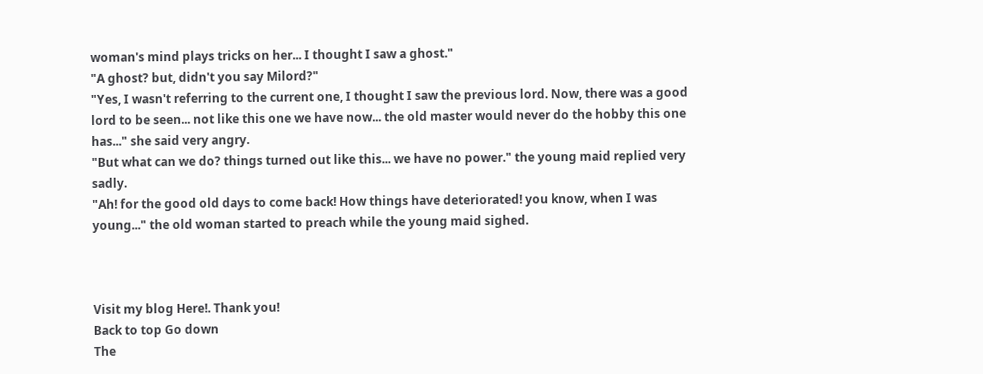woman's mind plays tricks on her... I thought I saw a ghost."
"A ghost? but, didn't you say Milord?"
"Yes, I wasn't referring to the current one, I thought I saw the previous lord. Now, there was a good lord to be seen... not like this one we have now... the old master would never do the hobby this one has..." she said very angry.
"But what can we do? things turned out like this... we have no power." the young maid replied very sadly.
"Ah! for the good old days to come back! How things have deteriorated! you know, when I was young..." the old woman started to preach while the young maid sighed.



Visit my blog Here!. Thank you!
Back to top Go down
The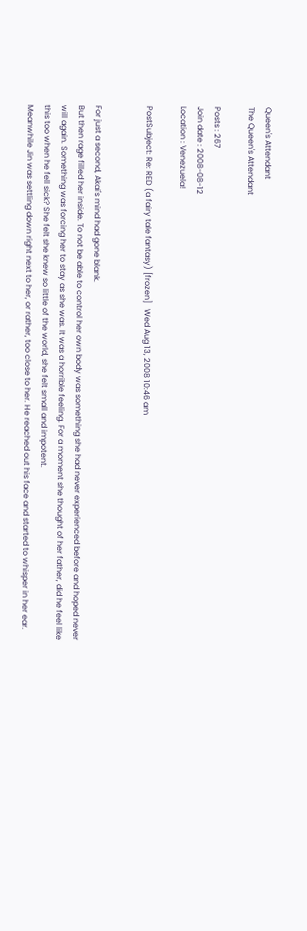Queen's Attendant
The Queen's Attendant

Posts : 267
Join date : 2008-08-12
Location : Venezuela!

PostSubject: Re: RED (a fairy tale fantasy) [frozen]   Wed Aug 13, 2008 10:46 am


For just a second, Akai's mind had gone blank.
But then rage filled her inside. To not be able to control her own body was something she had never experienced before and hoped never will again. Something was forcing her to stay as she was. It was a horrible feeling. For a moment she thought of her father, did he feel like this too when he fell sick? She felt she knew so little of the world, she felt small and impotent.
Meanwhile Jin was settling down right next to her, or rather, too close to her. He reached out his face and started to whisper in her ear.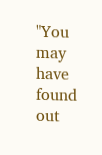"You may have found out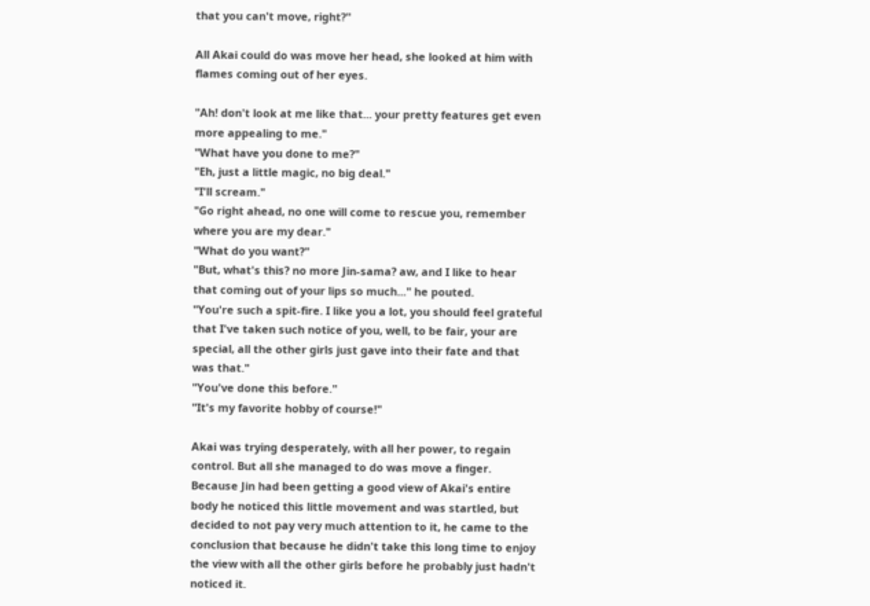that you can't move, right?"

All Akai could do was move her head, she looked at him with flames coming out of her eyes.

"Ah! don't look at me like that... your pretty features get even more appealing to me."
"What have you done to me?"
"Eh, just a little magic, no big deal."
"I'll scream."
"Go right ahead, no one will come to rescue you, remember where you are my dear."
"What do you want?"
"But, what's this? no more Jin-sama? aw, and I like to hear that coming out of your lips so much..." he pouted.
"You're such a spit-fire. I like you a lot, you should feel grateful that I've taken such notice of you, well, to be fair, your are special, all the other girls just gave into their fate and that was that."
"You've done this before."
"It's my favorite hobby of course!"

Akai was trying desperately, with all her power, to regain control. But all she managed to do was move a finger.
Because Jin had been getting a good view of Akai's entire body he noticed this little movement and was startled, but decided to not pay very much attention to it, he came to the conclusion that because he didn't take this long time to enjoy the view with all the other girls before he probably just hadn't noticed it.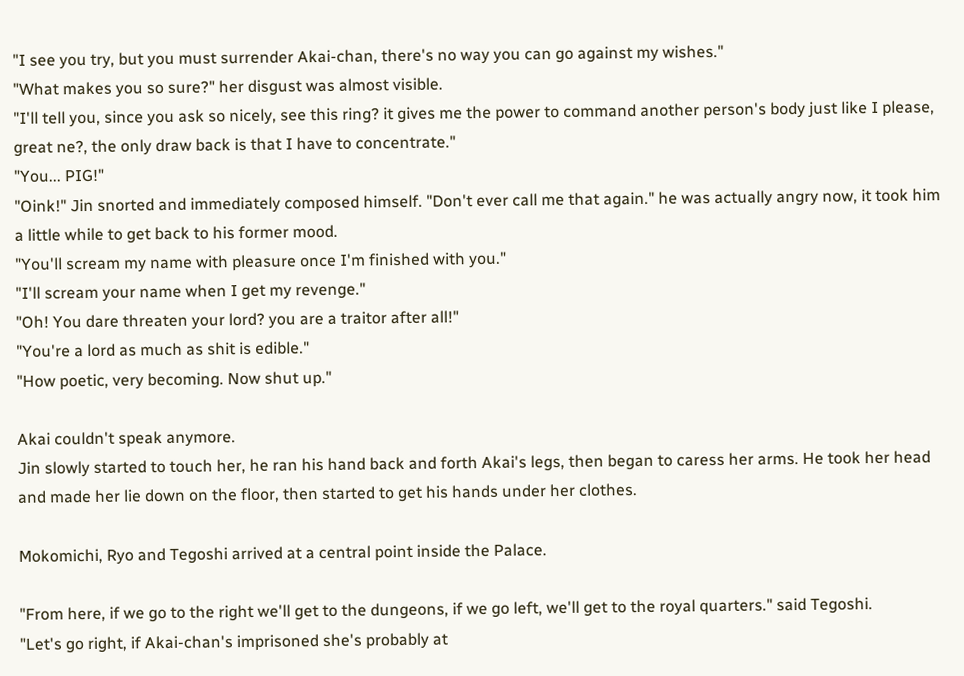"I see you try, but you must surrender Akai-chan, there's no way you can go against my wishes."
"What makes you so sure?" her disgust was almost visible.
"I'll tell you, since you ask so nicely, see this ring? it gives me the power to command another person's body just like I please, great ne?, the only draw back is that I have to concentrate."
"You... PIG!"
"Oink!" Jin snorted and immediately composed himself. "Don't ever call me that again." he was actually angry now, it took him a little while to get back to his former mood.
"You'll scream my name with pleasure once I'm finished with you."
"I'll scream your name when I get my revenge."
"Oh! You dare threaten your lord? you are a traitor after all!"
"You're a lord as much as shit is edible."
"How poetic, very becoming. Now shut up."

Akai couldn't speak anymore.
Jin slowly started to touch her, he ran his hand back and forth Akai's legs, then began to caress her arms. He took her head and made her lie down on the floor, then started to get his hands under her clothes.

Mokomichi, Ryo and Tegoshi arrived at a central point inside the Palace.

"From here, if we go to the right we'll get to the dungeons, if we go left, we'll get to the royal quarters." said Tegoshi.
"Let's go right, if Akai-chan's imprisoned she's probably at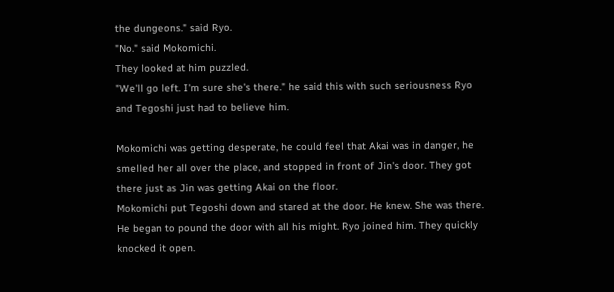the dungeons." said Ryo.
"No." said Mokomichi.
They looked at him puzzled.
"We'll go left. I'm sure she's there." he said this with such seriousness Ryo and Tegoshi just had to believe him.

Mokomichi was getting desperate, he could feel that Akai was in danger, he smelled her all over the place, and stopped in front of Jin's door. They got there just as Jin was getting Akai on the floor.
Mokomichi put Tegoshi down and stared at the door. He knew. She was there. He began to pound the door with all his might. Ryo joined him. They quickly knocked it open.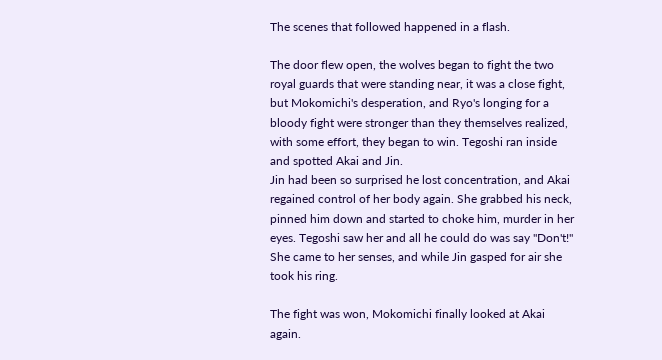The scenes that followed happened in a flash.

The door flew open, the wolves began to fight the two royal guards that were standing near, it was a close fight, but Mokomichi's desperation, and Ryo's longing for a bloody fight were stronger than they themselves realized, with some effort, they began to win. Tegoshi ran inside and spotted Akai and Jin.
Jin had been so surprised he lost concentration, and Akai regained control of her body again. She grabbed his neck, pinned him down and started to choke him, murder in her eyes. Tegoshi saw her and all he could do was say "Don't!"
She came to her senses, and while Jin gasped for air she took his ring.

The fight was won, Mokomichi finally looked at Akai again.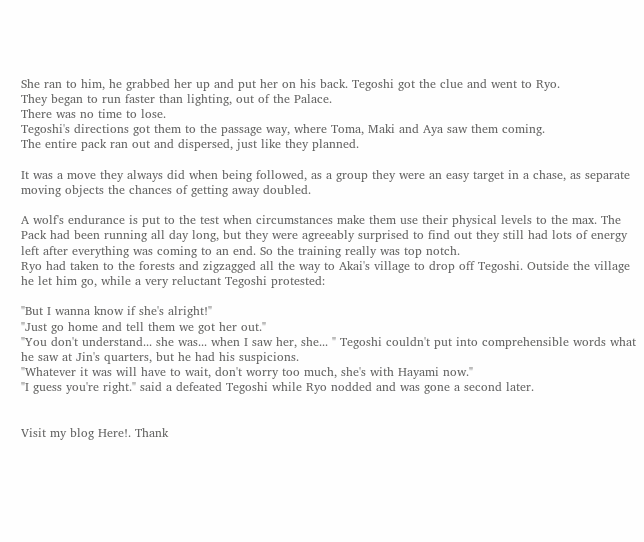She ran to him, he grabbed her up and put her on his back. Tegoshi got the clue and went to Ryo.
They began to run faster than lighting, out of the Palace.
There was no time to lose.
Tegoshi's directions got them to the passage way, where Toma, Maki and Aya saw them coming.
The entire pack ran out and dispersed, just like they planned.

It was a move they always did when being followed, as a group they were an easy target in a chase, as separate moving objects the chances of getting away doubled.

A wolf's endurance is put to the test when circumstances make them use their physical levels to the max. The Pack had been running all day long, but they were agreeably surprised to find out they still had lots of energy left after everything was coming to an end. So the training really was top notch.
Ryo had taken to the forests and zigzagged all the way to Akai's village to drop off Tegoshi. Outside the village he let him go, while a very reluctant Tegoshi protested:

"But I wanna know if she's alright!"
"Just go home and tell them we got her out."
"You don't understand... she was... when I saw her, she... " Tegoshi couldn't put into comprehensible words what he saw at Jin's quarters, but he had his suspicions.
"Whatever it was will have to wait, don't worry too much, she's with Hayami now."
"I guess you're right." said a defeated Tegoshi while Ryo nodded and was gone a second later.


Visit my blog Here!. Thank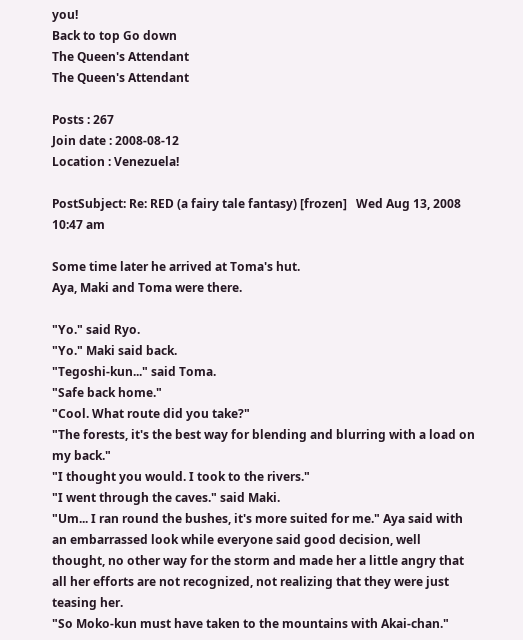you!
Back to top Go down
The Queen's Attendant
The Queen's Attendant

Posts : 267
Join date : 2008-08-12
Location : Venezuela!

PostSubject: Re: RED (a fairy tale fantasy) [frozen]   Wed Aug 13, 2008 10:47 am

Some time later he arrived at Toma's hut.
Aya, Maki and Toma were there.

"Yo." said Ryo.
"Yo." Maki said back.
"Tegoshi-kun..." said Toma.
"Safe back home."
"Cool. What route did you take?"
"The forests, it's the best way for blending and blurring with a load on my back."
"I thought you would. I took to the rivers."
"I went through the caves." said Maki.
"Um... I ran round the bushes, it's more suited for me." Aya said with an embarrassed look while everyone said good decision, well thought, no other way for the storm and made her a little angry that all her efforts are not recognized, not realizing that they were just teasing her.
"So Moko-kun must have taken to the mountains with Akai-chan."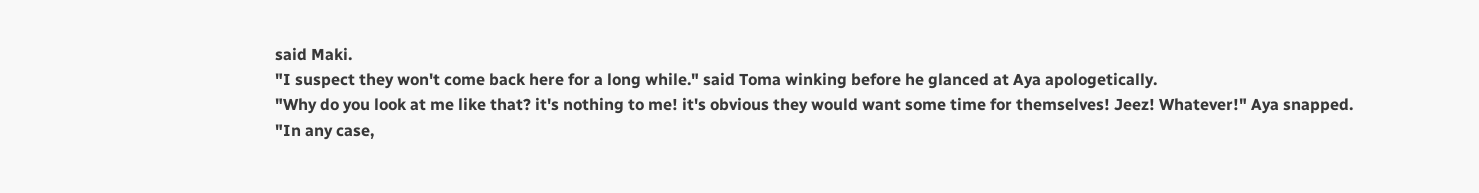said Maki.
"I suspect they won't come back here for a long while." said Toma winking before he glanced at Aya apologetically.
"Why do you look at me like that? it's nothing to me! it's obvious they would want some time for themselves! Jeez! Whatever!" Aya snapped.
"In any case,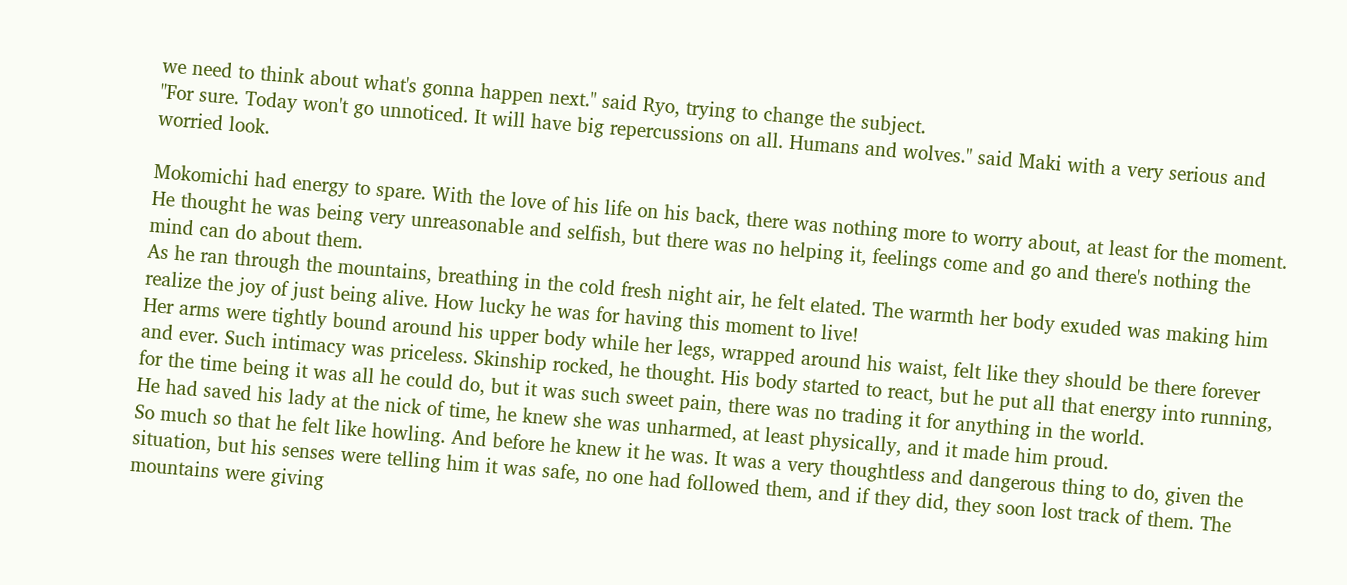we need to think about what's gonna happen next." said Ryo, trying to change the subject.
"For sure. Today won't go unnoticed. It will have big repercussions on all. Humans and wolves." said Maki with a very serious and worried look.

Mokomichi had energy to spare. With the love of his life on his back, there was nothing more to worry about, at least for the moment. He thought he was being very unreasonable and selfish, but there was no helping it, feelings come and go and there's nothing the mind can do about them.
As he ran through the mountains, breathing in the cold fresh night air, he felt elated. The warmth her body exuded was making him realize the joy of just being alive. How lucky he was for having this moment to live!
Her arms were tightly bound around his upper body while her legs, wrapped around his waist, felt like they should be there forever and ever. Such intimacy was priceless. Skinship rocked, he thought. His body started to react, but he put all that energy into running, for the time being it was all he could do, but it was such sweet pain, there was no trading it for anything in the world.
He had saved his lady at the nick of time, he knew she was unharmed, at least physically, and it made him proud.
So much so that he felt like howling. And before he knew it he was. It was a very thoughtless and dangerous thing to do, given the situation, but his senses were telling him it was safe, no one had followed them, and if they did, they soon lost track of them. The mountains were giving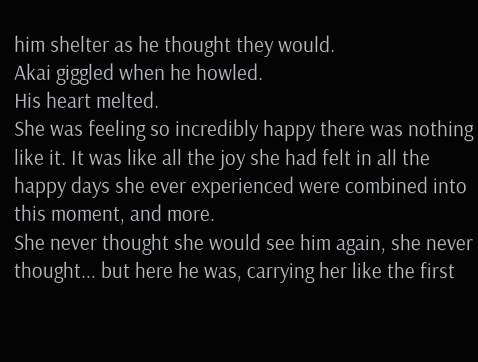him shelter as he thought they would.
Akai giggled when he howled.
His heart melted.
She was feeling so incredibly happy there was nothing like it. It was like all the joy she had felt in all the happy days she ever experienced were combined into this moment, and more.
She never thought she would see him again, she never thought... but here he was, carrying her like the first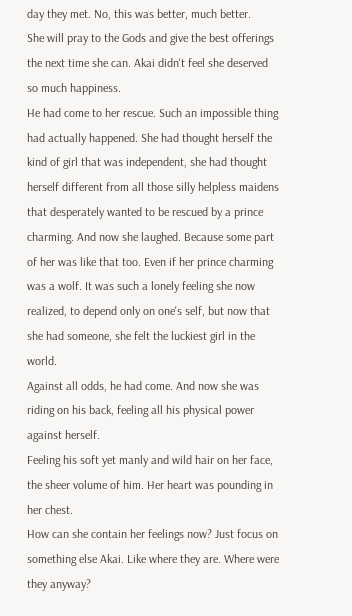day they met. No, this was better, much better.
She will pray to the Gods and give the best offerings the next time she can. Akai didn't feel she deserved so much happiness.
He had come to her rescue. Such an impossible thing had actually happened. She had thought herself the kind of girl that was independent, she had thought herself different from all those silly helpless maidens that desperately wanted to be rescued by a prince charming. And now she laughed. Because some part of her was like that too. Even if her prince charming was a wolf. It was such a lonely feeling she now realized, to depend only on one's self, but now that she had someone, she felt the luckiest girl in the world.
Against all odds, he had come. And now she was riding on his back, feeling all his physical power against herself.
Feeling his soft yet manly and wild hair on her face, the sheer volume of him. Her heart was pounding in her chest.
How can she contain her feelings now? Just focus on something else Akai. Like where they are. Where were they anyway?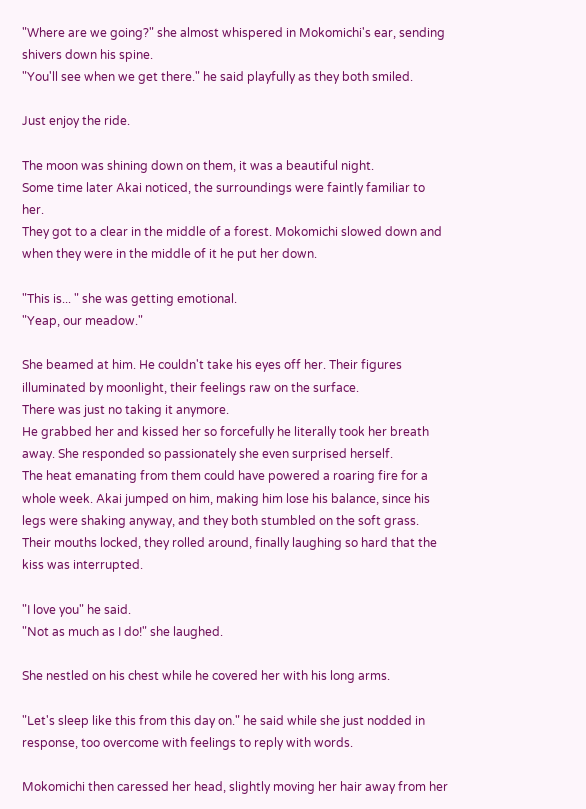"Where are we going?" she almost whispered in Mokomichi's ear, sending shivers down his spine.
"You'll see when we get there." he said playfully as they both smiled.

Just enjoy the ride.

The moon was shining down on them, it was a beautiful night.
Some time later Akai noticed, the surroundings were faintly familiar to her.
They got to a clear in the middle of a forest. Mokomichi slowed down and when they were in the middle of it he put her down.

"This is... " she was getting emotional.
"Yeap, our meadow."

She beamed at him. He couldn't take his eyes off her. Their figures illuminated by moonlight, their feelings raw on the surface.
There was just no taking it anymore.
He grabbed her and kissed her so forcefully he literally took her breath away. She responded so passionately she even surprised herself.
The heat emanating from them could have powered a roaring fire for a whole week. Akai jumped on him, making him lose his balance, since his legs were shaking anyway, and they both stumbled on the soft grass. Their mouths locked, they rolled around, finally laughing so hard that the kiss was interrupted.

"I love you" he said.
"Not as much as I do!" she laughed.

She nestled on his chest while he covered her with his long arms.

"Let's sleep like this from this day on." he said while she just nodded in response, too overcome with feelings to reply with words.

Mokomichi then caressed her head, slightly moving her hair away from her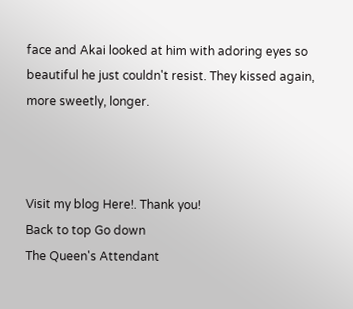face and Akai looked at him with adoring eyes so beautiful he just couldn't resist. They kissed again, more sweetly, longer.



Visit my blog Here!. Thank you!
Back to top Go down
The Queen's Attendant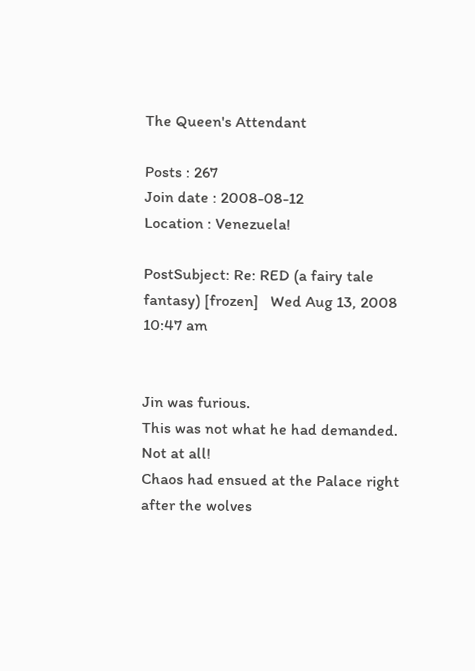The Queen's Attendant

Posts : 267
Join date : 2008-08-12
Location : Venezuela!

PostSubject: Re: RED (a fairy tale fantasy) [frozen]   Wed Aug 13, 2008 10:47 am


Jin was furious.
This was not what he had demanded. Not at all!
Chaos had ensued at the Palace right after the wolves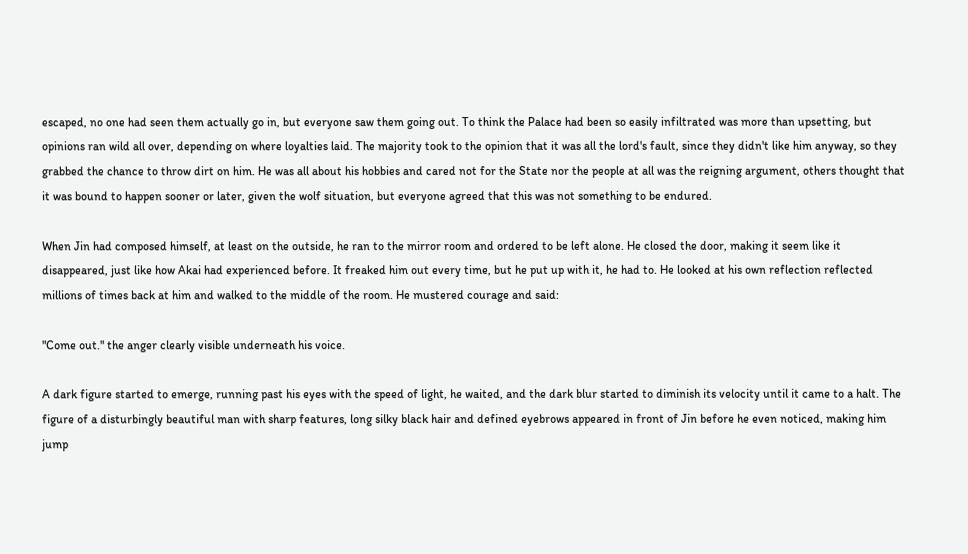escaped, no one had seen them actually go in, but everyone saw them going out. To think the Palace had been so easily infiltrated was more than upsetting, but opinions ran wild all over, depending on where loyalties laid. The majority took to the opinion that it was all the lord's fault, since they didn't like him anyway, so they grabbed the chance to throw dirt on him. He was all about his hobbies and cared not for the State nor the people at all was the reigning argument, others thought that it was bound to happen sooner or later, given the wolf situation, but everyone agreed that this was not something to be endured.

When Jin had composed himself, at least on the outside, he ran to the mirror room and ordered to be left alone. He closed the door, making it seem like it disappeared, just like how Akai had experienced before. It freaked him out every time, but he put up with it, he had to. He looked at his own reflection reflected millions of times back at him and walked to the middle of the room. He mustered courage and said:

"Come out." the anger clearly visible underneath his voice.

A dark figure started to emerge, running past his eyes with the speed of light, he waited, and the dark blur started to diminish its velocity until it came to a halt. The figure of a disturbingly beautiful man with sharp features, long silky black hair and defined eyebrows appeared in front of Jin before he even noticed, making him jump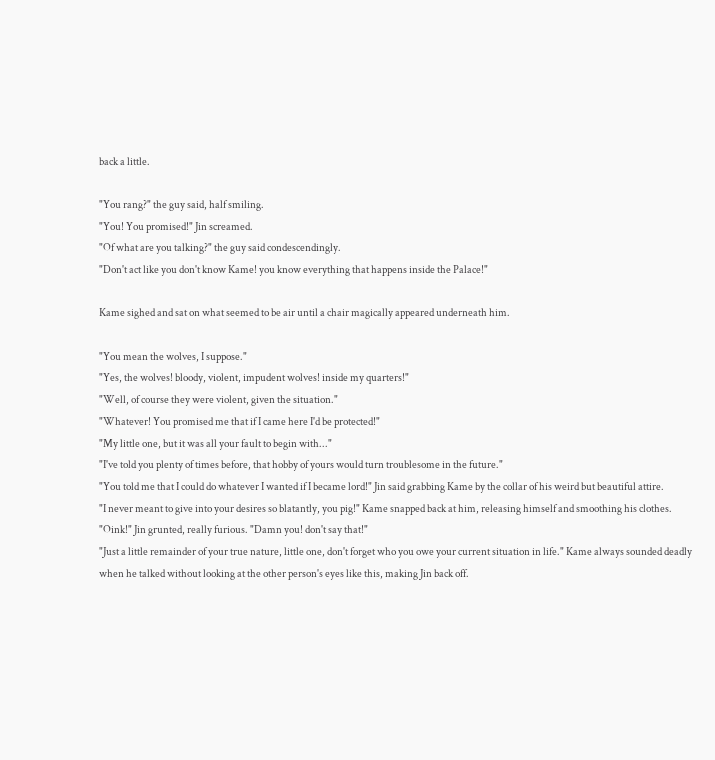back a little.

"You rang?" the guy said, half smiling.
"You! You promised!" Jin screamed.
"Of what are you talking?" the guy said condescendingly.
"Don't act like you don't know Kame! you know everything that happens inside the Palace!"

Kame sighed and sat on what seemed to be air until a chair magically appeared underneath him.

"You mean the wolves, I suppose."
"Yes, the wolves! bloody, violent, impudent wolves! inside my quarters!"
"Well, of course they were violent, given the situation."
"Whatever! You promised me that if I came here I'd be protected!"
"My little one, but it was all your fault to begin with..."
"I've told you plenty of times before, that hobby of yours would turn troublesome in the future."
"You told me that I could do whatever I wanted if I became lord!" Jin said grabbing Kame by the collar of his weird but beautiful attire.
"I never meant to give into your desires so blatantly, you pig!" Kame snapped back at him, releasing himself and smoothing his clothes.
"Oink!" Jin grunted, really furious. "Damn you! don't say that!"
"Just a little remainder of your true nature, little one, don't forget who you owe your current situation in life." Kame always sounded deadly when he talked without looking at the other person's eyes like this, making Jin back off.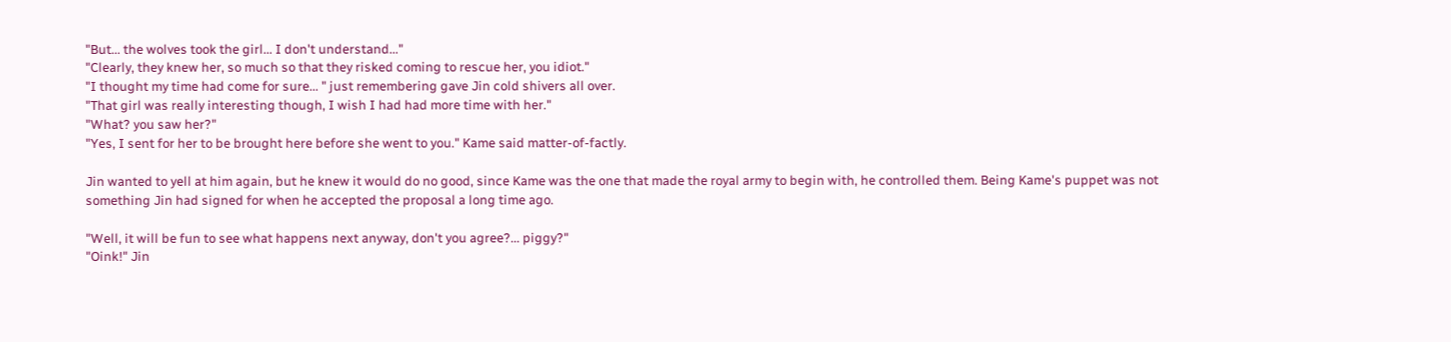"But... the wolves took the girl... I don't understand..."
"Clearly, they knew her, so much so that they risked coming to rescue her, you idiot."
"I thought my time had come for sure... " just remembering gave Jin cold shivers all over.
"That girl was really interesting though, I wish I had had more time with her."
"What? you saw her?"
"Yes, I sent for her to be brought here before she went to you." Kame said matter-of-factly.

Jin wanted to yell at him again, but he knew it would do no good, since Kame was the one that made the royal army to begin with, he controlled them. Being Kame's puppet was not something Jin had signed for when he accepted the proposal a long time ago.

"Well, it will be fun to see what happens next anyway, don't you agree?... piggy?"
"Oink!" Jin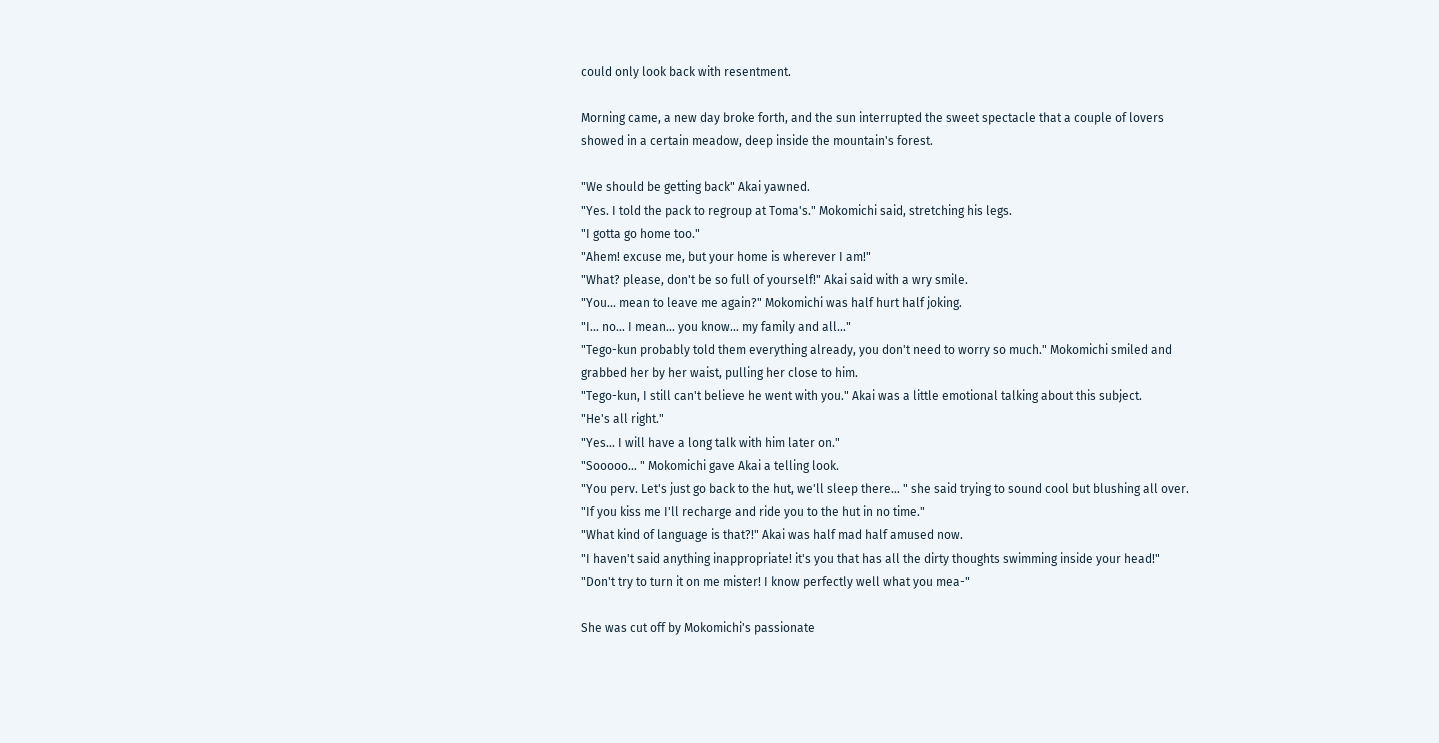could only look back with resentment.

Morning came, a new day broke forth, and the sun interrupted the sweet spectacle that a couple of lovers showed in a certain meadow, deep inside the mountain's forest.

"We should be getting back" Akai yawned.
"Yes. I told the pack to regroup at Toma's." Mokomichi said, stretching his legs.
"I gotta go home too."
"Ahem! excuse me, but your home is wherever I am!"
"What? please, don't be so full of yourself!" Akai said with a wry smile.
"You... mean to leave me again?" Mokomichi was half hurt half joking.
"I... no... I mean... you know... my family and all..."
"Tego-kun probably told them everything already, you don't need to worry so much." Mokomichi smiled and grabbed her by her waist, pulling her close to him.
"Tego-kun, I still can't believe he went with you." Akai was a little emotional talking about this subject.
"He's all right."
"Yes... I will have a long talk with him later on."
"Sooooo... " Mokomichi gave Akai a telling look.
"You perv. Let's just go back to the hut, we'll sleep there... " she said trying to sound cool but blushing all over.
"If you kiss me I'll recharge and ride you to the hut in no time."
"What kind of language is that?!" Akai was half mad half amused now.
"I haven't said anything inappropriate! it's you that has all the dirty thoughts swimming inside your head!"
"Don't try to turn it on me mister! I know perfectly well what you mea-"

She was cut off by Mokomichi's passionate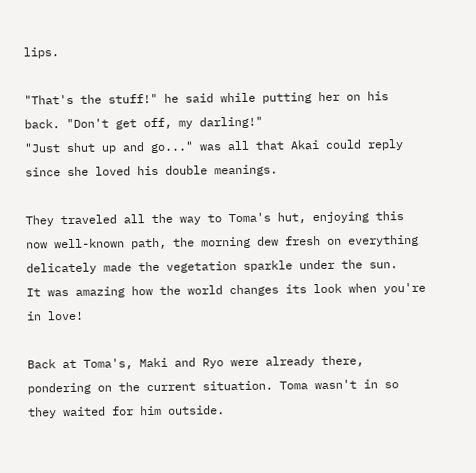lips.

"That's the stuff!" he said while putting her on his back. "Don't get off, my darling!"
"Just shut up and go..." was all that Akai could reply since she loved his double meanings.

They traveled all the way to Toma's hut, enjoying this now well-known path, the morning dew fresh on everything delicately made the vegetation sparkle under the sun.
It was amazing how the world changes its look when you're in love!

Back at Toma's, Maki and Ryo were already there, pondering on the current situation. Toma wasn't in so they waited for him outside.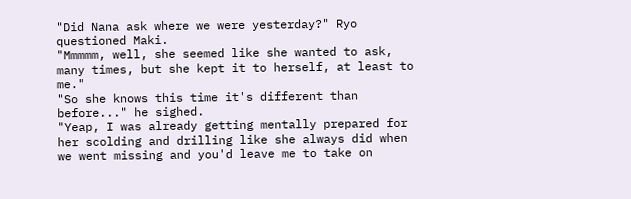"Did Nana ask where we were yesterday?" Ryo questioned Maki.
"Mmmmm, well, she seemed like she wanted to ask, many times, but she kept it to herself, at least to me."
"So she knows this time it's different than before..." he sighed.
"Yeap, I was already getting mentally prepared for her scolding and drilling like she always did when we went missing and you'd leave me to take on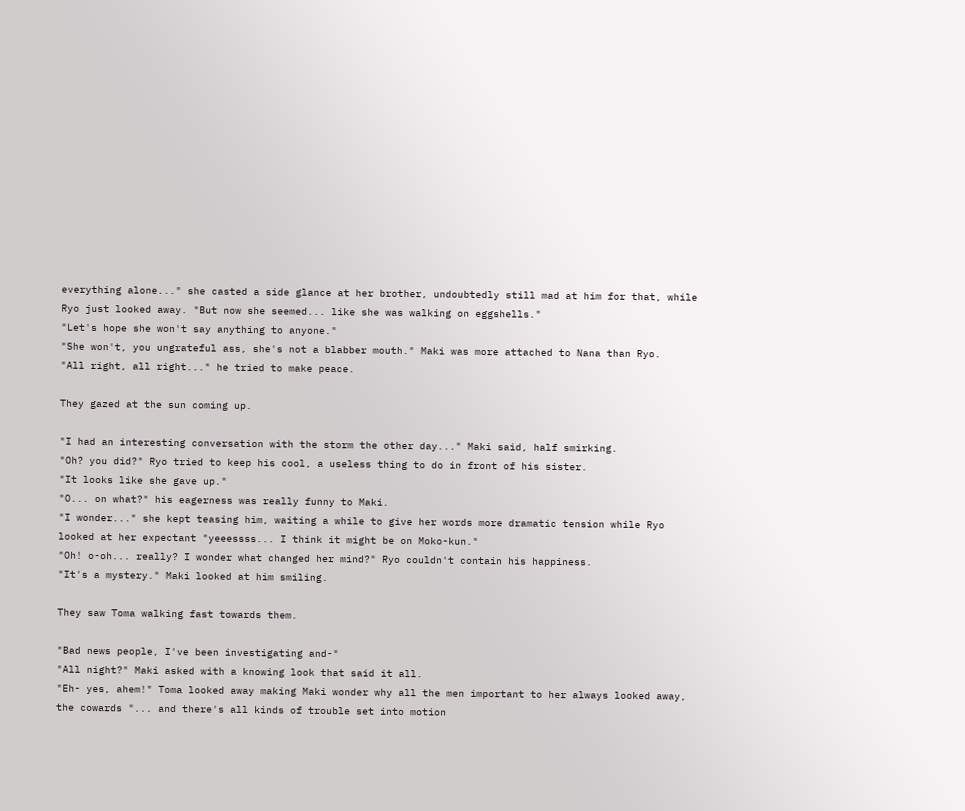everything alone..." she casted a side glance at her brother, undoubtedly still mad at him for that, while Ryo just looked away. "But now she seemed... like she was walking on eggshells."
"Let's hope she won't say anything to anyone."
"She won't, you ungrateful ass, she's not a blabber mouth." Maki was more attached to Nana than Ryo.
"All right, all right..." he tried to make peace.

They gazed at the sun coming up.

"I had an interesting conversation with the storm the other day..." Maki said, half smirking.
"Oh? you did?" Ryo tried to keep his cool, a useless thing to do in front of his sister.
"It looks like she gave up."
"O... on what?" his eagerness was really funny to Maki.
"I wonder..." she kept teasing him, waiting a while to give her words more dramatic tension while Ryo looked at her expectant "yeeessss... I think it might be on Moko-kun."
"Oh! o-oh... really? I wonder what changed her mind?" Ryo couldn't contain his happiness.
"It's a mystery." Maki looked at him smiling.

They saw Toma walking fast towards them.

"Bad news people, I've been investigating and-"
"All night?" Maki asked with a knowing look that said it all.
"Eh- yes, ahem!" Toma looked away making Maki wonder why all the men important to her always looked away, the cowards "... and there's all kinds of trouble set into motion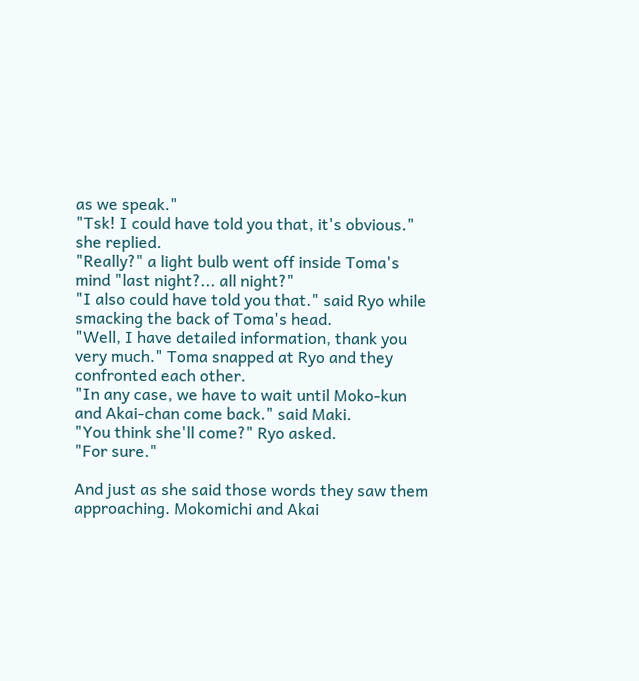as we speak."
"Tsk! I could have told you that, it's obvious." she replied.
"Really?" a light bulb went off inside Toma's mind "last night?... all night?"
"I also could have told you that." said Ryo while smacking the back of Toma's head.
"Well, I have detailed information, thank you very much." Toma snapped at Ryo and they confronted each other.
"In any case, we have to wait until Moko-kun and Akai-chan come back." said Maki.
"You think she'll come?" Ryo asked.
"For sure."

And just as she said those words they saw them approaching. Mokomichi and Akai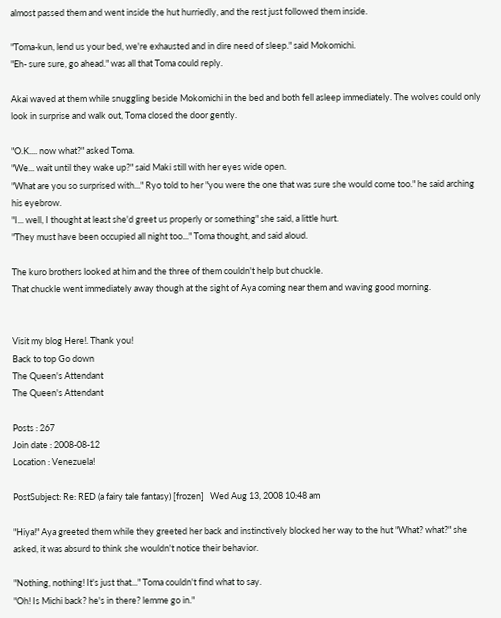almost passed them and went inside the hut hurriedly, and the rest just followed them inside.

"Toma-kun, lend us your bed, we're exhausted and in dire need of sleep." said Mokomichi.
"Eh- sure sure, go ahead." was all that Toma could reply.

Akai waved at them while snuggling beside Mokomichi in the bed and both fell asleep immediately. The wolves could only look in surprise and walk out, Toma closed the door gently.

"O.K.... now what?" asked Toma.
"We... wait until they wake up?" said Maki still with her eyes wide open.
"What are you so surprised with..." Ryo told to her "you were the one that was sure she would come too." he said arching his eyebrow.
"I... well, I thought at least she'd greet us properly or something" she said, a little hurt.
"They must have been occupied all night too..." Toma thought, and said aloud.

The kuro brothers looked at him and the three of them couldn't help but chuckle.
That chuckle went immediately away though at the sight of Aya coming near them and waving good morning.


Visit my blog Here!. Thank you!
Back to top Go down
The Queen's Attendant
The Queen's Attendant

Posts : 267
Join date : 2008-08-12
Location : Venezuela!

PostSubject: Re: RED (a fairy tale fantasy) [frozen]   Wed Aug 13, 2008 10:48 am

"Hiya!" Aya greeted them while they greeted her back and instinctively blocked her way to the hut "What? what?" she asked, it was absurd to think she wouldn't notice their behavior.

"Nothing, nothing! It's just that..." Toma couldn't find what to say.
"Oh! Is Michi back? he's in there? lemme go in."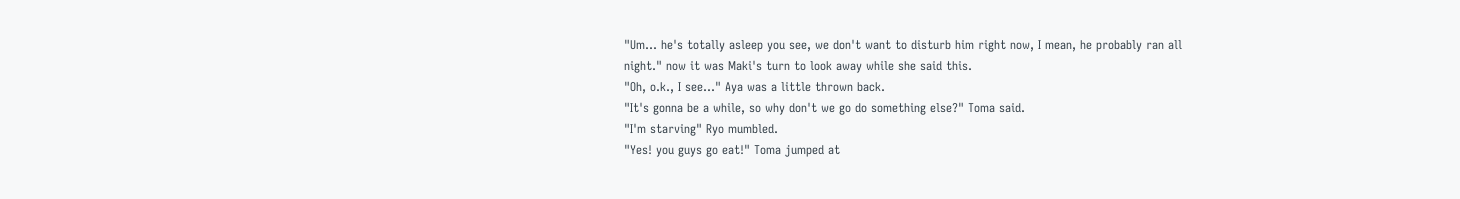"Um... he's totally asleep you see, we don't want to disturb him right now, I mean, he probably ran all night." now it was Maki's turn to look away while she said this.
"Oh, o.k., I see..." Aya was a little thrown back.
"It's gonna be a while, so why don't we go do something else?" Toma said.
"I'm starving" Ryo mumbled.
"Yes! you guys go eat!" Toma jumped at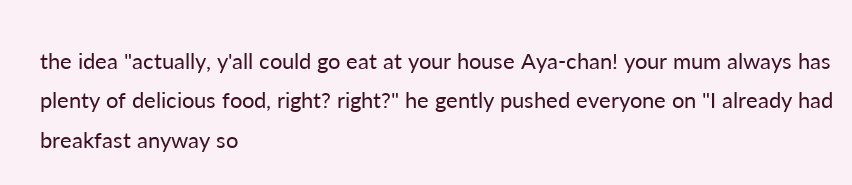the idea "actually, y'all could go eat at your house Aya-chan! your mum always has plenty of delicious food, right? right?" he gently pushed everyone on "I already had breakfast anyway so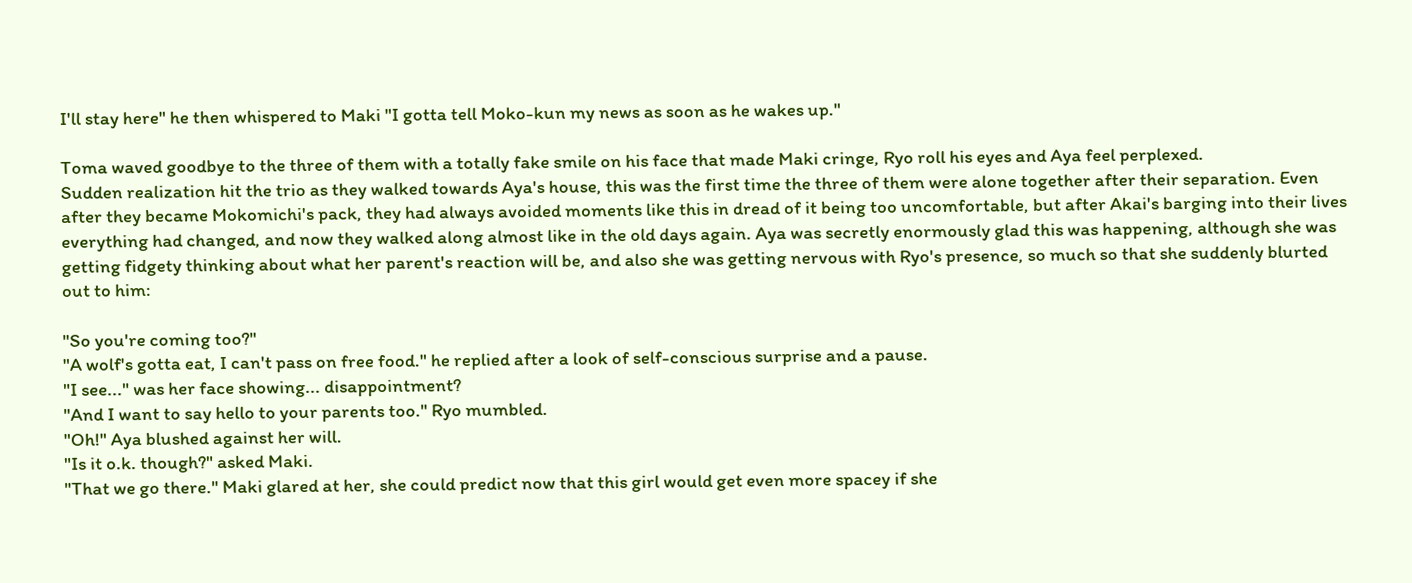I'll stay here" he then whispered to Maki "I gotta tell Moko-kun my news as soon as he wakes up."

Toma waved goodbye to the three of them with a totally fake smile on his face that made Maki cringe, Ryo roll his eyes and Aya feel perplexed.
Sudden realization hit the trio as they walked towards Aya's house, this was the first time the three of them were alone together after their separation. Even after they became Mokomichi's pack, they had always avoided moments like this in dread of it being too uncomfortable, but after Akai's barging into their lives everything had changed, and now they walked along almost like in the old days again. Aya was secretly enormously glad this was happening, although she was getting fidgety thinking about what her parent's reaction will be, and also she was getting nervous with Ryo's presence, so much so that she suddenly blurted out to him:

"So you're coming too?"
"A wolf's gotta eat, I can't pass on free food." he replied after a look of self-conscious surprise and a pause.
"I see..." was her face showing... disappointment?
"And I want to say hello to your parents too." Ryo mumbled.
"Oh!" Aya blushed against her will.
"Is it o.k. though?" asked Maki.
"That we go there." Maki glared at her, she could predict now that this girl would get even more spacey if she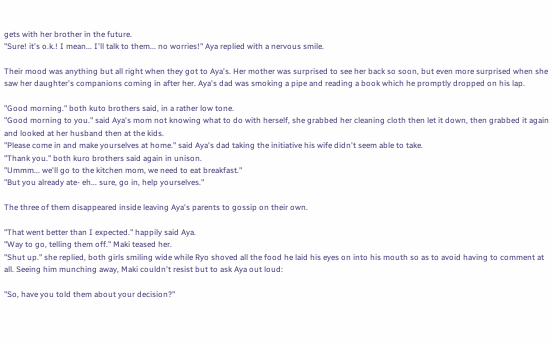gets with her brother in the future.
"Sure! it's o.k.! I mean... I'll talk to them... no worries!" Aya replied with a nervous smile.

Their mood was anything but all right when they got to Aya's. Her mother was surprised to see her back so soon, but even more surprised when she saw her daughter's companions coming in after her. Aya's dad was smoking a pipe and reading a book which he promptly dropped on his lap.

"Good morning." both kuto brothers said, in a rather low tone.
"Good morning to you." said Aya's mom not knowing what to do with herself, she grabbed her cleaning cloth then let it down, then grabbed it again and looked at her husband then at the kids.
"Please come in and make yourselves at home." said Aya's dad taking the initiative his wife didn't seem able to take.
"Thank you." both kuro brothers said again in unison.
"Ummm... we'll go to the kitchen mom, we need to eat breakfast."
"But you already ate- eh... sure, go in, help yourselves."

The three of them disappeared inside leaving Aya's parents to gossip on their own.

"That went better than I expected." happily said Aya.
"Way to go, telling them off." Maki teased her.
"Shut up." she replied, both girls smiling wide while Ryo shoved all the food he laid his eyes on into his mouth so as to avoid having to comment at all. Seeing him munching away, Maki couldn't resist but to ask Aya out loud:

"So, have you told them about your decision?"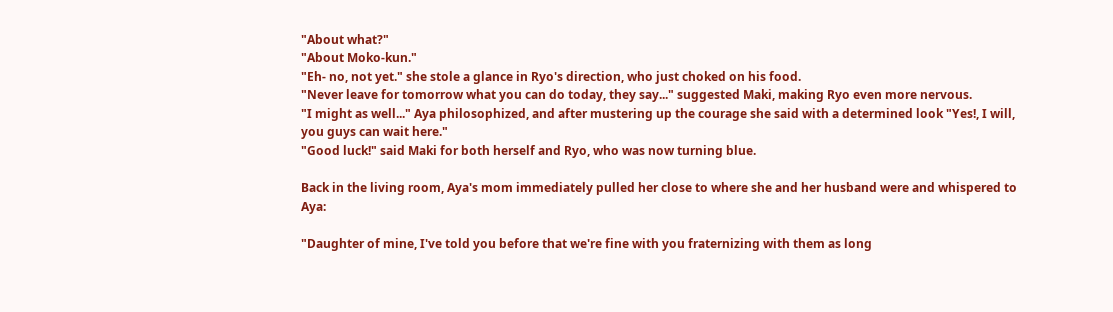"About what?"
"About Moko-kun."
"Eh- no, not yet." she stole a glance in Ryo's direction, who just choked on his food.
"Never leave for tomorrow what you can do today, they say..." suggested Maki, making Ryo even more nervous.
"I might as well..." Aya philosophized, and after mustering up the courage she said with a determined look "Yes!, I will, you guys can wait here."
"Good luck!" said Maki for both herself and Ryo, who was now turning blue.

Back in the living room, Aya's mom immediately pulled her close to where she and her husband were and whispered to Aya:

"Daughter of mine, I've told you before that we're fine with you fraternizing with them as long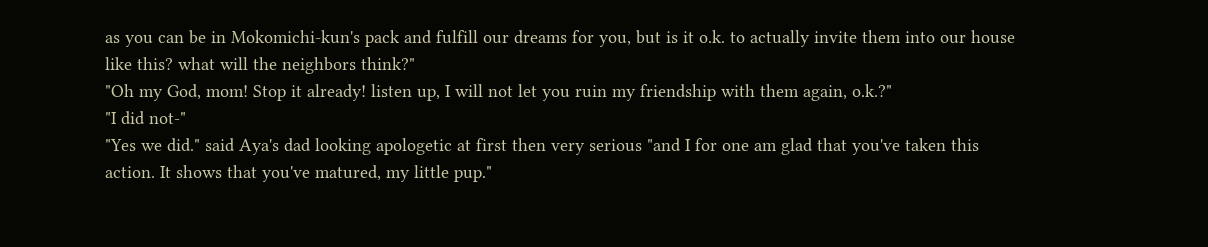as you can be in Mokomichi-kun's pack and fulfill our dreams for you, but is it o.k. to actually invite them into our house like this? what will the neighbors think?"
"Oh my God, mom! Stop it already! listen up, I will not let you ruin my friendship with them again, o.k.?"
"I did not-"
"Yes we did." said Aya's dad looking apologetic at first then very serious "and I for one am glad that you've taken this action. It shows that you've matured, my little pup."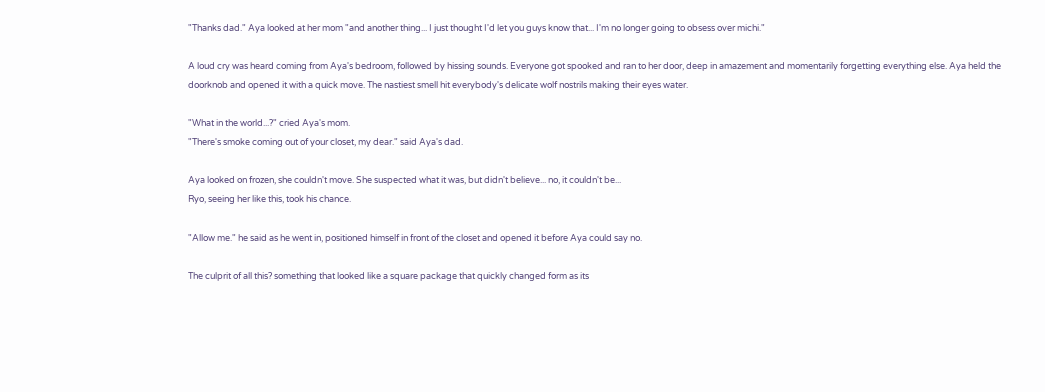"Thanks dad." Aya looked at her mom "and another thing... I just thought I'd let you guys know that... I'm no longer going to obsess over michi."

A loud cry was heard coming from Aya's bedroom, followed by hissing sounds. Everyone got spooked and ran to her door, deep in amazement and momentarily forgetting everything else. Aya held the doorknob and opened it with a quick move. The nastiest smell hit everybody's delicate wolf nostrils making their eyes water.

"What in the world...?" cried Aya's mom.
"There's smoke coming out of your closet, my dear." said Aya's dad.

Aya looked on frozen, she couldn't move. She suspected what it was, but didn't believe... no, it couldn't be...
Ryo, seeing her like this, took his chance.

"Allow me." he said as he went in, positioned himself in front of the closet and opened it before Aya could say no.

The culprit of all this? something that looked like a square package that quickly changed form as its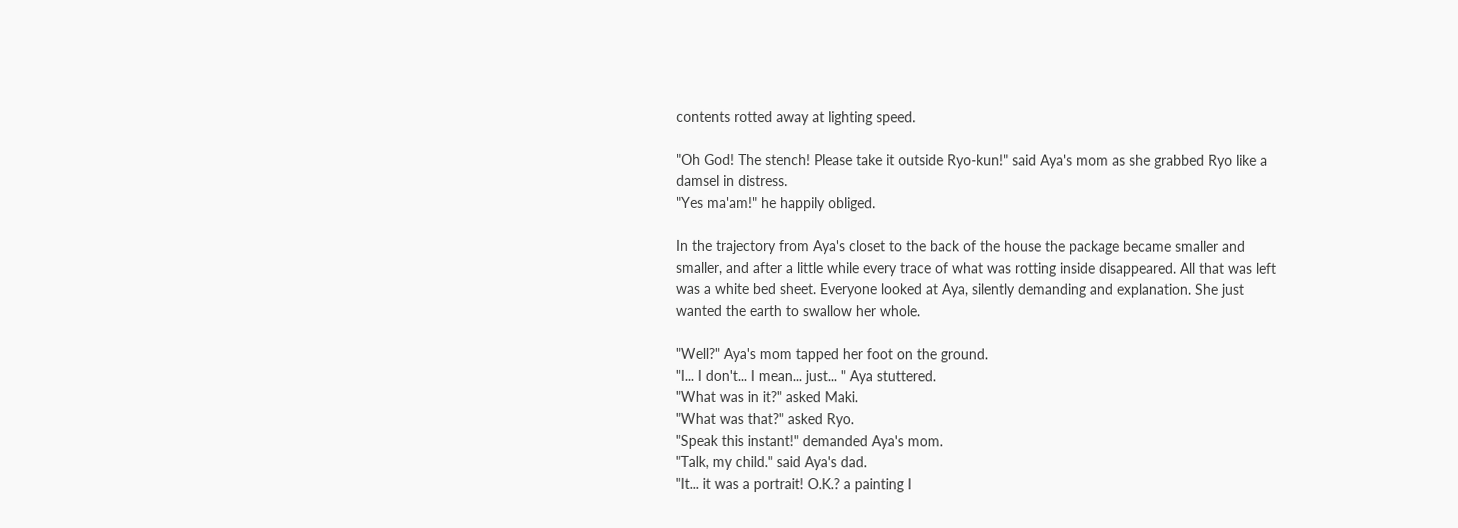contents rotted away at lighting speed.

"Oh God! The stench! Please take it outside Ryo-kun!" said Aya's mom as she grabbed Ryo like a damsel in distress.
"Yes ma'am!" he happily obliged.

In the trajectory from Aya's closet to the back of the house the package became smaller and smaller, and after a little while every trace of what was rotting inside disappeared. All that was left was a white bed sheet. Everyone looked at Aya, silently demanding and explanation. She just wanted the earth to swallow her whole.

"Well?" Aya's mom tapped her foot on the ground.
"I... I don't... I mean... just... " Aya stuttered.
"What was in it?" asked Maki.
"What was that?" asked Ryo.
"Speak this instant!" demanded Aya's mom.
"Talk, my child." said Aya's dad.
"It... it was a portrait! O.K.? a painting I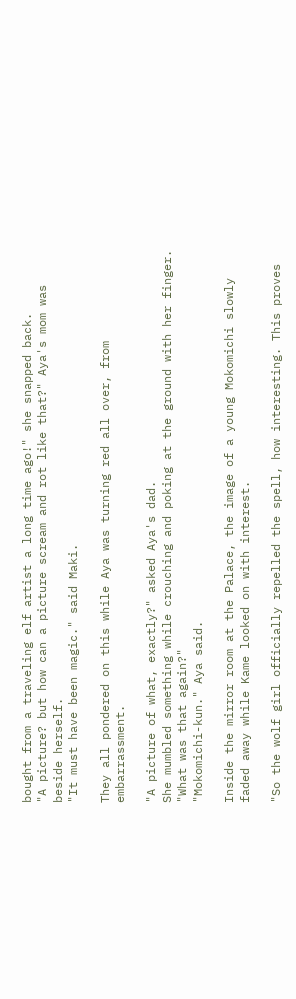bought from a traveling elf artist a long time ago!" she snapped back.
"A picture? but how can a picture scream and rot like that?" Aya's mom was beside herself.
"It must have been magic." said Maki.

They all pondered on this while Aya was turning red all over, from embarrassment.

"A picture of what, exactly?" asked Aya's dad.
She mumbled something while crouching and poking at the ground with her finger.
"What was that again?"
"Mokomichi-kun." Aya said.

Inside the mirror room at the Palace, the image of a young Mokomichi slowly faded away while Kame looked on with interest.

"So the wolf girl officially repelled the spell, how interesting. This proves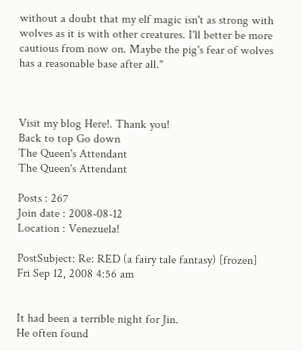without a doubt that my elf magic isn't as strong with wolves as it is with other creatures. I'll better be more cautious from now on. Maybe the pig's fear of wolves has a reasonable base after all."



Visit my blog Here!. Thank you!
Back to top Go down
The Queen's Attendant
The Queen's Attendant

Posts : 267
Join date : 2008-08-12
Location : Venezuela!

PostSubject: Re: RED (a fairy tale fantasy) [frozen]   Fri Sep 12, 2008 4:56 am


It had been a terrible night for Jin.
He often found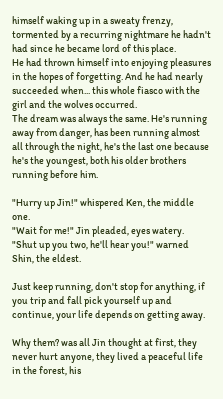himself waking up in a sweaty frenzy, tormented by a recurring nightmare he hadn't had since he became lord of this place.
He had thrown himself into enjoying pleasures in the hopes of forgetting. And he had nearly succeeded when... this whole fiasco with the girl and the wolves occurred.
The dream was always the same. He's running away from danger, has been running almost all through the night, he's the last one because he's the youngest, both his older brothers running before him.

"Hurry up Jin!" whispered Ken, the middle one.
"Wait for me!" Jin pleaded, eyes watery.
"Shut up you two, he'll hear you!" warned Shin, the eldest.

Just keep running, don't stop for anything, if you trip and fall pick yourself up and continue, your life depends on getting away.

Why them? was all Jin thought at first, they never hurt anyone, they lived a peaceful life in the forest, his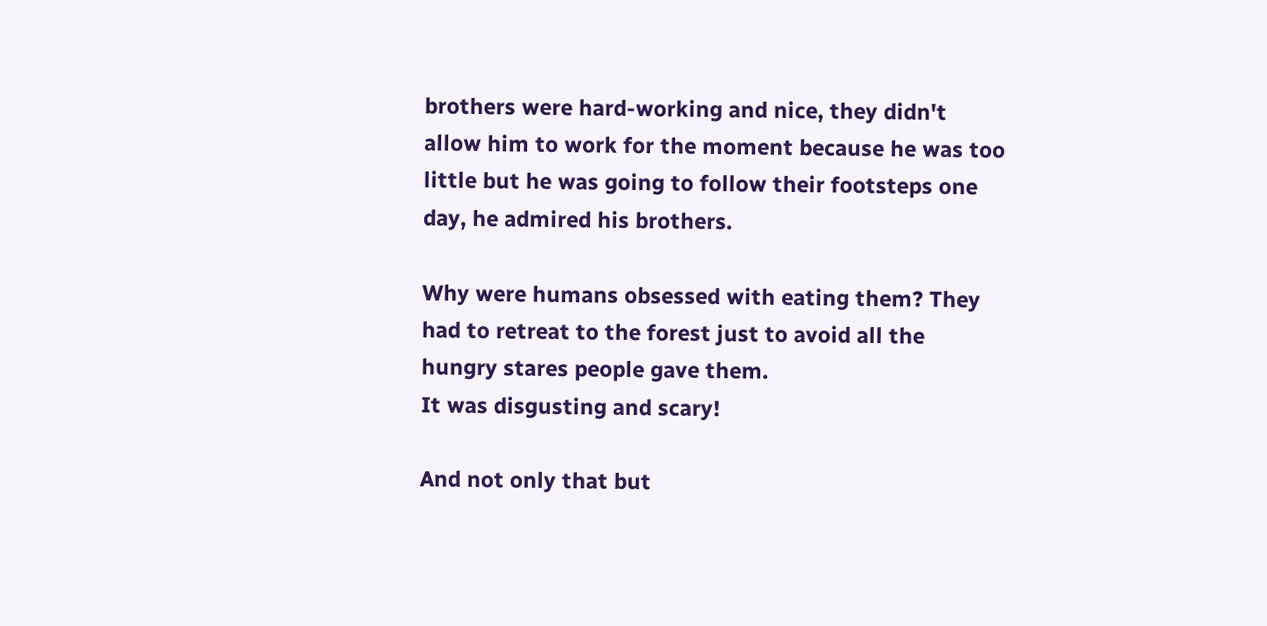brothers were hard-working and nice, they didn't allow him to work for the moment because he was too little but he was going to follow their footsteps one day, he admired his brothers.

Why were humans obsessed with eating them? They had to retreat to the forest just to avoid all the hungry stares people gave them.
It was disgusting and scary!

And not only that but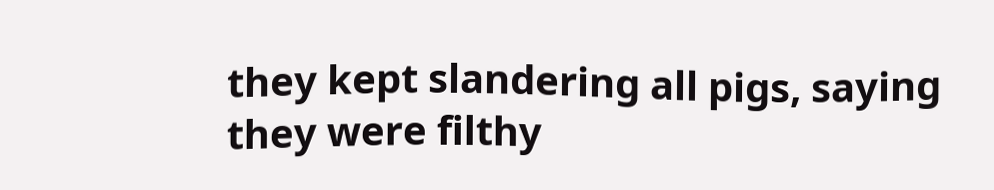they kept slandering all pigs, saying they were filthy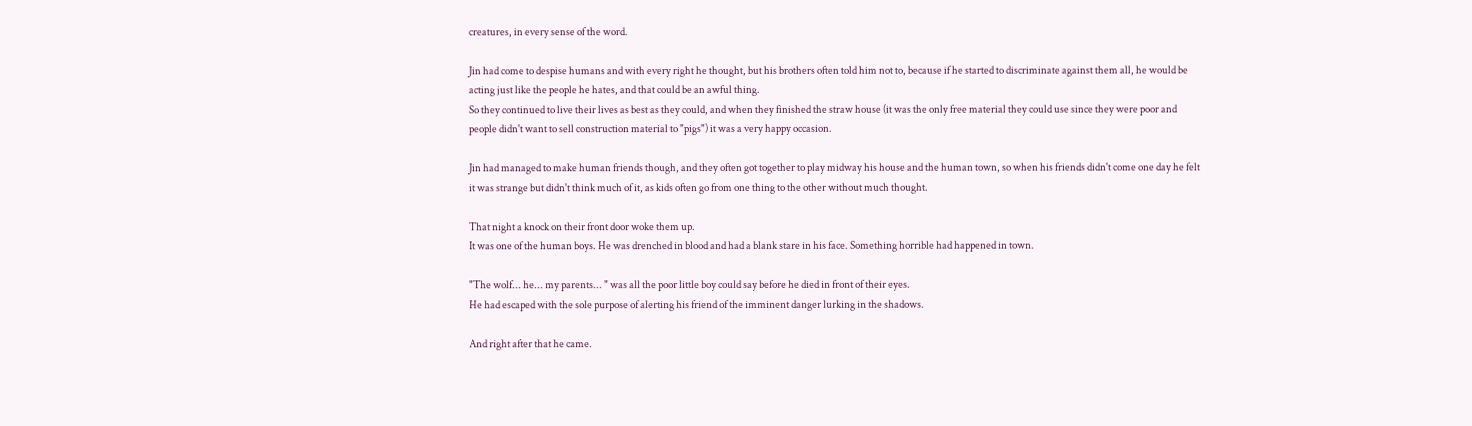creatures, in every sense of the word.

Jin had come to despise humans and with every right he thought, but his brothers often told him not to, because if he started to discriminate against them all, he would be acting just like the people he hates, and that could be an awful thing.
So they continued to live their lives as best as they could, and when they finished the straw house (it was the only free material they could use since they were poor and people didn't want to sell construction material to "pigs") it was a very happy occasion.

Jin had managed to make human friends though, and they often got together to play midway his house and the human town, so when his friends didn't come one day he felt it was strange but didn't think much of it, as kids often go from one thing to the other without much thought.

That night a knock on their front door woke them up.
It was one of the human boys. He was drenched in blood and had a blank stare in his face. Something horrible had happened in town.

"The wolf... he... my parents... " was all the poor little boy could say before he died in front of their eyes.
He had escaped with the sole purpose of alerting his friend of the imminent danger lurking in the shadows.

And right after that he came.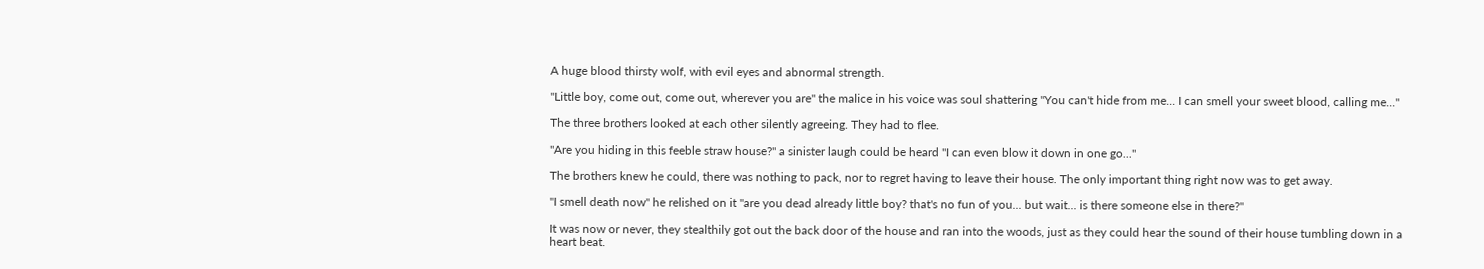A huge blood thirsty wolf, with evil eyes and abnormal strength.

"Little boy, come out, come out, wherever you are" the malice in his voice was soul shattering "You can't hide from me... I can smell your sweet blood, calling me..."

The three brothers looked at each other silently agreeing. They had to flee.

"Are you hiding in this feeble straw house?" a sinister laugh could be heard "I can even blow it down in one go..."

The brothers knew he could, there was nothing to pack, nor to regret having to leave their house. The only important thing right now was to get away.

"I smell death now" he relished on it "are you dead already little boy? that's no fun of you... but wait... is there someone else in there?"

It was now or never, they stealthily got out the back door of the house and ran into the woods, just as they could hear the sound of their house tumbling down in a heart beat.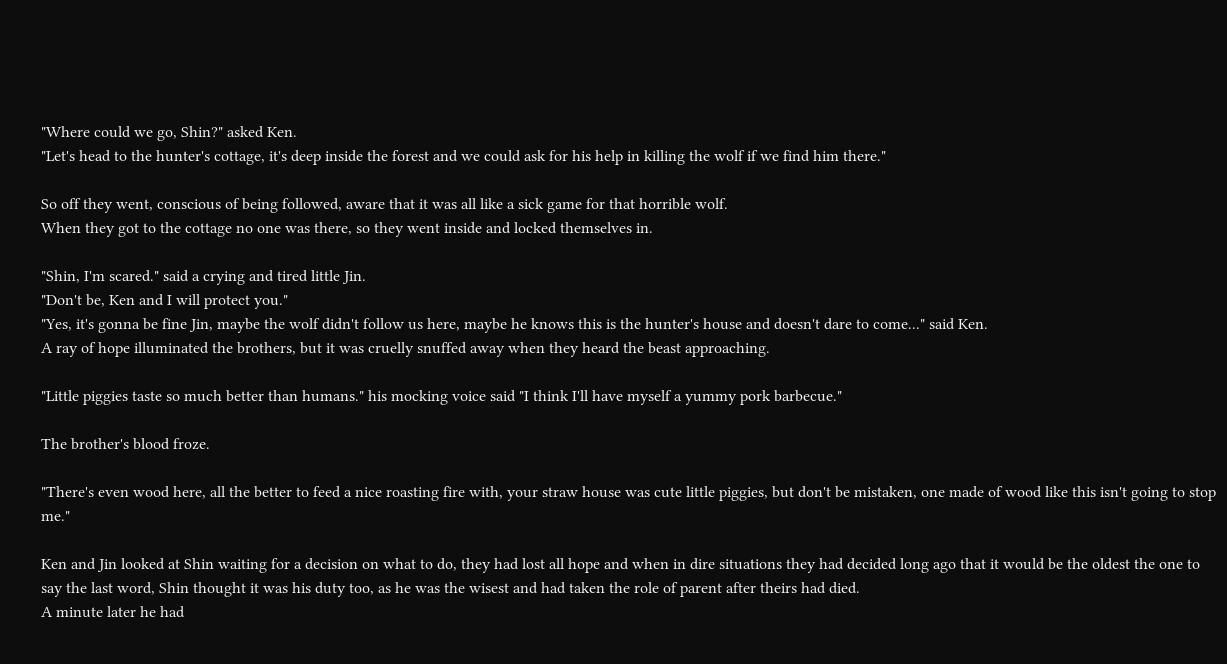"Where could we go, Shin?" asked Ken.
"Let's head to the hunter's cottage, it's deep inside the forest and we could ask for his help in killing the wolf if we find him there."

So off they went, conscious of being followed, aware that it was all like a sick game for that horrible wolf.
When they got to the cottage no one was there, so they went inside and locked themselves in.

"Shin, I'm scared." said a crying and tired little Jin.
"Don't be, Ken and I will protect you."
"Yes, it's gonna be fine Jin, maybe the wolf didn't follow us here, maybe he knows this is the hunter's house and doesn't dare to come..." said Ken.
A ray of hope illuminated the brothers, but it was cruelly snuffed away when they heard the beast approaching.

"Little piggies taste so much better than humans." his mocking voice said "I think I'll have myself a yummy pork barbecue."

The brother's blood froze.

"There's even wood here, all the better to feed a nice roasting fire with, your straw house was cute little piggies, but don't be mistaken, one made of wood like this isn't going to stop me."

Ken and Jin looked at Shin waiting for a decision on what to do, they had lost all hope and when in dire situations they had decided long ago that it would be the oldest the one to say the last word, Shin thought it was his duty too, as he was the wisest and had taken the role of parent after theirs had died.
A minute later he had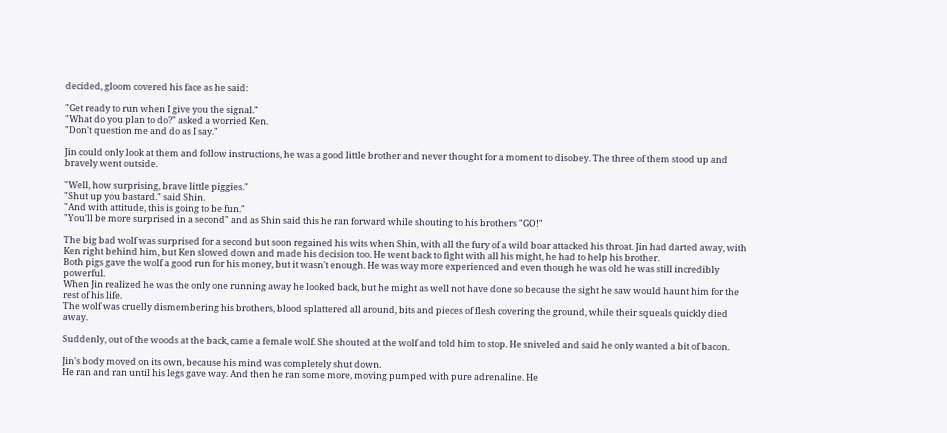decided, gloom covered his face as he said:

"Get ready to run when I give you the signal."
"What do you plan to do?" asked a worried Ken.
"Don't question me and do as I say."

Jin could only look at them and follow instructions, he was a good little brother and never thought for a moment to disobey. The three of them stood up and bravely went outside.

"Well, how surprising, brave little piggies."
"Shut up you bastard." said Shin.
"And with attitude, this is going to be fun."
"You'll be more surprised in a second" and as Shin said this he ran forward while shouting to his brothers "GO!"

The big bad wolf was surprised for a second but soon regained his wits when Shin, with all the fury of a wild boar attacked his throat. Jin had darted away, with Ken right behind him, but Ken slowed down and made his decision too. He went back to fight with all his might, he had to help his brother.
Both pigs gave the wolf a good run for his money, but it wasn't enough. He was way more experienced and even though he was old he was still incredibly powerful.
When Jin realized he was the only one running away he looked back, but he might as well not have done so because the sight he saw would haunt him for the rest of his life.
The wolf was cruelly dismembering his brothers, blood splattered all around, bits and pieces of flesh covering the ground, while their squeals quickly died away.

Suddenly, out of the woods at the back, came a female wolf. She shouted at the wolf and told him to stop. He sniveled and said he only wanted a bit of bacon.

Jin's body moved on its own, because his mind was completely shut down.
He ran and ran until his legs gave way. And then he ran some more, moving pumped with pure adrenaline. He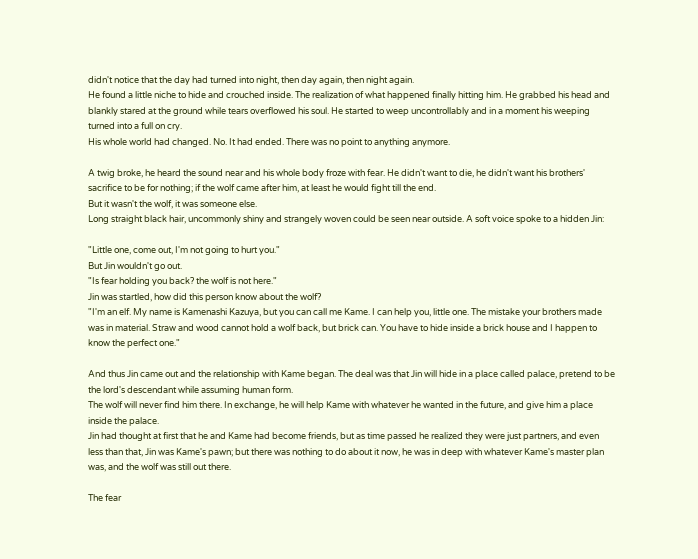didn't notice that the day had turned into night, then day again, then night again.
He found a little niche to hide and crouched inside. The realization of what happened finally hitting him. He grabbed his head and blankly stared at the ground while tears overflowed his soul. He started to weep uncontrollably and in a moment his weeping turned into a full on cry.
His whole world had changed. No. It had ended. There was no point to anything anymore.

A twig broke, he heard the sound near and his whole body froze with fear. He didn't want to die, he didn't want his brothers' sacrifice to be for nothing; if the wolf came after him, at least he would fight till the end.
But it wasn't the wolf, it was someone else.
Long straight black hair, uncommonly shiny and strangely woven could be seen near outside. A soft voice spoke to a hidden Jin:

"Little one, come out, I'm not going to hurt you."
But Jin wouldn't go out.
"Is fear holding you back? the wolf is not here."
Jin was startled, how did this person know about the wolf?
"I'm an elf. My name is Kamenashi Kazuya, but you can call me Kame. I can help you, little one. The mistake your brothers made was in material. Straw and wood cannot hold a wolf back, but brick can. You have to hide inside a brick house and I happen to know the perfect one."

And thus Jin came out and the relationship with Kame began. The deal was that Jin will hide in a place called palace, pretend to be the lord's descendant while assuming human form.
The wolf will never find him there. In exchange, he will help Kame with whatever he wanted in the future, and give him a place inside the palace.
Jin had thought at first that he and Kame had become friends, but as time passed he realized they were just partners, and even less than that, Jin was Kame's pawn; but there was nothing to do about it now, he was in deep with whatever Kame's master plan was, and the wolf was still out there.

The fear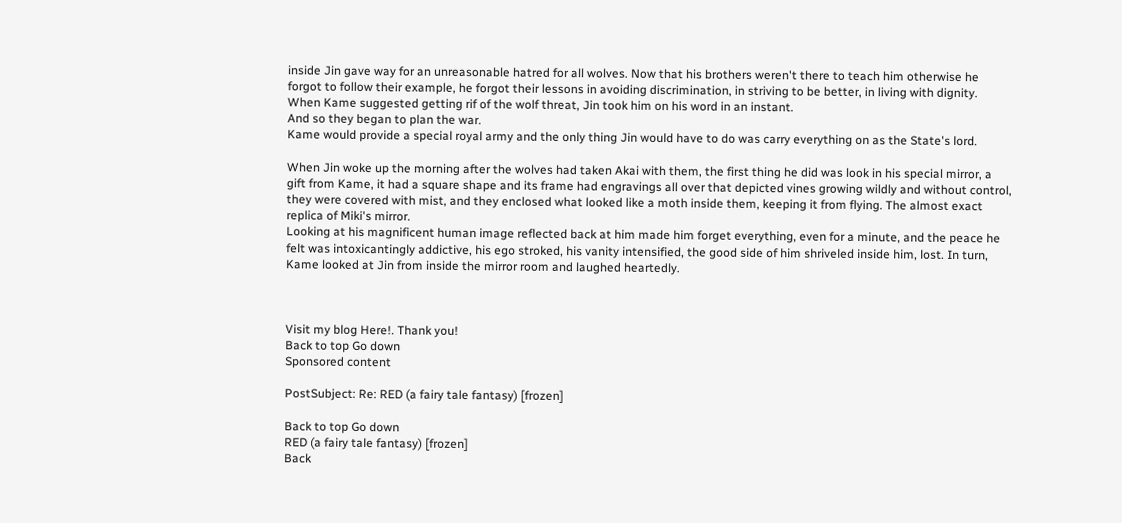inside Jin gave way for an unreasonable hatred for all wolves. Now that his brothers weren't there to teach him otherwise he forgot to follow their example, he forgot their lessons in avoiding discrimination, in striving to be better, in living with dignity.
When Kame suggested getting rif of the wolf threat, Jin took him on his word in an instant.
And so they began to plan the war.
Kame would provide a special royal army and the only thing Jin would have to do was carry everything on as the State's lord.

When Jin woke up the morning after the wolves had taken Akai with them, the first thing he did was look in his special mirror, a gift from Kame, it had a square shape and its frame had engravings all over that depicted vines growing wildly and without control, they were covered with mist, and they enclosed what looked like a moth inside them, keeping it from flying. The almost exact replica of Miki's mirror.
Looking at his magnificent human image reflected back at him made him forget everything, even for a minute, and the peace he felt was intoxicantingly addictive, his ego stroked, his vanity intensified, the good side of him shriveled inside him, lost. In turn, Kame looked at Jin from inside the mirror room and laughed heartedly.



Visit my blog Here!. Thank you!
Back to top Go down
Sponsored content

PostSubject: Re: RED (a fairy tale fantasy) [frozen]

Back to top Go down
RED (a fairy tale fantasy) [frozen]
Back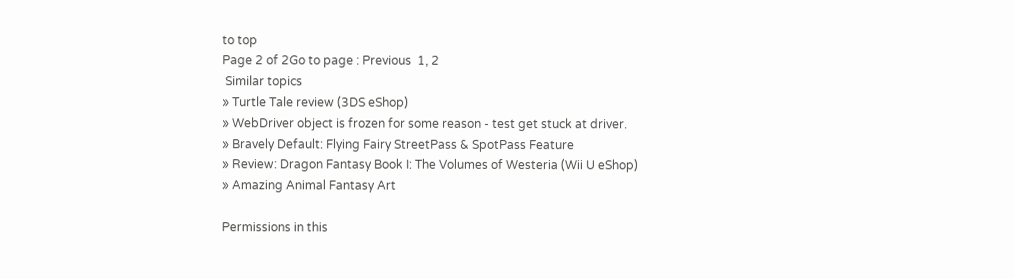to top
Page 2 of 2Go to page : Previous  1, 2
 Similar topics
» Turtle Tale review (3DS eShop)
» WebDriver object is frozen for some reason - test get stuck at driver.
» Bravely Default: Flying Fairy StreetPass & SpotPass Feature
» Review: Dragon Fantasy Book I: The Volumes of Westeria (Wii U eShop)
» Amazing Animal Fantasy Art

Permissions in this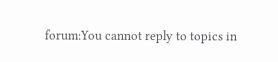forum:You cannot reply to topics in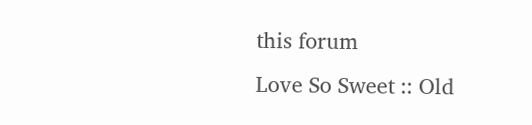this forum
Love So Sweet :: Old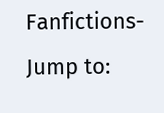Fanfictions-
Jump to: